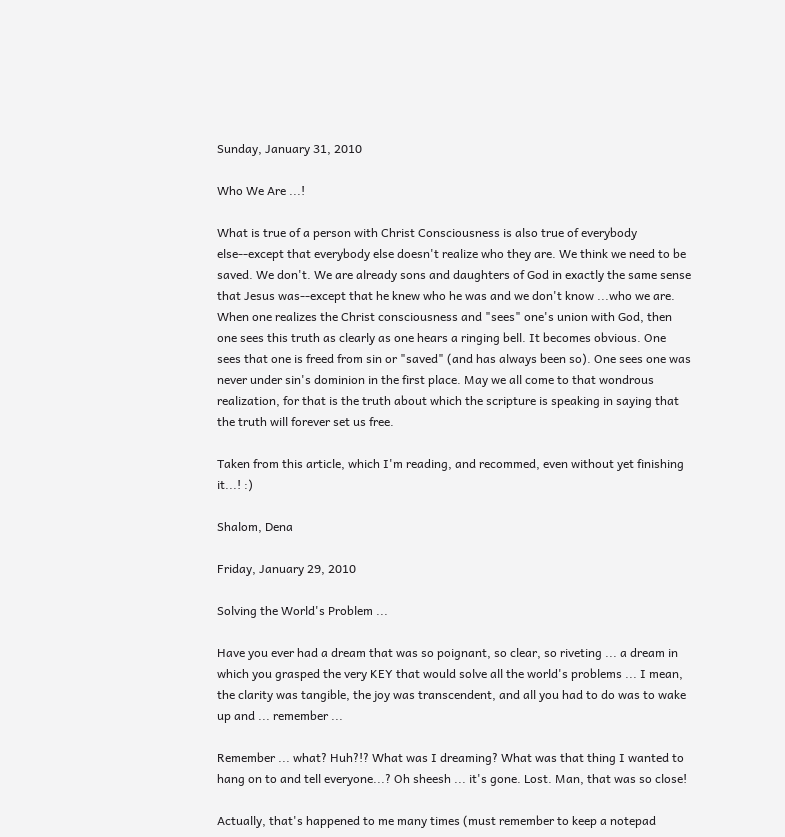Sunday, January 31, 2010

Who We Are ...!

What is true of a person with Christ Consciousness is also true of everybody else--except that everybody else doesn't realize who they are. We think we need to be saved. We don't. We are already sons and daughters of God in exactly the same sense that Jesus was--except that he knew who he was and we don't know ...who we are. When one realizes the Christ consciousness and "sees" one's union with God, then one sees this truth as clearly as one hears a ringing bell. It becomes obvious. One sees that one is freed from sin or "saved" (and has always been so). One sees one was never under sin's dominion in the first place. May we all come to that wondrous realization, for that is the truth about which the scripture is speaking in saying that the truth will forever set us free.

Taken from this article, which I'm reading, and recommed, even without yet finishing it...! :)

Shalom, Dena

Friday, January 29, 2010

Solving the World's Problem ...

Have you ever had a dream that was so poignant, so clear, so riveting ... a dream in which you grasped the very KEY that would solve all the world's problems ... I mean, the clarity was tangible, the joy was transcendent, and all you had to do was to wake up and ... remember ...

Remember ... what? Huh?!? What was I dreaming? What was that thing I wanted to hang on to and tell everyone...? Oh sheesh ... it's gone. Lost. Man, that was so close!

Actually, that's happened to me many times (must remember to keep a notepad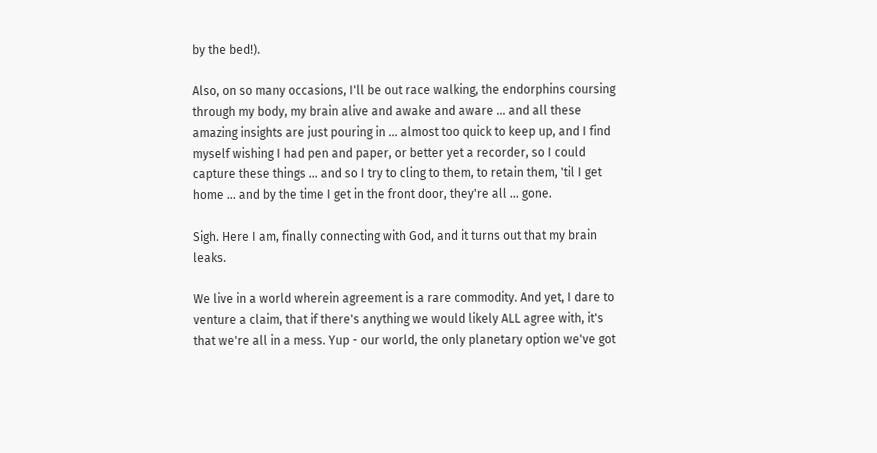by the bed!).

Also, on so many occasions, I'll be out race walking, the endorphins coursing through my body, my brain alive and awake and aware ... and all these amazing insights are just pouring in ... almost too quick to keep up, and I find myself wishing I had pen and paper, or better yet a recorder, so I could capture these things ... and so I try to cling to them, to retain them, 'til I get home ... and by the time I get in the front door, they're all ... gone.

Sigh. Here I am, finally connecting with God, and it turns out that my brain leaks.

We live in a world wherein agreement is a rare commodity. And yet, I dare to venture a claim, that if there's anything we would likely ALL agree with, it's that we're all in a mess. Yup - our world, the only planetary option we've got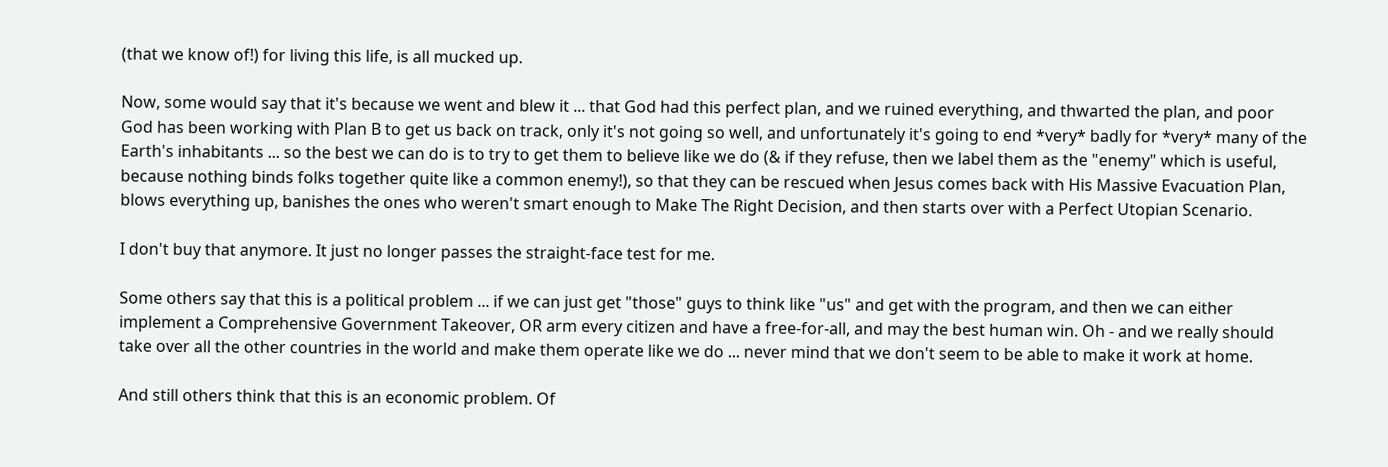(that we know of!) for living this life, is all mucked up.

Now, some would say that it's because we went and blew it ... that God had this perfect plan, and we ruined everything, and thwarted the plan, and poor God has been working with Plan B to get us back on track, only it's not going so well, and unfortunately it's going to end *very* badly for *very* many of the Earth's inhabitants ... so the best we can do is to try to get them to believe like we do (& if they refuse, then we label them as the "enemy" which is useful, because nothing binds folks together quite like a common enemy!), so that they can be rescued when Jesus comes back with His Massive Evacuation Plan, blows everything up, banishes the ones who weren't smart enough to Make The Right Decision, and then starts over with a Perfect Utopian Scenario.

I don't buy that anymore. It just no longer passes the straight-face test for me.

Some others say that this is a political problem ... if we can just get "those" guys to think like "us" and get with the program, and then we can either implement a Comprehensive Government Takeover, OR arm every citizen and have a free-for-all, and may the best human win. Oh - and we really should take over all the other countries in the world and make them operate like we do ... never mind that we don't seem to be able to make it work at home.

And still others think that this is an economic problem. Of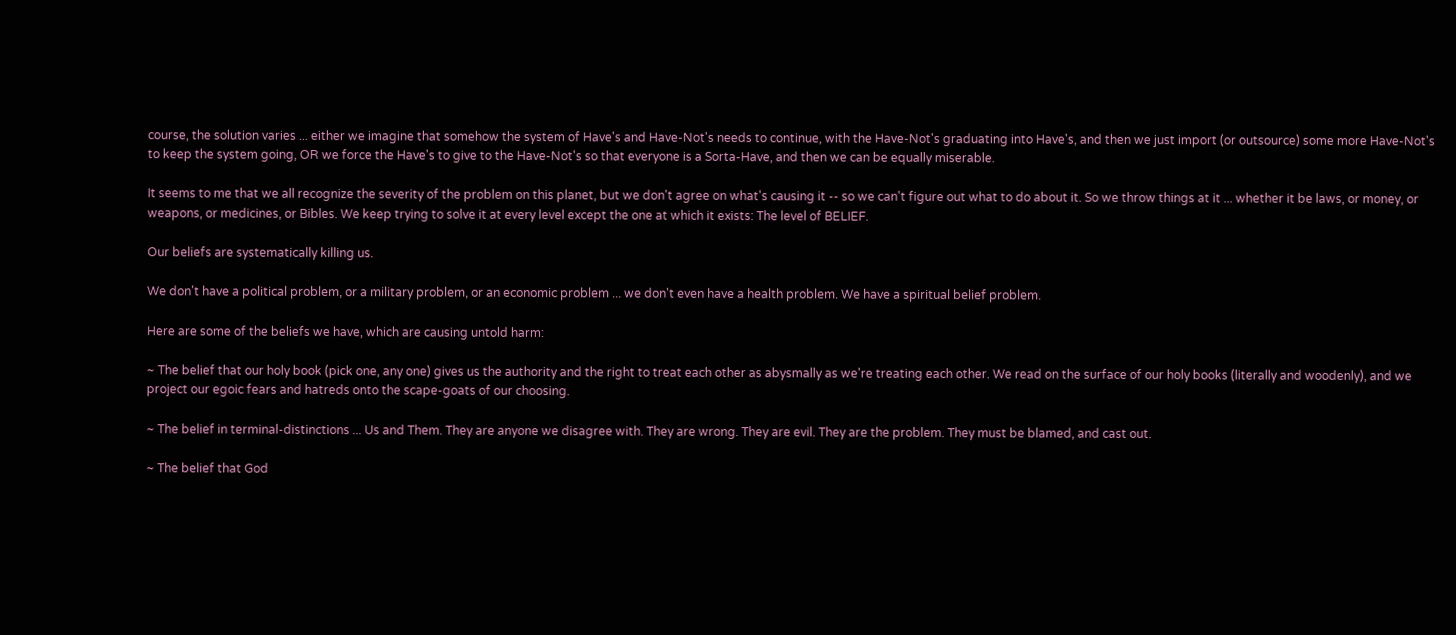course, the solution varies ... either we imagine that somehow the system of Have's and Have-Not's needs to continue, with the Have-Not's graduating into Have's, and then we just import (or outsource) some more Have-Not's to keep the system going, OR we force the Have's to give to the Have-Not's so that everyone is a Sorta-Have, and then we can be equally miserable.

It seems to me that we all recognize the severity of the problem on this planet, but we don't agree on what's causing it -- so we can't figure out what to do about it. So we throw things at it ... whether it be laws, or money, or weapons, or medicines, or Bibles. We keep trying to solve it at every level except the one at which it exists: The level of BELIEF.

Our beliefs are systematically killing us.

We don't have a political problem, or a military problem, or an economic problem ... we don't even have a health problem. We have a spiritual belief problem.

Here are some of the beliefs we have, which are causing untold harm:

~ The belief that our holy book (pick one, any one) gives us the authority and the right to treat each other as abysmally as we're treating each other. We read on the surface of our holy books (literally and woodenly), and we project our egoic fears and hatreds onto the scape-goats of our choosing.

~ The belief in terminal-distinctions ... Us and Them. They are anyone we disagree with. They are wrong. They are evil. They are the problem. They must be blamed, and cast out.

~ The belief that God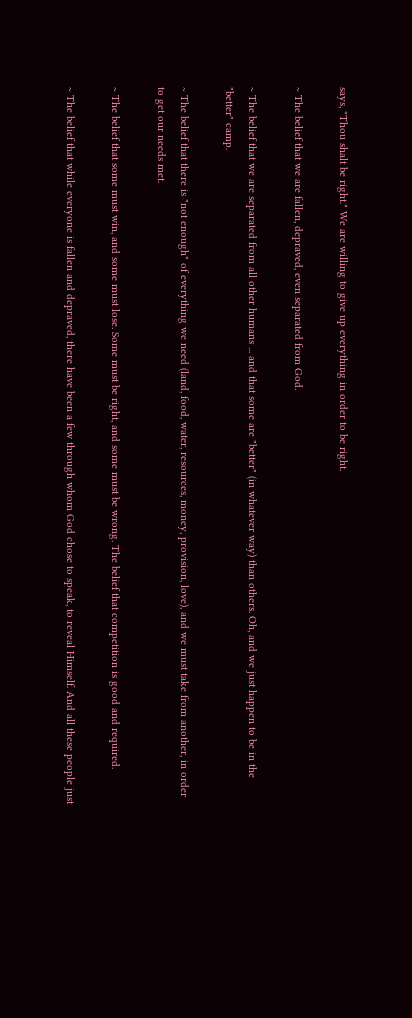says, "Thou shalt be right." We are willing to give up everything in order to be right.

~ The belief that we are fallen, depraved, even separated from God.

~ The belief that we are separated from all other humans ... and that some are "better" (in whatever way) than others. Oh, and we just happen to be in the "better" camp.

~ The belief that there is "not enough" of everything we need (land, food, water, resources, money, provision, love), and we must take from another, in order to get our needs met.

~ The belief that some must win, and some must lose. Some must be right, and some must be wrong. The belief that competition is good and required.

~ The belief that while everyone is fallen and depraved, there have been a few through whom God chose to speak, to reveal Himself. And all these people just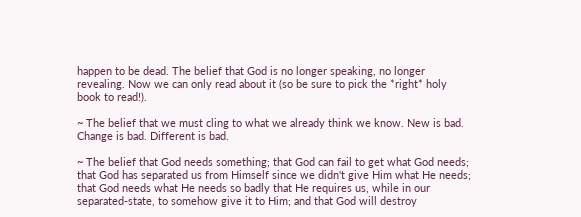happen to be dead. The belief that God is no longer speaking, no longer revealing. Now we can only read about it (so be sure to pick the *right* holy book to read!).

~ The belief that we must cling to what we already think we know. New is bad. Change is bad. Different is bad.

~ The belief that God needs something; that God can fail to get what God needs; that God has separated us from Himself since we didn't give Him what He needs; that God needs what He needs so badly that He requires us, while in our separated-state, to somehow give it to Him; and that God will destroy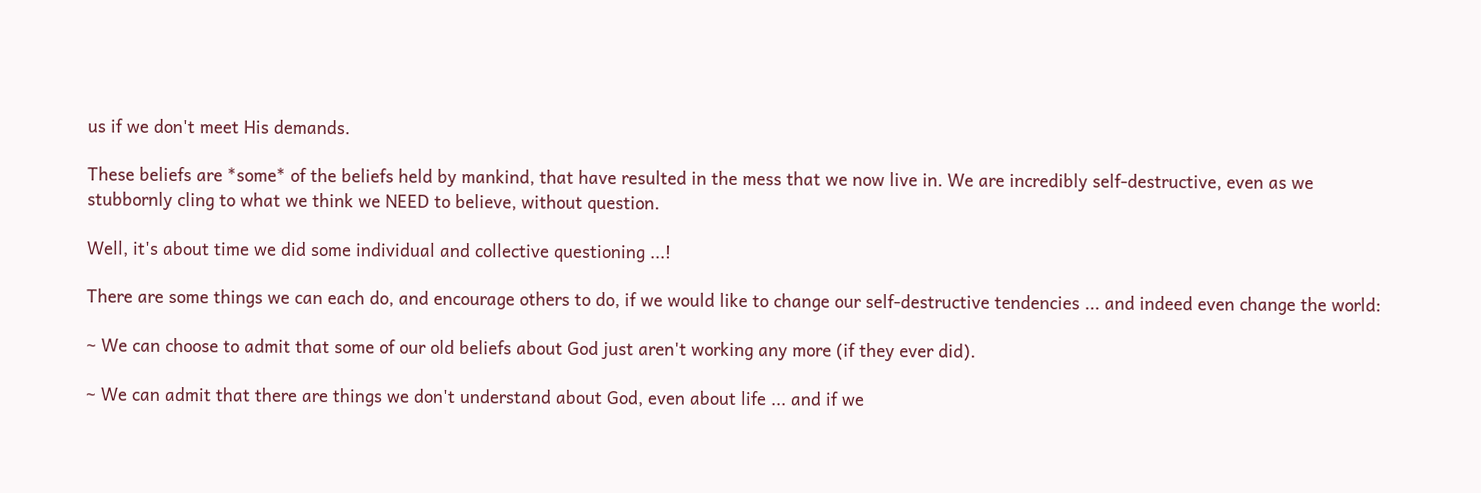us if we don't meet His demands.

These beliefs are *some* of the beliefs held by mankind, that have resulted in the mess that we now live in. We are incredibly self-destructive, even as we stubbornly cling to what we think we NEED to believe, without question.

Well, it's about time we did some individual and collective questioning ...!

There are some things we can each do, and encourage others to do, if we would like to change our self-destructive tendencies ... and indeed even change the world:

~ We can choose to admit that some of our old beliefs about God just aren't working any more (if they ever did).

~ We can admit that there are things we don't understand about God, even about life ... and if we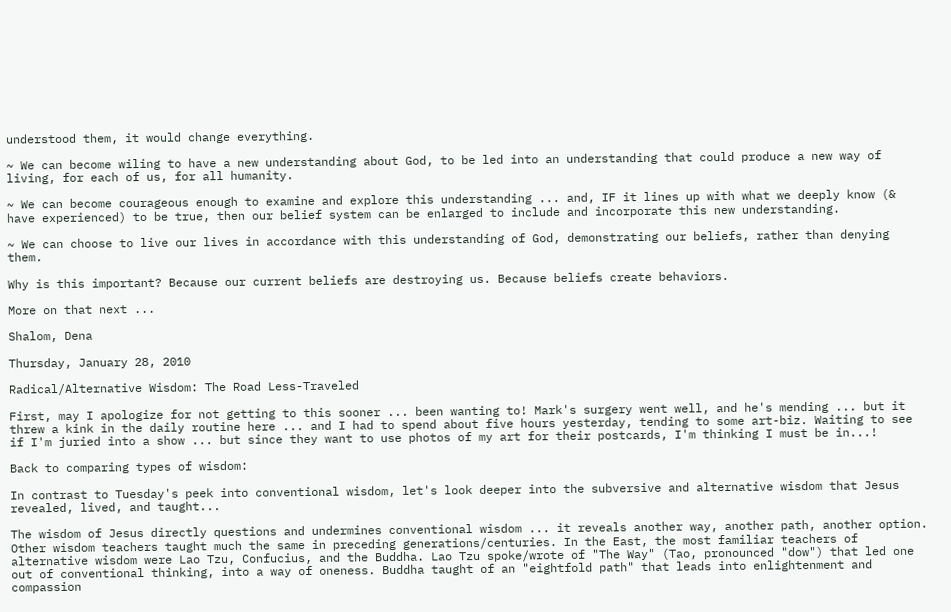understood them, it would change everything.

~ We can become wiling to have a new understanding about God, to be led into an understanding that could produce a new way of living, for each of us, for all humanity.

~ We can become courageous enough to examine and explore this understanding ... and, IF it lines up with what we deeply know (& have experienced) to be true, then our belief system can be enlarged to include and incorporate this new understanding.

~ We can choose to live our lives in accordance with this understanding of God, demonstrating our beliefs, rather than denying them.

Why is this important? Because our current beliefs are destroying us. Because beliefs create behaviors.

More on that next ...

Shalom, Dena

Thursday, January 28, 2010

Radical/Alternative Wisdom: The Road Less-Traveled

First, may I apologize for not getting to this sooner ... been wanting to! Mark's surgery went well, and he's mending ... but it threw a kink in the daily routine here ... and I had to spend about five hours yesterday, tending to some art-biz. Waiting to see if I'm juried into a show ... but since they want to use photos of my art for their postcards, I'm thinking I must be in...!

Back to comparing types of wisdom:

In contrast to Tuesday's peek into conventional wisdom, let's look deeper into the subversive and alternative wisdom that Jesus revealed, lived, and taught...

The wisdom of Jesus directly questions and undermines conventional wisdom ... it reveals another way, another path, another option. Other wisdom teachers taught much the same in preceding generations/centuries. In the East, the most familiar teachers of alternative wisdom were Lao Tzu, Confucius, and the Buddha. Lao Tzu spoke/wrote of "The Way" (Tao, pronounced "dow") that led one out of conventional thinking, into a way of oneness. Buddha taught of an "eightfold path" that leads into enlightenment and compassion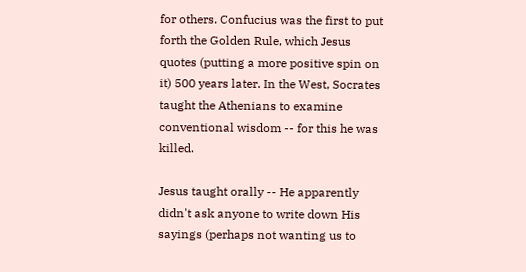for others. Confucius was the first to put forth the Golden Rule, which Jesus quotes (putting a more positive spin on it) 500 years later. In the West, Socrates taught the Athenians to examine conventional wisdom -- for this he was killed.

Jesus taught orally -- He apparently didn't ask anyone to write down His sayings (perhaps not wanting us to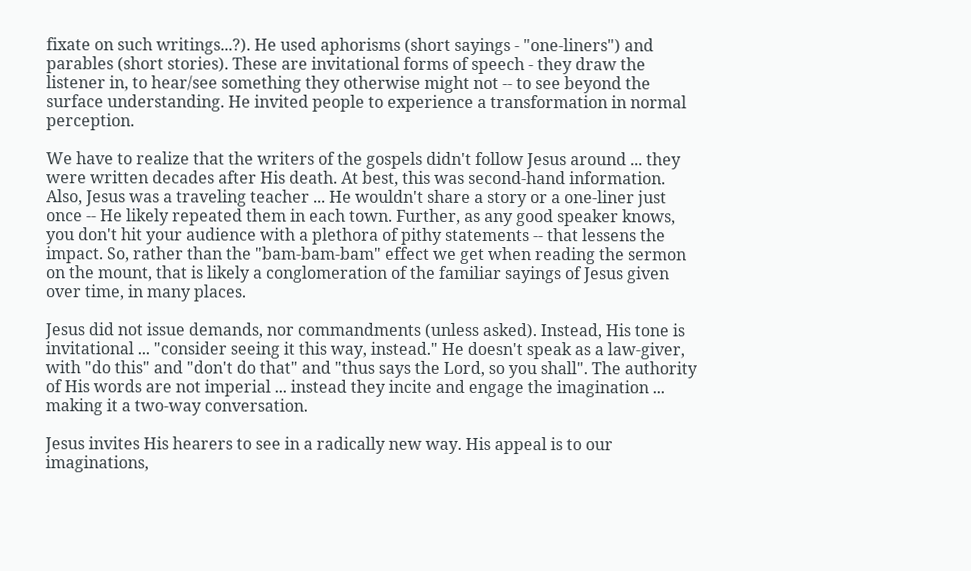fixate on such writings...?). He used aphorisms (short sayings - "one-liners") and parables (short stories). These are invitational forms of speech - they draw the listener in, to hear/see something they otherwise might not -- to see beyond the surface understanding. He invited people to experience a transformation in normal perception.

We have to realize that the writers of the gospels didn't follow Jesus around ... they were written decades after His death. At best, this was second-hand information. Also, Jesus was a traveling teacher ... He wouldn't share a story or a one-liner just once -- He likely repeated them in each town. Further, as any good speaker knows, you don't hit your audience with a plethora of pithy statements -- that lessens the impact. So, rather than the "bam-bam-bam" effect we get when reading the sermon on the mount, that is likely a conglomeration of the familiar sayings of Jesus given over time, in many places.

Jesus did not issue demands, nor commandments (unless asked). Instead, His tone is invitational ... "consider seeing it this way, instead." He doesn't speak as a law-giver, with "do this" and "don't do that" and "thus says the Lord, so you shall". The authority of His words are not imperial ... instead they incite and engage the imagination ... making it a two-way conversation.

Jesus invites His hearers to see in a radically new way. His appeal is to our imaginations,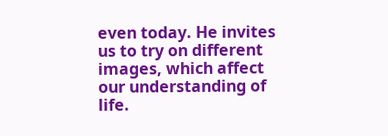even today. He invites us to try on different images, which affect our understanding of life.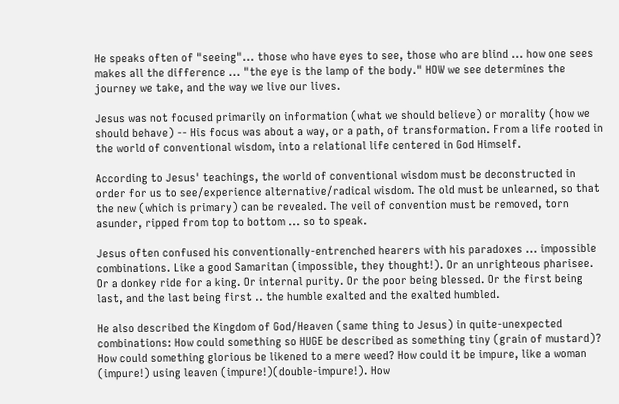He speaks often of "seeing"... those who have eyes to see, those who are blind ... how one sees makes all the difference ... "the eye is the lamp of the body." HOW we see determines the journey we take, and the way we live our lives.

Jesus was not focused primarily on information (what we should believe) or morality (how we should behave) -- His focus was about a way, or a path, of transformation. From a life rooted in the world of conventional wisdom, into a relational life centered in God Himself.

According to Jesus' teachings, the world of conventional wisdom must be deconstructed in order for us to see/experience alternative/radical wisdom. The old must be unlearned, so that the new (which is primary) can be revealed. The veil of convention must be removed, torn asunder, ripped from top to bottom ... so to speak.

Jesus often confused his conventionally-entrenched hearers with his paradoxes ... impossible combinations. Like a good Samaritan (impossible, they thought!). Or an unrighteous pharisee. Or a donkey ride for a king. Or internal purity. Or the poor being blessed. Or the first being last, and the last being first .. the humble exalted and the exalted humbled.

He also described the Kingdom of God/Heaven (same thing to Jesus) in quite-unexpected combinations: How could something so HUGE be described as something tiny (grain of mustard)? How could something glorious be likened to a mere weed? How could it be impure, like a woman (impure!) using leaven (impure!)(double-impure!). How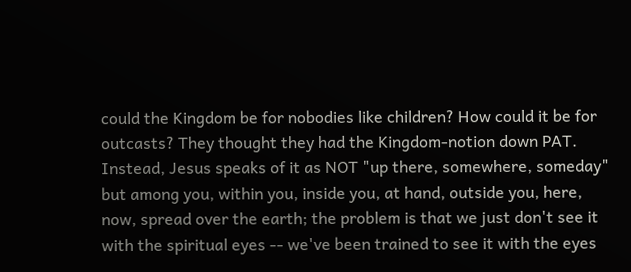could the Kingdom be for nobodies like children? How could it be for outcasts? They thought they had the Kingdom-notion down PAT. Instead, Jesus speaks of it as NOT "up there, somewhere, someday" but among you, within you, inside you, at hand, outside you, here, now, spread over the earth; the problem is that we just don't see it with the spiritual eyes -- we've been trained to see it with the eyes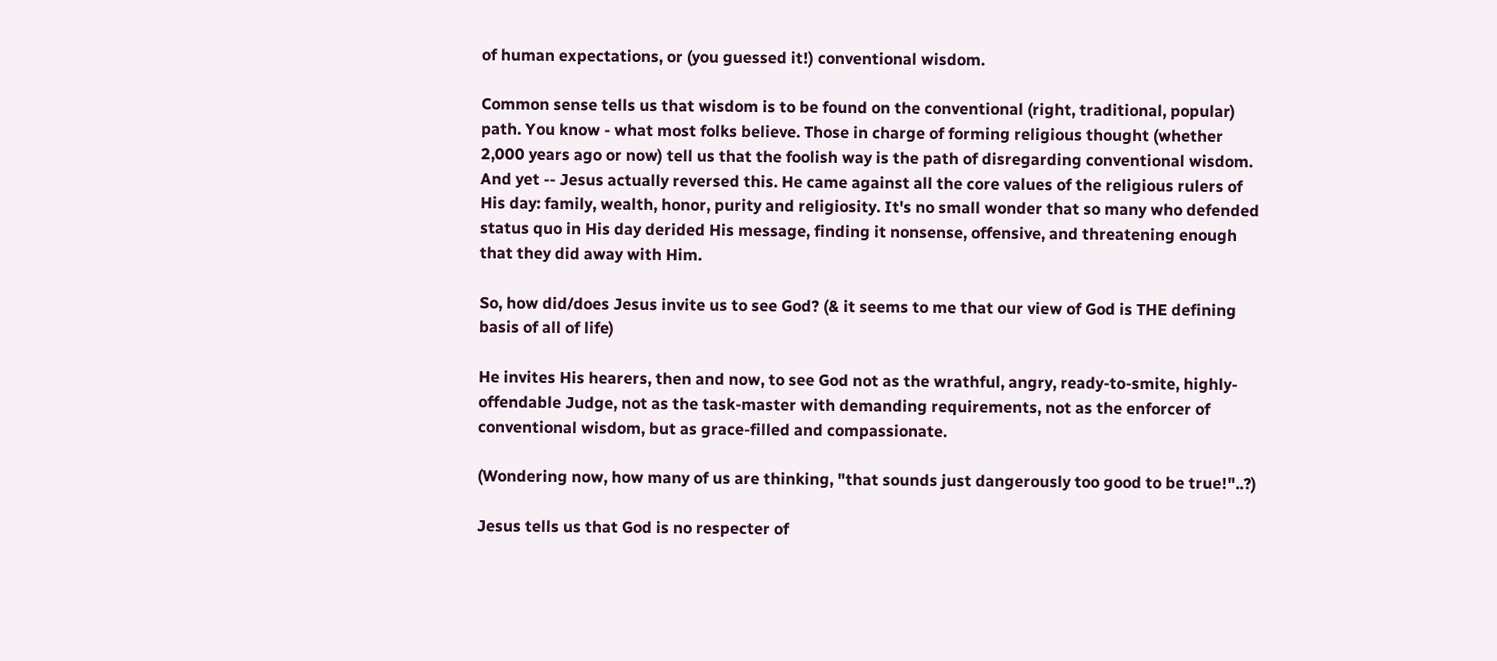of human expectations, or (you guessed it!) conventional wisdom.

Common sense tells us that wisdom is to be found on the conventional (right, traditional, popular) path. You know - what most folks believe. Those in charge of forming religious thought (whether 2,000 years ago or now) tell us that the foolish way is the path of disregarding conventional wisdom. And yet -- Jesus actually reversed this. He came against all the core values of the religious rulers of His day: family, wealth, honor, purity and religiosity. It's no small wonder that so many who defended status quo in His day derided His message, finding it nonsense, offensive, and threatening enough that they did away with Him.

So, how did/does Jesus invite us to see God? (& it seems to me that our view of God is THE defining basis of all of life)

He invites His hearers, then and now, to see God not as the wrathful, angry, ready-to-smite, highly-offendable Judge, not as the task-master with demanding requirements, not as the enforcer of conventional wisdom, but as grace-filled and compassionate.

(Wondering now, how many of us are thinking, "that sounds just dangerously too good to be true!"..?)

Jesus tells us that God is no respecter of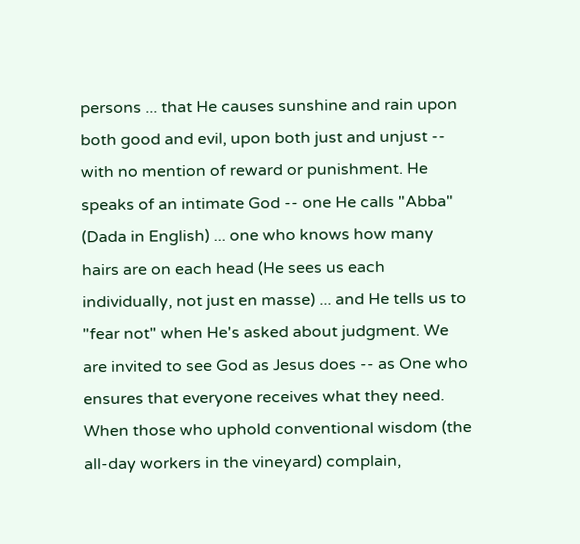persons ... that He causes sunshine and rain upon both good and evil, upon both just and unjust -- with no mention of reward or punishment. He speaks of an intimate God -- one He calls "Abba" (Dada in English) ... one who knows how many hairs are on each head (He sees us each individually, not just en masse) ... and He tells us to "fear not" when He's asked about judgment. We are invited to see God as Jesus does -- as One who ensures that everyone receives what they need. When those who uphold conventional wisdom (the all-day workers in the vineyard) complain,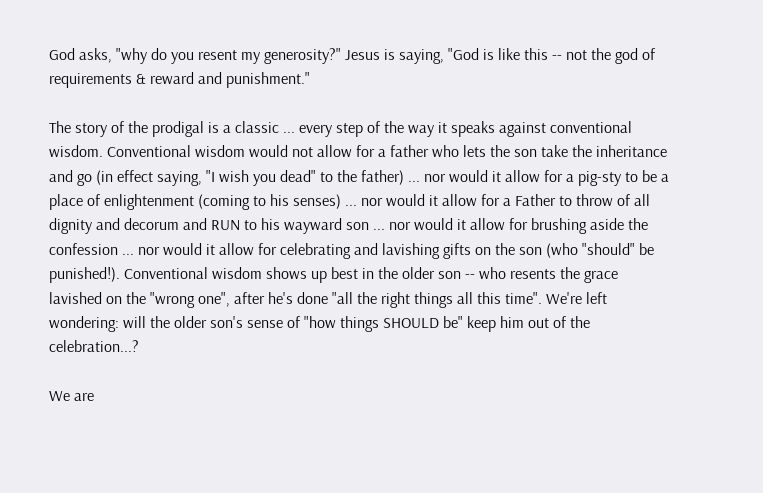God asks, "why do you resent my generosity?" Jesus is saying, "God is like this -- not the god of requirements & reward and punishment."

The story of the prodigal is a classic ... every step of the way it speaks against conventional wisdom. Conventional wisdom would not allow for a father who lets the son take the inheritance and go (in effect saying, "I wish you dead" to the father) ... nor would it allow for a pig-sty to be a place of enlightenment (coming to his senses) ... nor would it allow for a Father to throw of all dignity and decorum and RUN to his wayward son ... nor would it allow for brushing aside the confession ... nor would it allow for celebrating and lavishing gifts on the son (who "should" be punished!). Conventional wisdom shows up best in the older son -- who resents the grace lavished on the "wrong one", after he's done "all the right things all this time". We're left wondering: will the older son's sense of "how things SHOULD be" keep him out of the celebration...?

We are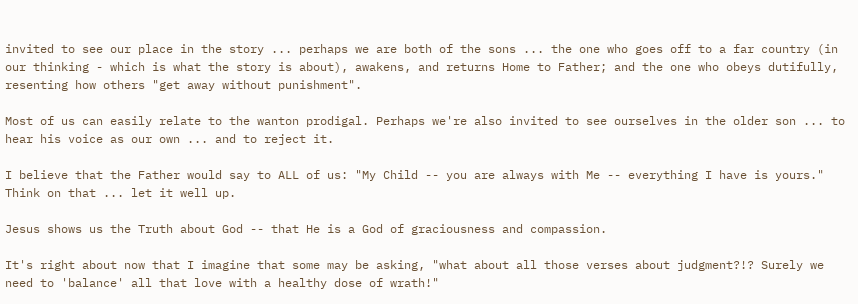invited to see our place in the story ... perhaps we are both of the sons ... the one who goes off to a far country (in our thinking - which is what the story is about), awakens, and returns Home to Father; and the one who obeys dutifully, resenting how others "get away without punishment".

Most of us can easily relate to the wanton prodigal. Perhaps we're also invited to see ourselves in the older son ... to hear his voice as our own ... and to reject it.

I believe that the Father would say to ALL of us: "My Child -- you are always with Me -- everything I have is yours." Think on that ... let it well up.

Jesus shows us the Truth about God -- that He is a God of graciousness and compassion.

It's right about now that I imagine that some may be asking, "what about all those verses about judgment?!? Surely we need to 'balance' all that love with a healthy dose of wrath!"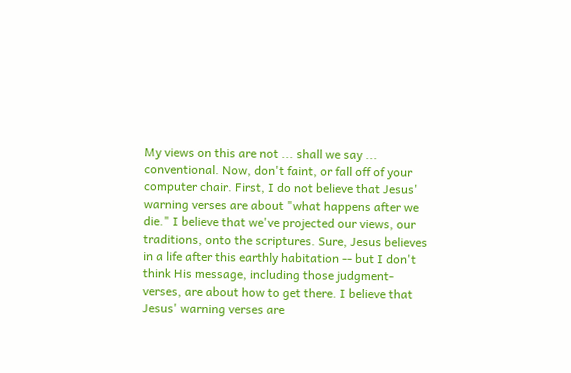My views on this are not ... shall we say ... conventional. Now, don't faint, or fall off of your computer chair. First, I do not believe that Jesus' warning verses are about "what happens after we die." I believe that we've projected our views, our traditions, onto the scriptures. Sure, Jesus believes in a life after this earthly habitation -- but I don't think His message, including those judgment-verses, are about how to get there. I believe that Jesus' warning verses are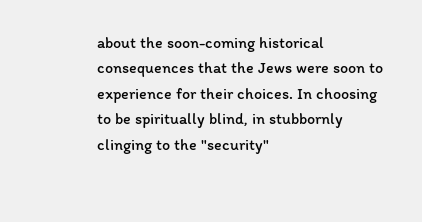about the soon-coming historical consequences that the Jews were soon to experience for their choices. In choosing to be spiritually blind, in stubbornly clinging to the "security"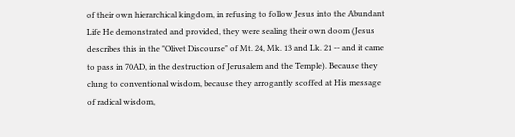of their own hierarchical kingdom, in refusing to follow Jesus into the Abundant Life He demonstrated and provided, they were sealing their own doom (Jesus describes this in the "Olivet Discourse" of Mt. 24, Mk. 13 and Lk. 21 -- and it came to pass in 70AD, in the destruction of Jerusalem and the Temple). Because they clung to conventional wisdom, because they arrogantly scoffed at His message of radical wisdom,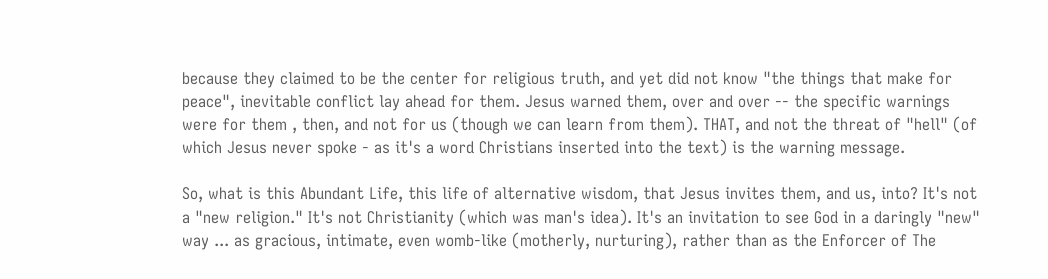because they claimed to be the center for religious truth, and yet did not know "the things that make for peace", inevitable conflict lay ahead for them. Jesus warned them, over and over -- the specific warnings were for them , then, and not for us (though we can learn from them). THAT, and not the threat of "hell" (of which Jesus never spoke - as it's a word Christians inserted into the text) is the warning message.

So, what is this Abundant Life, this life of alternative wisdom, that Jesus invites them, and us, into? It's not a "new religion." It's not Christianity (which was man's idea). It's an invitation to see God in a daringly "new" way ... as gracious, intimate, even womb-like (motherly, nurturing), rather than as the Enforcer of The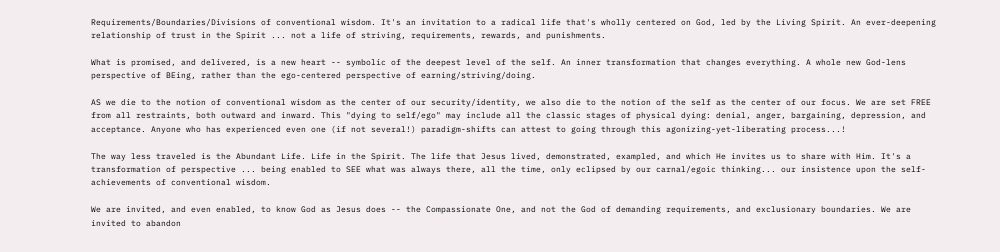Requirements/Boundaries/Divisions of conventional wisdom. It's an invitation to a radical life that's wholly centered on God, led by the Living Spirit. An ever-deepening relationship of trust in the Spirit ... not a life of striving, requirements, rewards, and punishments.

What is promised, and delivered, is a new heart -- symbolic of the deepest level of the self. An inner transformation that changes everything. A whole new God-lens perspective of BEing, rather than the ego-centered perspective of earning/striving/doing.

AS we die to the notion of conventional wisdom as the center of our security/identity, we also die to the notion of the self as the center of our focus. We are set FREE from all restraints, both outward and inward. This "dying to self/ego" may include all the classic stages of physical dying: denial, anger, bargaining, depression, and acceptance. Anyone who has experienced even one (if not several!) paradigm-shifts can attest to going through this agonizing-yet-liberating process...!

The way less traveled is the Abundant Life. Life in the Spirit. The life that Jesus lived, demonstrated, exampled, and which He invites us to share with Him. It's a transformation of perspective ... being enabled to SEE what was always there, all the time, only eclipsed by our carnal/egoic thinking... our insistence upon the self-achievements of conventional wisdom.

We are invited, and even enabled, to know God as Jesus does -- the Compassionate One, and not the God of demanding requirements, and exclusionary boundaries. We are invited to abandon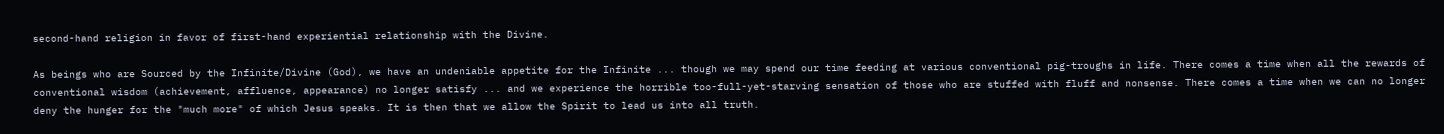second-hand religion in favor of first-hand experiential relationship with the Divine.

As beings who are Sourced by the Infinite/Divine (God), we have an undeniable appetite for the Infinite ... though we may spend our time feeding at various conventional pig-troughs in life. There comes a time when all the rewards of conventional wisdom (achievement, affluence, appearance) no longer satisfy ... and we experience the horrible too-full-yet-starving sensation of those who are stuffed with fluff and nonsense. There comes a time when we can no longer deny the hunger for the "much more" of which Jesus speaks. It is then that we allow the Spirit to lead us into all truth.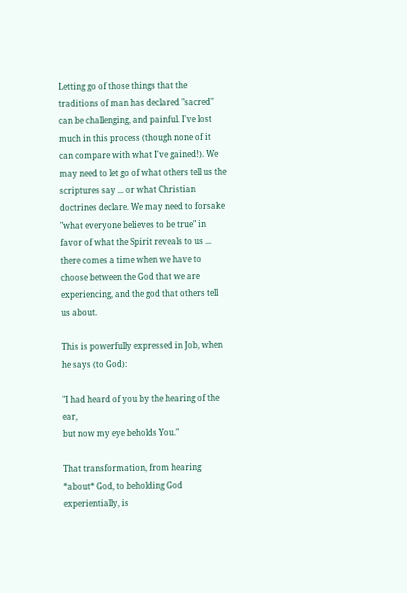Letting go of those things that the traditions of man has declared "sacred" can be challenging, and painful. I've lost much in this process (though none of it can compare with what I've gained!). We may need to let go of what others tell us the scriptures say ... or what Christian doctrines declare. We may need to forsake "what everyone believes to be true" in favor of what the Spirit reveals to us ... there comes a time when we have to choose between the God that we are experiencing, and the god that others tell us about.

This is powerfully expressed in Job, when he says (to God):

"I had heard of you by the hearing of the ear,
but now my eye beholds You."

That transformation, from hearing *about* God, to beholding God experientially, is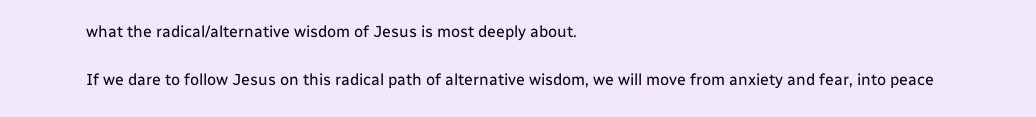what the radical/alternative wisdom of Jesus is most deeply about.

If we dare to follow Jesus on this radical path of alternative wisdom, we will move from anxiety and fear, into peace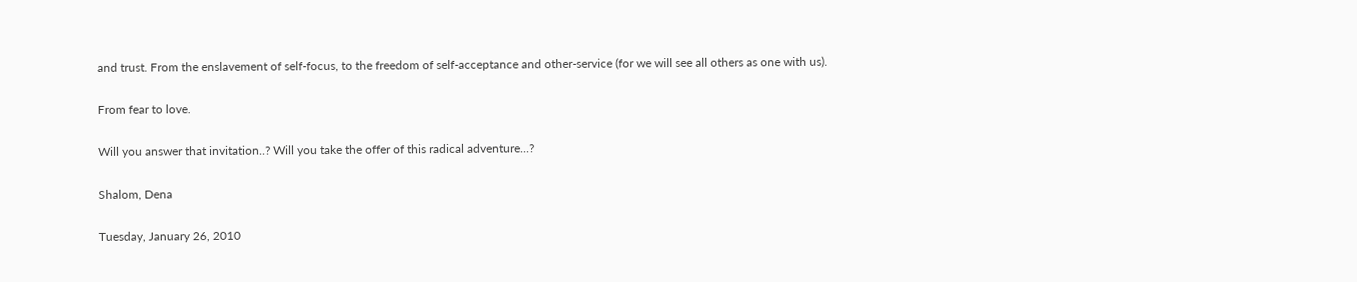and trust. From the enslavement of self-focus, to the freedom of self-acceptance and other-service (for we will see all others as one with us).

From fear to love.

Will you answer that invitation..? Will you take the offer of this radical adventure...?

Shalom, Dena

Tuesday, January 26, 2010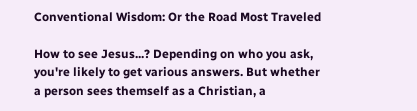Conventional Wisdom: Or the Road Most Traveled

How to see Jesus...? Depending on who you ask, you're likely to get various answers. But whether a person sees themself as a Christian, a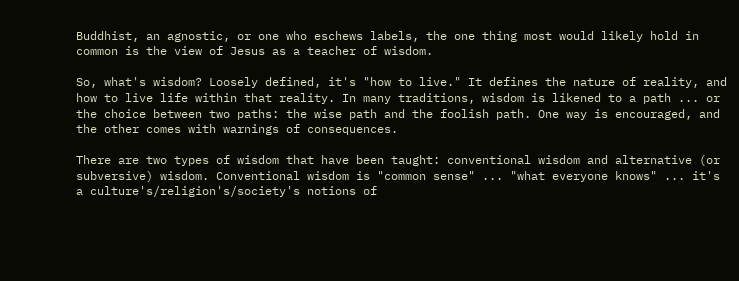Buddhist, an agnostic, or one who eschews labels, the one thing most would likely hold in common is the view of Jesus as a teacher of wisdom.

So, what's wisdom? Loosely defined, it's "how to live." It defines the nature of reality, and how to live life within that reality. In many traditions, wisdom is likened to a path ... or the choice between two paths: the wise path and the foolish path. One way is encouraged, and the other comes with warnings of consequences.

There are two types of wisdom that have been taught: conventional wisdom and alternative (or subversive) wisdom. Conventional wisdom is "common sense" ... "what everyone knows" ... it's a culture's/religion's/society's notions of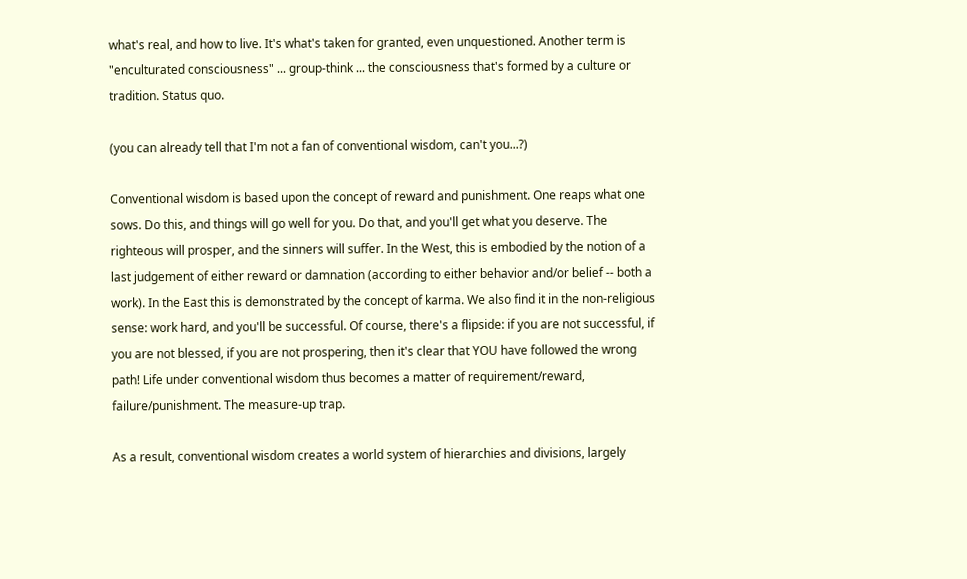what's real, and how to live. It's what's taken for granted, even unquestioned. Another term is "enculturated consciousness" ... group-think ... the consciousness that's formed by a culture or tradition. Status quo.

(you can already tell that I'm not a fan of conventional wisdom, can't you...?)

Conventional wisdom is based upon the concept of reward and punishment. One reaps what one sows. Do this, and things will go well for you. Do that, and you'll get what you deserve. The righteous will prosper, and the sinners will suffer. In the West, this is embodied by the notion of a last judgement of either reward or damnation (according to either behavior and/or belief -- both a work). In the East this is demonstrated by the concept of karma. We also find it in the non-religious sense: work hard, and you'll be successful. Of course, there's a flipside: if you are not successful, if you are not blessed, if you are not prospering, then it's clear that YOU have followed the wrong path! Life under conventional wisdom thus becomes a matter of requirement/reward, failure/punishment. The measure-up trap.

As a result, conventional wisdom creates a world system of hierarchies and divisions, largely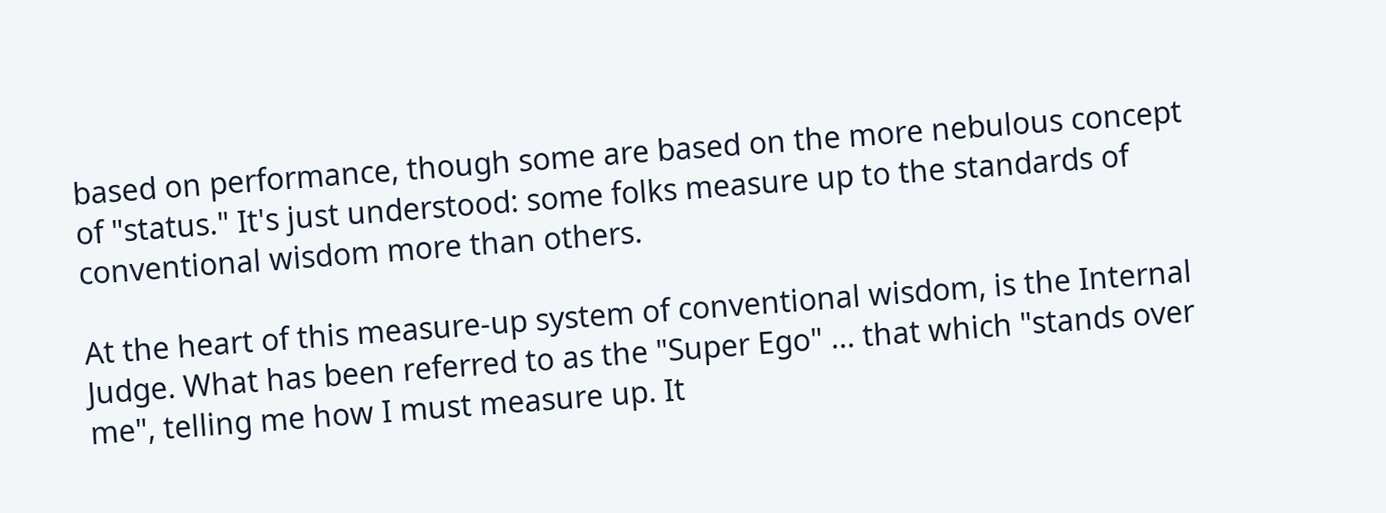based on performance, though some are based on the more nebulous concept of "status." It's just understood: some folks measure up to the standards of conventional wisdom more than others.

At the heart of this measure-up system of conventional wisdom, is the Internal Judge. What has been referred to as the "Super Ego" ... that which "stands over me", telling me how I must measure up. It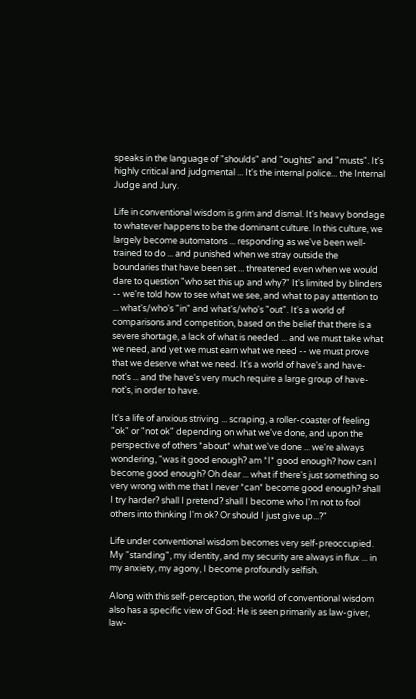speaks in the language of "shoulds" and "oughts" and "musts". It's highly critical and judgmental ... It's the internal police... the Internal Judge and Jury.

Life in conventional wisdom is grim and dismal. It's heavy bondage to whatever happens to be the dominant culture. In this culture, we largely become automatons ... responding as we've been well-trained to do ... and punished when we stray outside the boundaries that have been set ... threatened even when we would dare to question "who set this up and why?" It's limited by blinders -- we're told how to see what we see, and what to pay attention to ... what's/who's "in" and what's/who's "out". It's a world of comparisons and competition, based on the belief that there is a severe shortage, a lack of what is needed ... and we must take what we need, and yet we must earn what we need -- we must prove that we deserve what we need. It's a world of have's and have-not's ... and the have's very much require a large group of have-not's, in order to have.

It's a life of anxious striving ... scraping, a roller-coaster of feeling "ok" or "not ok" depending on what we've done, and upon the perspective of others *about* what we've done ... we're always wondering, "was it good enough? am *I* good enough? how can I become good enough? Oh dear ... what if there's just something so very wrong with me that I never *can* become good enough? shall I try harder? shall I pretend? shall I become who I'm not to fool others into thinking I'm ok? Or should I just give up...?"

Life under conventional wisdom becomes very self-preoccupied. My "standing", my identity, and my security are always in flux ... in my anxiety, my agony, I become profoundly selfish.

Along with this self-perception, the world of conventional wisdom also has a specific view of God: He is seen primarily as law-giver, law-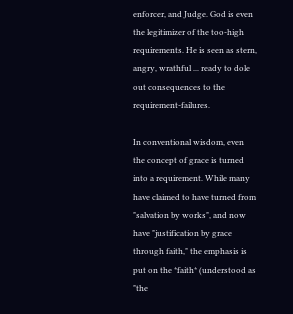enforcer, and Judge. God is even the legitimizer of the too-high requirements. He is seen as stern, angry, wrathful ... ready to dole out consequences to the requirement-failures.

In conventional wisdom, even the concept of grace is turned into a requirement. While many have claimed to have turned from "salvation by works", and now have "justification by grace through faith," the emphasis is put on the *faith* (understood as "the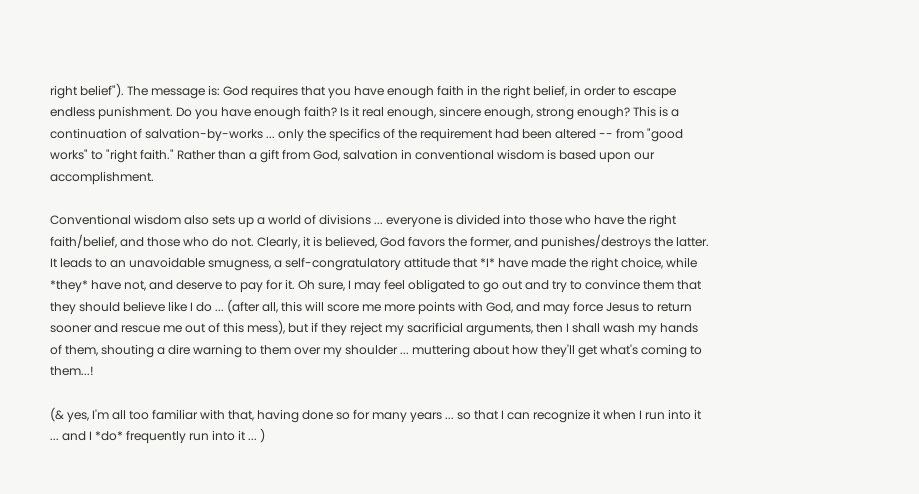right belief"). The message is: God requires that you have enough faith in the right belief, in order to escape endless punishment. Do you have enough faith? Is it real enough, sincere enough, strong enough? This is a continuation of salvation-by-works ... only the specifics of the requirement had been altered -- from "good works" to "right faith." Rather than a gift from God, salvation in conventional wisdom is based upon our accomplishment.

Conventional wisdom also sets up a world of divisions ... everyone is divided into those who have the right faith/belief, and those who do not. Clearly, it is believed, God favors the former, and punishes/destroys the latter. It leads to an unavoidable smugness, a self-congratulatory attitude that *I* have made the right choice, while *they* have not, and deserve to pay for it. Oh sure, I may feel obligated to go out and try to convince them that they should believe like I do ... (after all, this will score me more points with God, and may force Jesus to return sooner and rescue me out of this mess), but if they reject my sacrificial arguments, then I shall wash my hands of them, shouting a dire warning to them over my shoulder ... muttering about how they'll get what's coming to them...!

(& yes, I'm all too familiar with that, having done so for many years ... so that I can recognize it when I run into it ... and I *do* frequently run into it ... )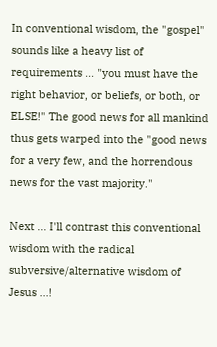In conventional wisdom, the "gospel" sounds like a heavy list of requirements ... "you must have the right behavior, or beliefs, or both, or ELSE!" The good news for all mankind thus gets warped into the "good news for a very few, and the horrendous news for the vast majority."

Next ... I'll contrast this conventional wisdom with the radical subversive/alternative wisdom of Jesus ...!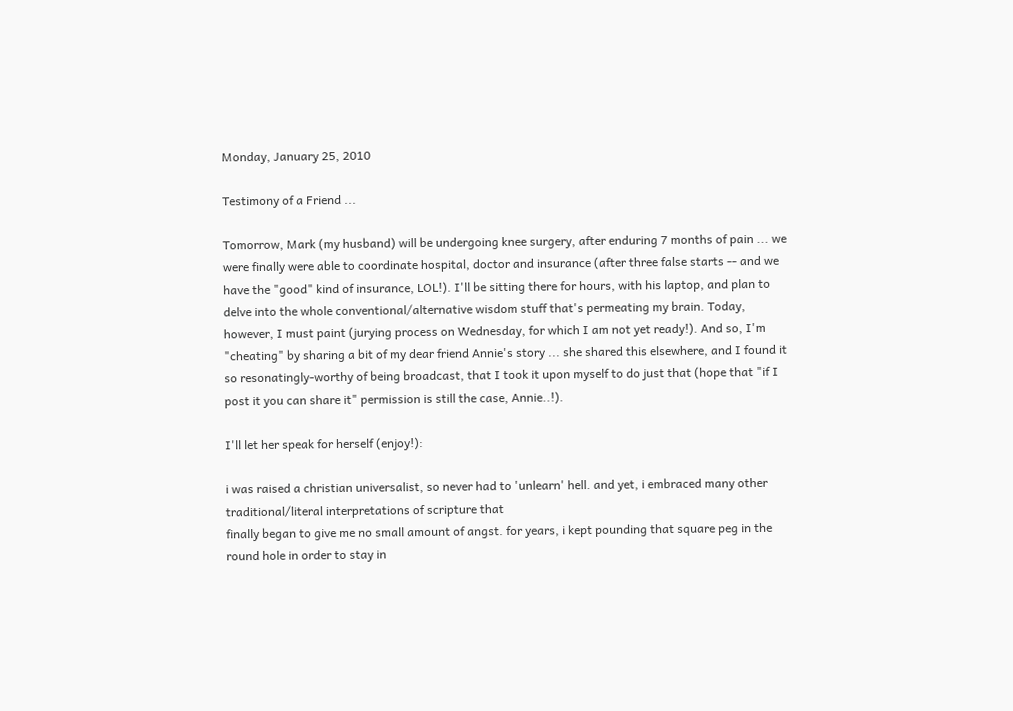Monday, January 25, 2010

Testimony of a Friend ...

Tomorrow, Mark (my husband) will be undergoing knee surgery, after enduring 7 months of pain ... we were finally were able to coordinate hospital, doctor and insurance (after three false starts -- and we have the "good" kind of insurance, LOL!). I'll be sitting there for hours, with his laptop, and plan to delve into the whole conventional/alternative wisdom stuff that's permeating my brain. Today, however, I must paint (jurying process on Wednesday, for which I am not yet ready!). And so, I'm "cheating" by sharing a bit of my dear friend Annie's story ... she shared this elsewhere, and I found it so resonatingly-worthy of being broadcast, that I took it upon myself to do just that (hope that "if I post it you can share it" permission is still the case, Annie..!).

I'll let her speak for herself (enjoy!):

i was raised a christian universalist, so never had to 'unlearn' hell. and yet, i embraced many other traditional/literal interpretations of scripture that
finally began to give me no small amount of angst. for years, i kept pounding that square peg in the round hole in order to stay in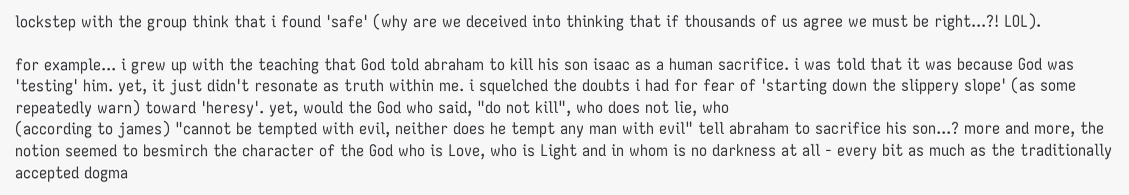lockstep with the group think that i found 'safe' (why are we deceived into thinking that if thousands of us agree we must be right...?! LOL).

for example... i grew up with the teaching that God told abraham to kill his son isaac as a human sacrifice. i was told that it was because God was 'testing' him. yet, it just didn't resonate as truth within me. i squelched the doubts i had for fear of 'starting down the slippery slope' (as some repeatedly warn) toward 'heresy'. yet, would the God who said, "do not kill", who does not lie, who
(according to james) "cannot be tempted with evil, neither does he tempt any man with evil" tell abraham to sacrifice his son...? more and more, the notion seemed to besmirch the character of the God who is Love, who is Light and in whom is no darkness at all - every bit as much as the traditionally accepted dogma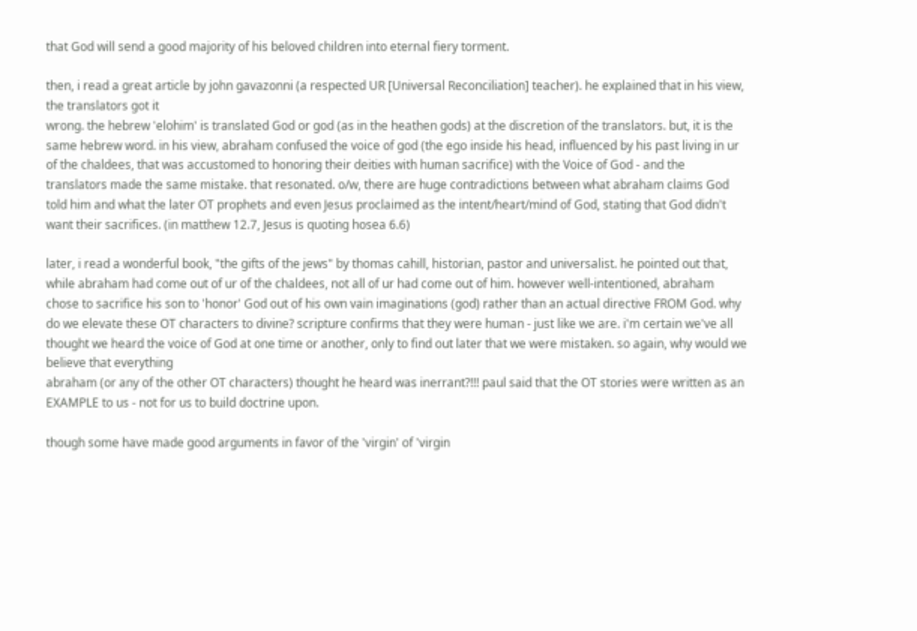that God will send a good majority of his beloved children into eternal fiery torment.

then, i read a great article by john gavazonni (a respected UR [Universal Reconciliation] teacher). he explained that in his view, the translators got it
wrong. the hebrew 'elohim' is translated God or god (as in the heathen gods) at the discretion of the translators. but, it is the same hebrew word. in his view, abraham confused the voice of god (the ego inside his head, influenced by his past living in ur of the chaldees, that was accustomed to honoring their deities with human sacrifice) with the Voice of God - and the translators made the same mistake. that resonated. o/w, there are huge contradictions between what abraham claims God told him and what the later OT prophets and even Jesus proclaimed as the intent/heart/mind of God, stating that God didn't want their sacrifices. (in matthew 12.7, Jesus is quoting hosea 6.6)

later, i read a wonderful book, "the gifts of the jews" by thomas cahill, historian, pastor and universalist. he pointed out that, while abraham had come out of ur of the chaldees, not all of ur had come out of him. however well-intentioned, abraham chose to sacrifice his son to 'honor' God out of his own vain imaginations (god) rather than an actual directive FROM God. why do we elevate these OT characters to divine? scripture confirms that they were human - just like we are. i'm certain we've all thought we heard the voice of God at one time or another, only to find out later that we were mistaken. so again, why would we believe that everything
abraham (or any of the other OT characters) thought he heard was inerrant?!!! paul said that the OT stories were written as an EXAMPLE to us - not for us to build doctrine upon.

though some have made good arguments in favor of the 'virgin' of 'virgin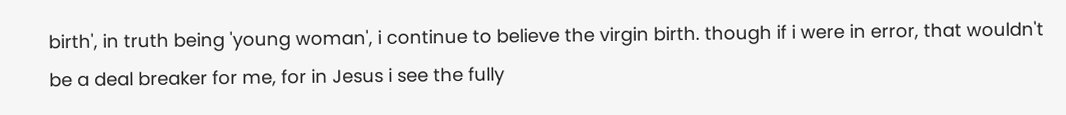birth', in truth being 'young woman', i continue to believe the virgin birth. though if i were in error, that wouldn't be a deal breaker for me, for in Jesus i see the fully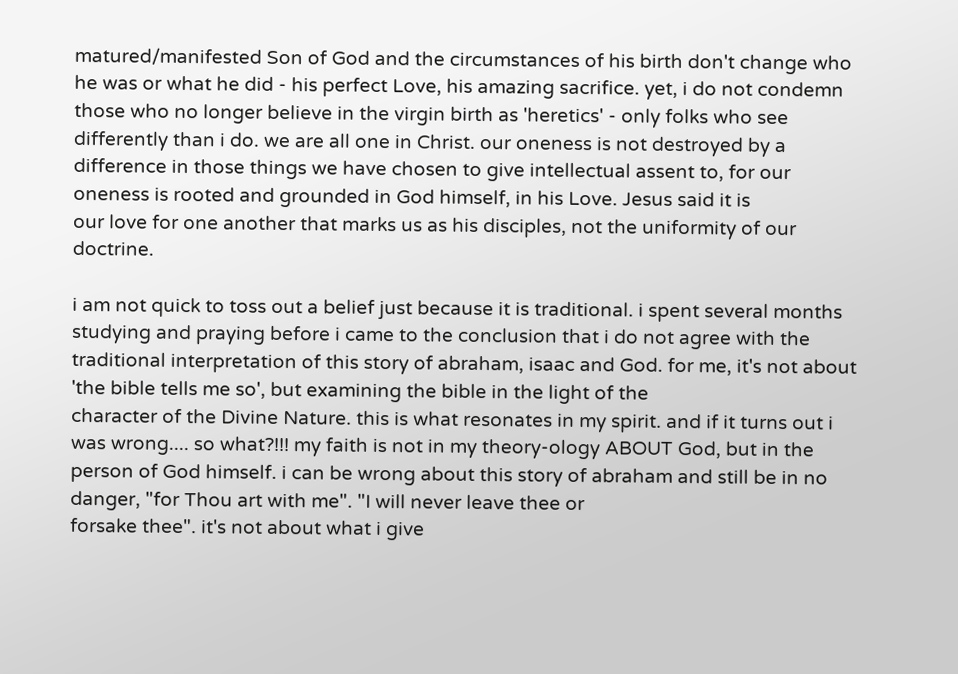matured/manifested Son of God and the circumstances of his birth don't change who he was or what he did - his perfect Love, his amazing sacrifice. yet, i do not condemn those who no longer believe in the virgin birth as 'heretics' - only folks who see differently than i do. we are all one in Christ. our oneness is not destroyed by a difference in those things we have chosen to give intellectual assent to, for our oneness is rooted and grounded in God himself, in his Love. Jesus said it is
our love for one another that marks us as his disciples, not the uniformity of our doctrine.

i am not quick to toss out a belief just because it is traditional. i spent several months studying and praying before i came to the conclusion that i do not agree with the traditional interpretation of this story of abraham, isaac and God. for me, it's not about 'the bible tells me so', but examining the bible in the light of the
character of the Divine Nature. this is what resonates in my spirit. and if it turns out i was wrong.... so what?!!! my faith is not in my theory-ology ABOUT God, but in the person of God himself. i can be wrong about this story of abraham and still be in no danger, "for Thou art with me". "I will never leave thee or
forsake thee". it's not about what i give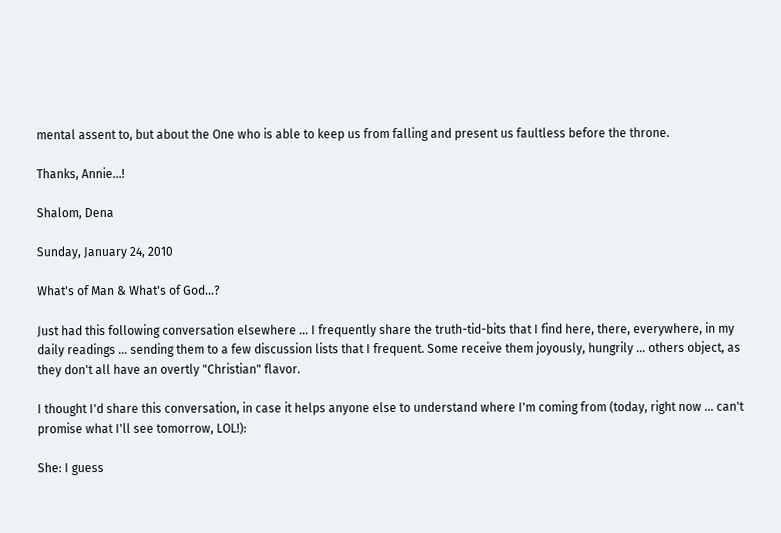mental assent to, but about the One who is able to keep us from falling and present us faultless before the throne.

Thanks, Annie...!

Shalom, Dena

Sunday, January 24, 2010

What's of Man & What's of God...?

Just had this following conversation elsewhere ... I frequently share the truth-tid-bits that I find here, there, everywhere, in my daily readings ... sending them to a few discussion lists that I frequent. Some receive them joyously, hungrily ... others object, as they don't all have an overtly "Christian" flavor.

I thought I'd share this conversation, in case it helps anyone else to understand where I'm coming from (today, right now ... can't promise what I'll see tomorrow, LOL!):

She: I guess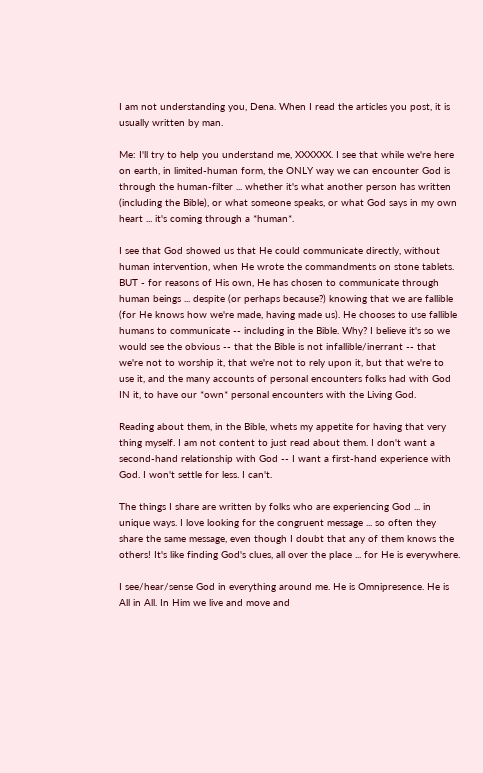I am not understanding you, Dena. When I read the articles you post, it is usually written by man.

Me: I'll try to help you understand me, XXXXXX. I see that while we're here on earth, in limited-human form, the ONLY way we can encounter God is through the human-filter ... whether it's what another person has written (including the Bible), or what someone speaks, or what God says in my own heart ... it's coming through a *human*.

I see that God showed us that He could communicate directly, without human intervention, when He wrote the commandments on stone tablets. BUT - for reasons of His own, He has chosen to communicate through human beings ... despite (or perhaps because?) knowing that we are fallible (for He knows how we're made, having made us). He chooses to use fallible humans to communicate -- including in the Bible. Why? I believe it's so we would see the obvious -- that the Bible is not infallible/inerrant -- that we're not to worship it, that we're not to rely upon it, but that we're to use it, and the many accounts of personal encounters folks had with God IN it, to have our *own* personal encounters with the Living God.

Reading about them, in the Bible, whets my appetite for having that very thing myself. I am not content to just read about them. I don't want a second-hand relationship with God -- I want a first-hand experience with God. I won't settle for less. I can't.

The things I share are written by folks who are experiencing God ... in unique ways. I love looking for the congruent message ... so often they share the same message, even though I doubt that any of them knows the others! It's like finding God's clues, all over the place ... for He is everywhere.

I see/hear/sense God in everything around me. He is Omnipresence. He is All in All. In Him we live and move and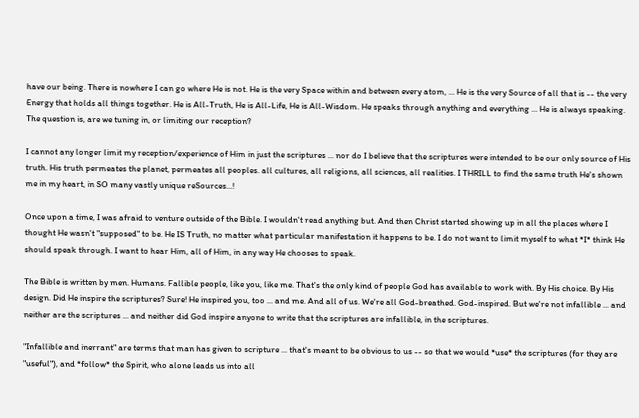have our being. There is nowhere I can go where He is not. He is the very Space within and between every atom, ... He is the very Source of all that is -- the very Energy that holds all things together. He is All-Truth, He is All-Life, He is All-Wisdom. He speaks through anything and everything ... He is always speaking. The question is, are we tuning in, or limiting our reception?

I cannot any longer limit my reception/experience of Him in just the scriptures ... nor do I believe that the scriptures were intended to be our only source of His truth. His truth permeates the planet, permeates all peoples. all cultures, all religions, all sciences, all realities. I THRILL to find the same truth He's shown me in my heart, in SO many vastly unique reSources...!

Once upon a time, I was afraid to venture outside of the Bible. I wouldn't read anything but. And then Christ started showing up in all the places where I thought He wasn't "supposed" to be. He IS Truth, no matter what particular manifestation it happens to be. I do not want to limit myself to what *I* think He should speak through. I want to hear Him, all of Him, in any way He chooses to speak.

The Bible is written by men. Humans. Fallible people, like you, like me. That's the only kind of people God has available to work with. By His choice. By His design. Did He inspire the scriptures? Sure! He inspired you, too ... and me. And all of us. We're all God-breathed. God-inspired. But we're not infallible ... and neither are the scriptures ... and neither did God inspire anyone to write that the scriptures are infallible, in the scriptures.

"Infallible and inerrant" are terms that man has given to scripture ... that's meant to be obvious to us -- so that we would *use* the scriptures (for they are "useful"), and *follow* the Spirit, who alone leads us into all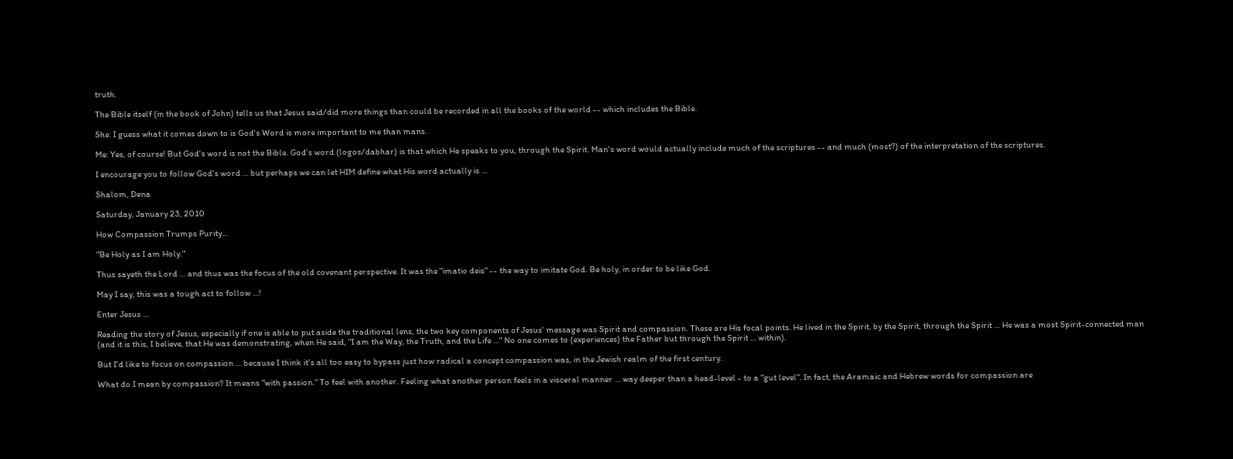truth.

The Bible itself (in the book of John) tells us that Jesus said/did more things than could be recorded in all the books of the world -- which includes the Bible.

She: I guess what it comes down to is God's Word is more important to me than mans.

Me: Yes, of course! But God's word is not the Bible. God's word (logos/dabhar) is that which He speaks to you, through the Spirit. Man's word would actually include much of the scriptures -- and much (most?) of the interpretation of the scriptures.

I encourage you to follow God's word ... but perhaps we can let HIM define what His word actually is ...

Shalom, Dena

Saturday, January 23, 2010

How Compassion Trumps Purity...

"Be Holy as I am Holy."

Thus sayeth the Lord ... and thus was the focus of the old covenant perspective. It was the "imatio deis" -- the way to imitate God. Be holy, in order to be like God.

May I say, this was a tough act to follow ...!

Enter Jesus ...

Reading the story of Jesus, especially if one is able to put aside the traditional lens, the two key components of Jesus' message was Spirit and compassion. These are His focal points. He lived in the Spirit, by the Spirit, through the Spirit ... He was a most Spirit-connected man (and it is this, I believe, that He was demonstrating, when He said, "I am the Way, the Truth, and the Life ..." No one comes to (experiences) the Father but through the Spirit ... within).

But I'd like to focus on compassion ... because I think it's all too easy to bypass just how radical a concept compassion was, in the Jewish realm of the first century.

What do I mean by compassion? It means "with passion." To feel with another. Feeling what another person feels in a visceral manner ... way deeper than a head-level - to a "gut level". In fact, the Aramaic and Hebrew words for compassion are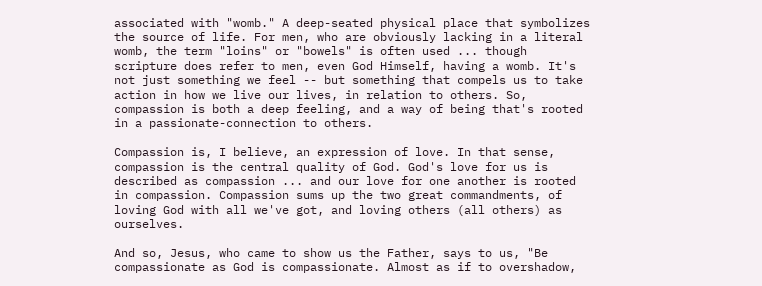associated with "womb." A deep-seated physical place that symbolizes the source of life. For men, who are obviously lacking in a literal womb, the term "loins" or "bowels" is often used ... though scripture does refer to men, even God Himself, having a womb. It's not just something we feel -- but something that compels us to take action in how we live our lives, in relation to others. So, compassion is both a deep feeling, and a way of being that's rooted in a passionate-connection to others.

Compassion is, I believe, an expression of love. In that sense, compassion is the central quality of God. God's love for us is described as compassion ... and our love for one another is rooted in compassion. Compassion sums up the two great commandments, of loving God with all we've got, and loving others (all others) as ourselves.

And so, Jesus, who came to show us the Father, says to us, "Be compassionate as God is compassionate. Almost as if to overshadow,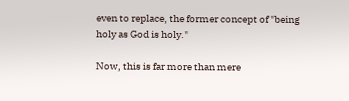even to replace, the former concept of "being holy as God is holy."

Now, this is far more than mere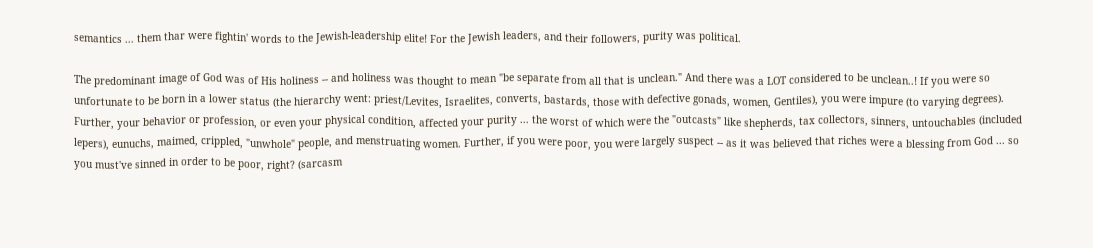semantics ... them thar were fightin' words to the Jewish-leadership elite! For the Jewish leaders, and their followers, purity was political.

The predominant image of God was of His holiness -- and holiness was thought to mean "be separate from all that is unclean." And there was a LOT considered to be unclean..! If you were so unfortunate to be born in a lower status (the hierarchy went: priest/Levites, Israelites, converts, bastards, those with defective gonads, women, Gentiles), you were impure (to varying degrees). Further, your behavior or profession, or even your physical condition, affected your purity ... the worst of which were the "outcasts" like shepherds, tax collectors, sinners, untouchables (included lepers), eunuchs, maimed, crippled, "unwhole" people, and menstruating women. Further, if you were poor, you were largely suspect -- as it was believed that riches were a blessing from God ... so you must've sinned in order to be poor, right? (sarcasm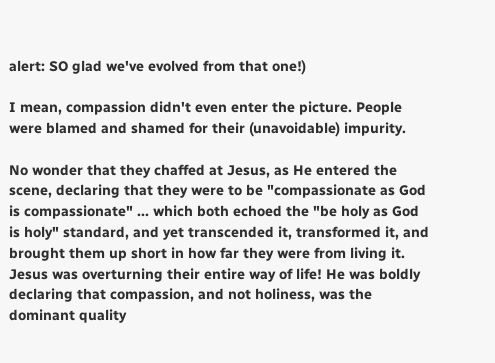alert: SO glad we've evolved from that one!)

I mean, compassion didn't even enter the picture. People were blamed and shamed for their (unavoidable) impurity.

No wonder that they chaffed at Jesus, as He entered the scene, declaring that they were to be "compassionate as God is compassionate" ... which both echoed the "be holy as God is holy" standard, and yet transcended it, transformed it, and brought them up short in how far they were from living it. Jesus was overturning their entire way of life! He was boldly declaring that compassion, and not holiness, was the dominant quality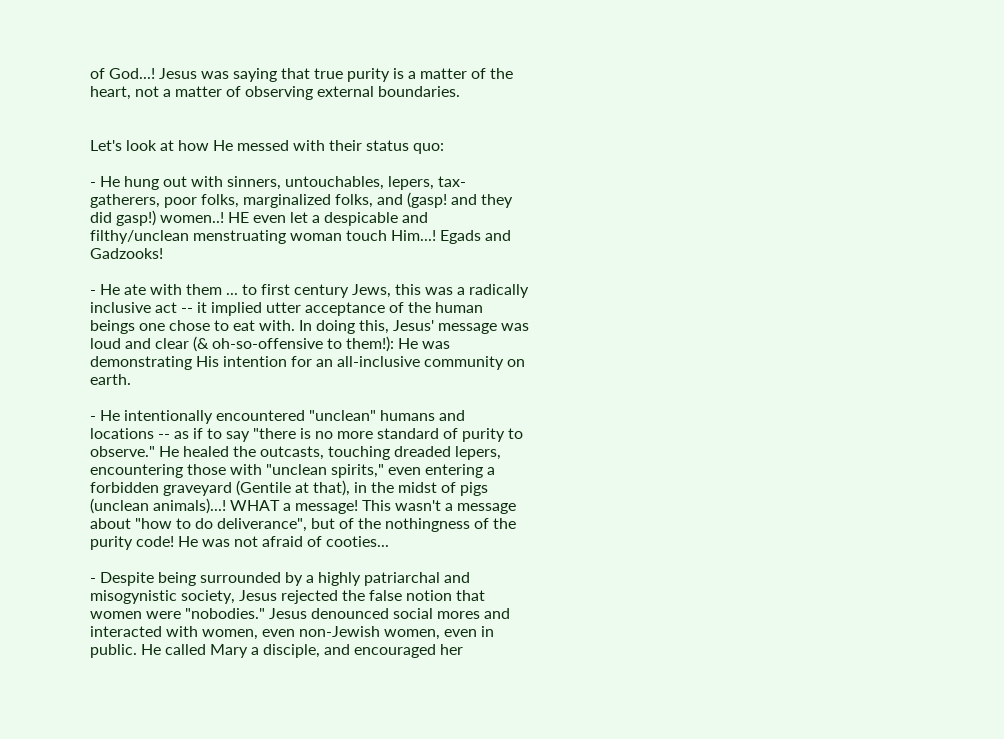of God...! Jesus was saying that true purity is a matter of the heart, not a matter of observing external boundaries.


Let's look at how He messed with their status quo:

- He hung out with sinners, untouchables, lepers, tax-gatherers, poor folks, marginalized folks, and (gasp! and they did gasp!) women..! HE even let a despicable and filthy/unclean menstruating woman touch Him...! Egads and Gadzooks!

- He ate with them ... to first century Jews, this was a radically inclusive act -- it implied utter acceptance of the human beings one chose to eat with. In doing this, Jesus' message was loud and clear (& oh-so-offensive to them!): He was demonstrating His intention for an all-inclusive community on earth.

- He intentionally encountered "unclean" humans and locations -- as if to say "there is no more standard of purity to observe." He healed the outcasts, touching dreaded lepers, encountering those with "unclean spirits," even entering a forbidden graveyard (Gentile at that), in the midst of pigs (unclean animals)...! WHAT a message! This wasn't a message about "how to do deliverance", but of the nothingness of the purity code! He was not afraid of cooties...

- Despite being surrounded by a highly patriarchal and misogynistic society, Jesus rejected the false notion that women were "nobodies." Jesus denounced social mores and interacted with women, even non-Jewish women, even in public. He called Mary a disciple, and encouraged her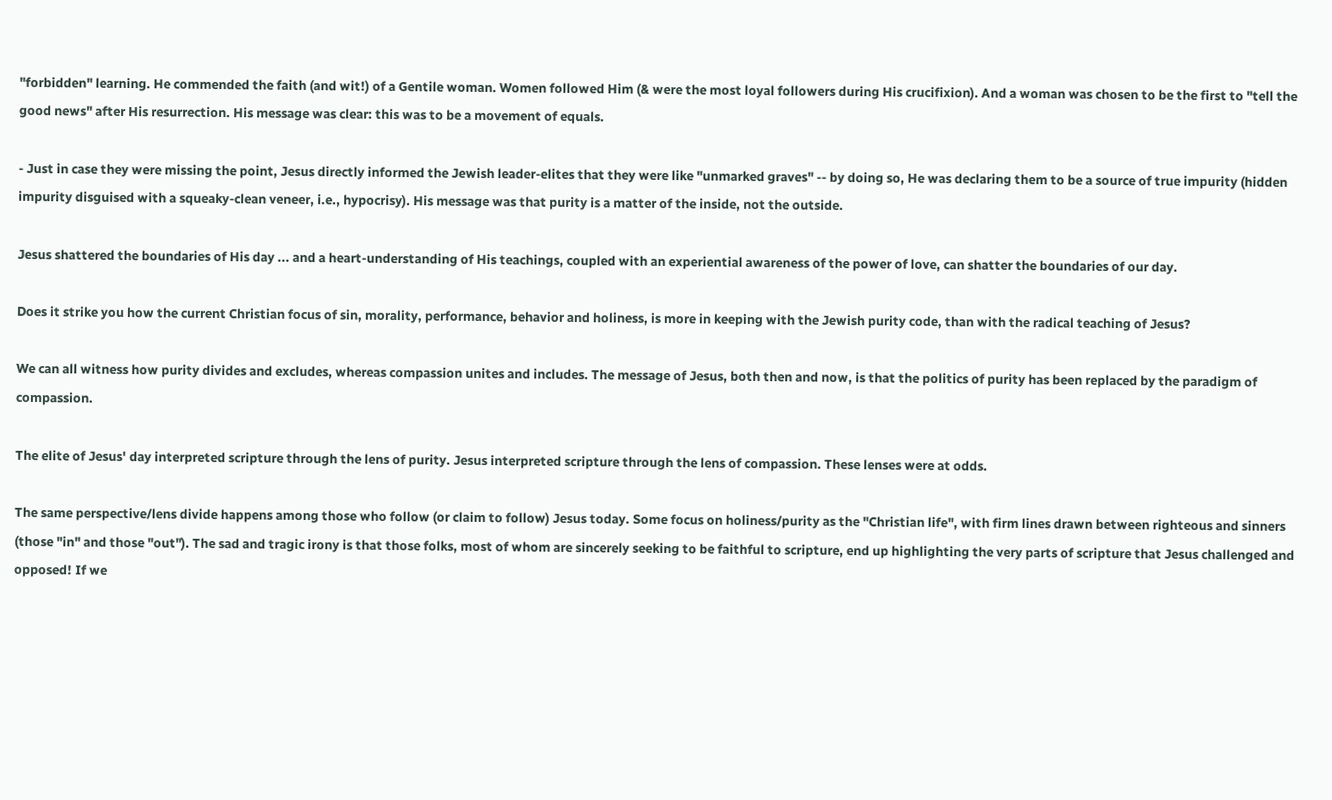"forbidden" learning. He commended the faith (and wit!) of a Gentile woman. Women followed Him (& were the most loyal followers during His crucifixion). And a woman was chosen to be the first to "tell the good news" after His resurrection. His message was clear: this was to be a movement of equals.

- Just in case they were missing the point, Jesus directly informed the Jewish leader-elites that they were like "unmarked graves" -- by doing so, He was declaring them to be a source of true impurity (hidden impurity disguised with a squeaky-clean veneer, i.e., hypocrisy). His message was that purity is a matter of the inside, not the outside.

Jesus shattered the boundaries of His day ... and a heart-understanding of His teachings, coupled with an experiential awareness of the power of love, can shatter the boundaries of our day.

Does it strike you how the current Christian focus of sin, morality, performance, behavior and holiness, is more in keeping with the Jewish purity code, than with the radical teaching of Jesus?

We can all witness how purity divides and excludes, whereas compassion unites and includes. The message of Jesus, both then and now, is that the politics of purity has been replaced by the paradigm of compassion.

The elite of Jesus' day interpreted scripture through the lens of purity. Jesus interpreted scripture through the lens of compassion. These lenses were at odds.

The same perspective/lens divide happens among those who follow (or claim to follow) Jesus today. Some focus on holiness/purity as the "Christian life", with firm lines drawn between righteous and sinners (those "in" and those "out"). The sad and tragic irony is that those folks, most of whom are sincerely seeking to be faithful to scripture, end up highlighting the very parts of scripture that Jesus challenged and opposed! If we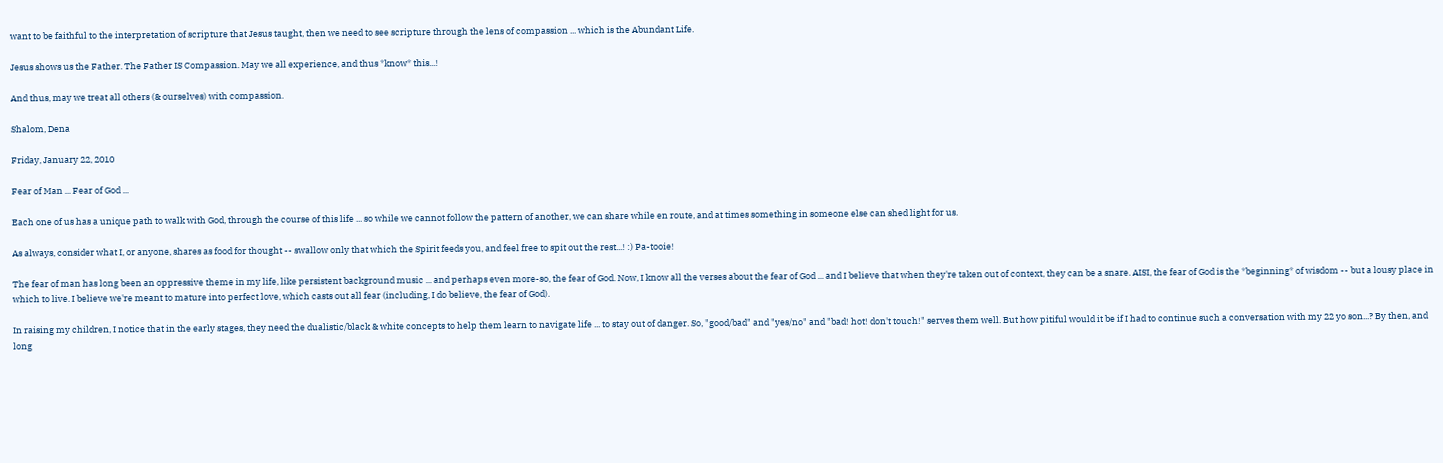want to be faithful to the interpretation of scripture that Jesus taught, then we need to see scripture through the lens of compassion ... which is the Abundant Life.

Jesus shows us the Father. The Father IS Compassion. May we all experience, and thus *know* this...!

And thus, may we treat all others (& ourselves) with compassion.

Shalom, Dena

Friday, January 22, 2010

Fear of Man ... Fear of God ...

Each one of us has a unique path to walk with God, through the course of this life ... so while we cannot follow the pattern of another, we can share while en route, and at times something in someone else can shed light for us.

As always, consider what I, or anyone, shares as food for thought -- swallow only that which the Spirit feeds you, and feel free to spit out the rest...! :) Pa-tooie!

The fear of man has long been an oppressive theme in my life, like persistent background music ... and perhaps even more-so, the fear of God. Now, I know all the verses about the fear of God ... and I believe that when they're taken out of context, they can be a snare. AISI, the fear of God is the *beginning* of wisdom -- but a lousy place in which to live. I believe we're meant to mature into perfect love, which casts out all fear (including, I do believe, the fear of God).

In raising my children, I notice that in the early stages, they need the dualistic/black & white concepts to help them learn to navigate life ... to stay out of danger. So, "good/bad" and "yes/no" and "bad! hot! don't touch!" serves them well. But how pitiful would it be if I had to continue such a conversation with my 22 yo son...? By then, and long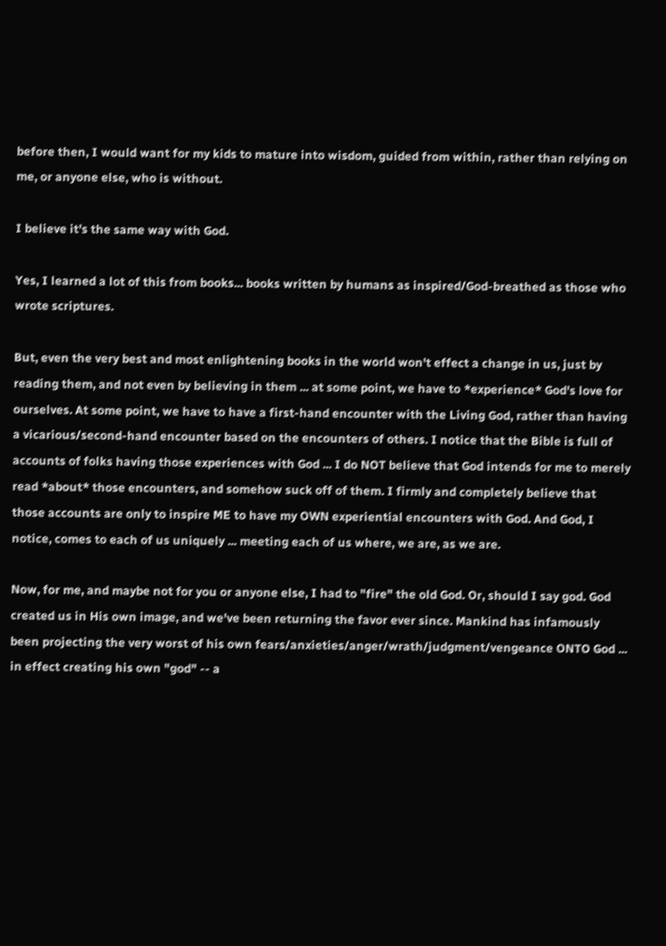before then, I would want for my kids to mature into wisdom, guided from within, rather than relying on me, or anyone else, who is without.

I believe it's the same way with God.

Yes, I learned a lot of this from books... books written by humans as inspired/God-breathed as those who wrote scriptures.

But, even the very best and most enlightening books in the world won't effect a change in us, just by reading them, and not even by believing in them ... at some point, we have to *experience* God's love for ourselves. At some point, we have to have a first-hand encounter with the Living God, rather than having a vicarious/second-hand encounter based on the encounters of others. I notice that the Bible is full of accounts of folks having those experiences with God ... I do NOT believe that God intends for me to merely read *about* those encounters, and somehow suck off of them. I firmly and completely believe that those accounts are only to inspire ME to have my OWN experiential encounters with God. And God, I notice, comes to each of us uniquely ... meeting each of us where, we are, as we are.

Now, for me, and maybe not for you or anyone else, I had to "fire" the old God. Or, should I say god. God created us in His own image, and we've been returning the favor ever since. Mankind has infamously been projecting the very worst of his own fears/anxieties/anger/wrath/judgment/vengeance ONTO God ... in effect creating his own "god" -- a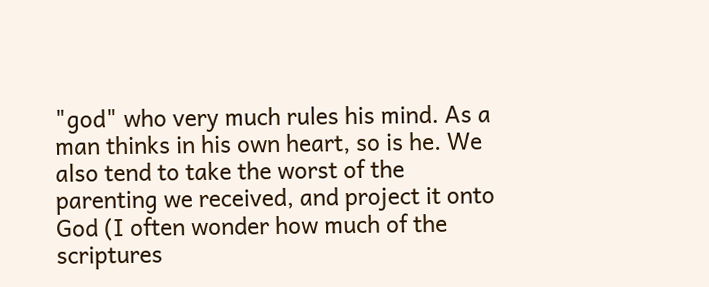"god" who very much rules his mind. As a man thinks in his own heart, so is he. We also tend to take the worst of the parenting we received, and project it onto God (I often wonder how much of the scriptures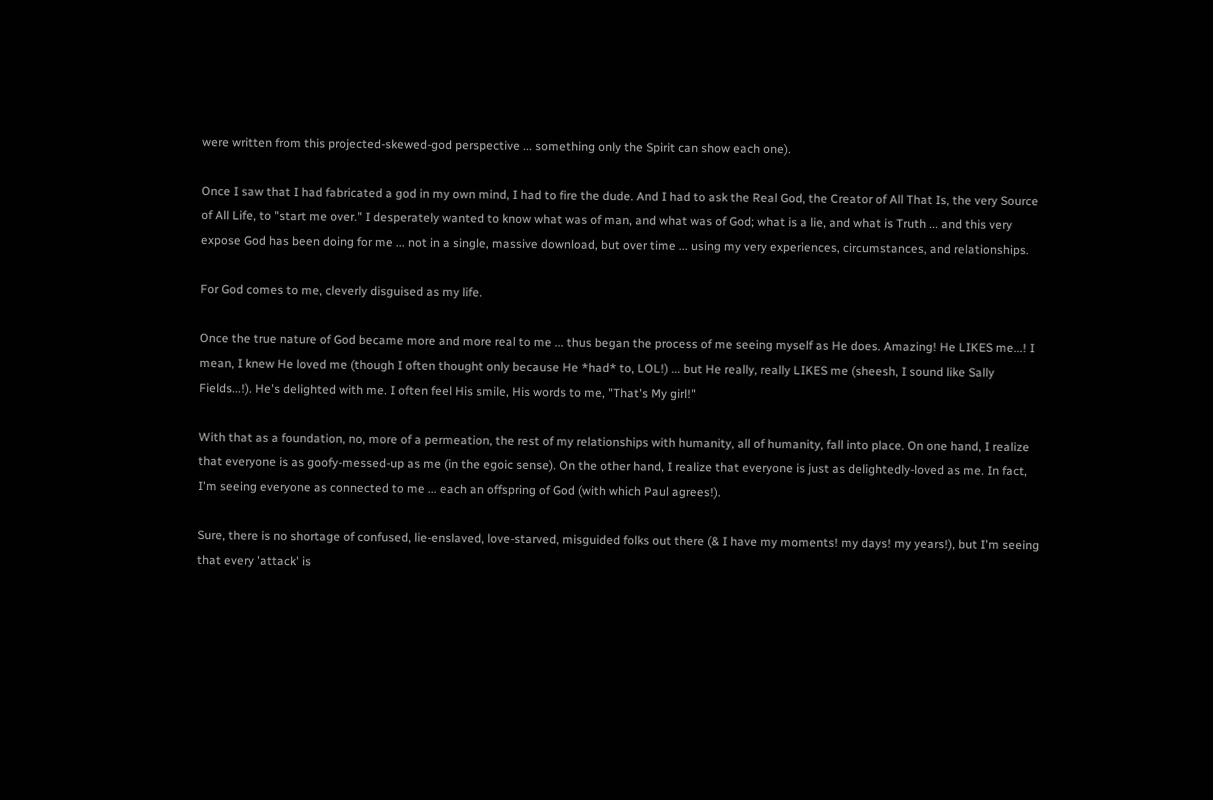were written from this projected-skewed-god perspective ... something only the Spirit can show each one).

Once I saw that I had fabricated a god in my own mind, I had to fire the dude. And I had to ask the Real God, the Creator of All That Is, the very Source of All Life, to "start me over." I desperately wanted to know what was of man, and what was of God; what is a lie, and what is Truth ... and this very expose God has been doing for me ... not in a single, massive download, but over time ... using my very experiences, circumstances, and relationships.

For God comes to me, cleverly disguised as my life.

Once the true nature of God became more and more real to me ... thus began the process of me seeing myself as He does. Amazing! He LIKES me...! I mean, I knew He loved me (though I often thought only because He *had* to, LOL!) ... but He really, really LIKES me (sheesh, I sound like Sally Fields...!). He's delighted with me. I often feel His smile, His words to me, "That's My girl!"

With that as a foundation, no, more of a permeation, the rest of my relationships with humanity, all of humanity, fall into place. On one hand, I realize that everyone is as goofy-messed-up as me (in the egoic sense). On the other hand, I realize that everyone is just as delightedly-loved as me. In fact, I'm seeing everyone as connected to me ... each an offspring of God (with which Paul agrees!).

Sure, there is no shortage of confused, lie-enslaved, love-starved, misguided folks out there (& I have my moments! my days! my years!), but I'm seeing that every 'attack' is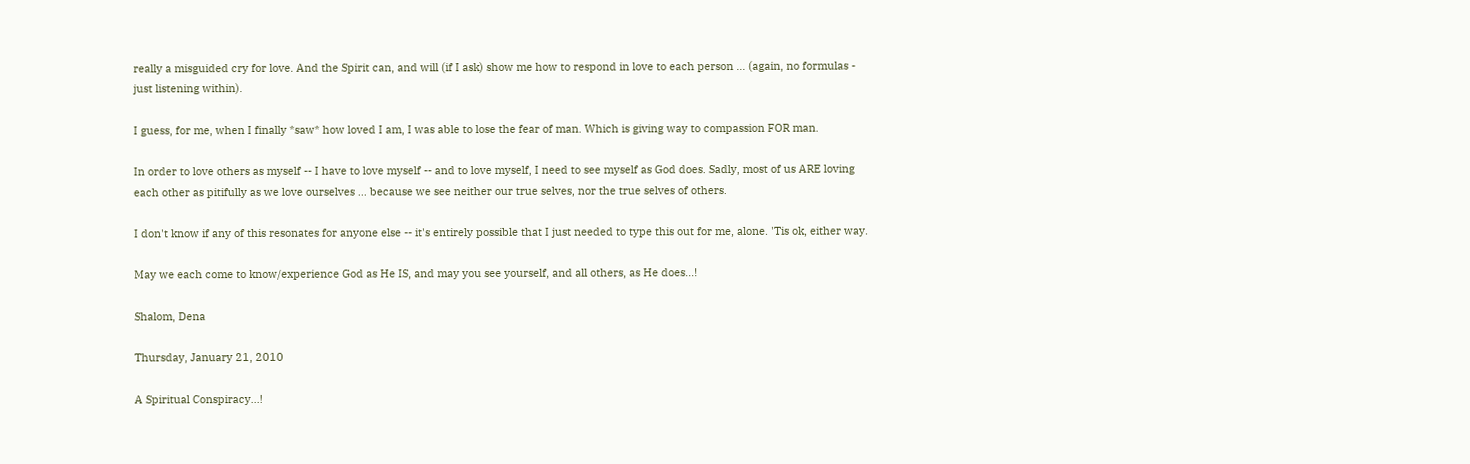really a misguided cry for love. And the Spirit can, and will (if I ask) show me how to respond in love to each person ... (again, no formulas - just listening within).

I guess, for me, when I finally *saw* how loved I am, I was able to lose the fear of man. Which is giving way to compassion FOR man.

In order to love others as myself -- I have to love myself -- and to love myself, I need to see myself as God does. Sadly, most of us ARE loving each other as pitifully as we love ourselves ... because we see neither our true selves, nor the true selves of others.

I don't know if any of this resonates for anyone else -- it's entirely possible that I just needed to type this out for me, alone. 'Tis ok, either way.

May we each come to know/experience God as He IS, and may you see yourself, and all others, as He does...!

Shalom, Dena

Thursday, January 21, 2010

A Spiritual Conspiracy...!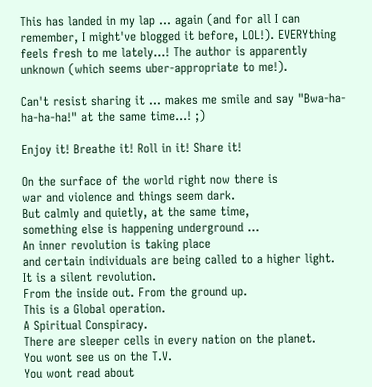This has landed in my lap ... again (and for all I can remember, I might've blogged it before, LOL!). EVERYthing feels fresh to me lately...! The author is apparently unknown (which seems uber-appropriate to me!).

Can't resist sharing it ... makes me smile and say "Bwa-ha-ha-ha-ha!" at the same time...! ;)

Enjoy it! Breathe it! Roll in it! Share it!

On the surface of the world right now there is
war and violence and things seem dark.
But calmly and quietly, at the same time,
something else is happening underground ...
An inner revolution is taking place
and certain individuals are being called to a higher light.
It is a silent revolution.
From the inside out. From the ground up.
This is a Global operation.
A Spiritual Conspiracy.
There are sleeper cells in every nation on the planet.
You wont see us on the T.V.
You wont read about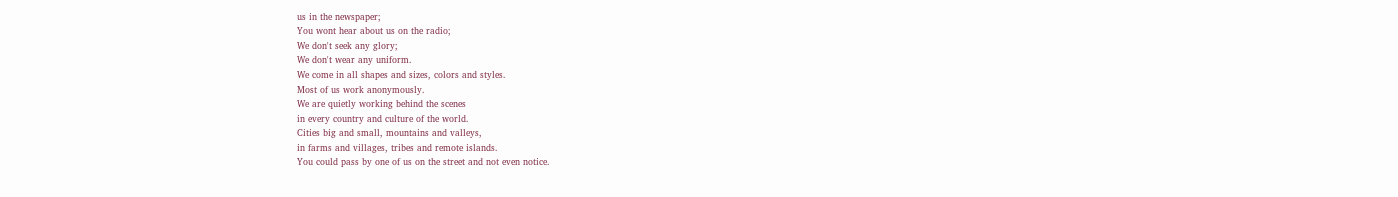us in the newspaper;
You wont hear about us on the radio;
We don't seek any glory;
We don't wear any uniform.
We come in all shapes and sizes, colors and styles.
Most of us work anonymously.
We are quietly working behind the scenes
in every country and culture of the world.
Cities big and small, mountains and valleys,
in farms and villages, tribes and remote islands.
You could pass by one of us on the street and not even notice.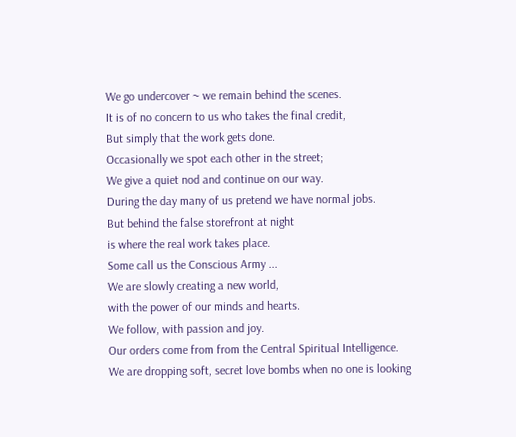We go undercover ~ we remain behind the scenes.
It is of no concern to us who takes the final credit,
But simply that the work gets done.
Occasionally we spot each other in the street;
We give a quiet nod and continue on our way.
During the day many of us pretend we have normal jobs.
But behind the false storefront at night
is where the real work takes place.
Some call us the Conscious Army ...
We are slowly creating a new world,
with the power of our minds and hearts.
We follow, with passion and joy.
Our orders come from from the Central Spiritual Intelligence.
We are dropping soft, secret love bombs when no one is looking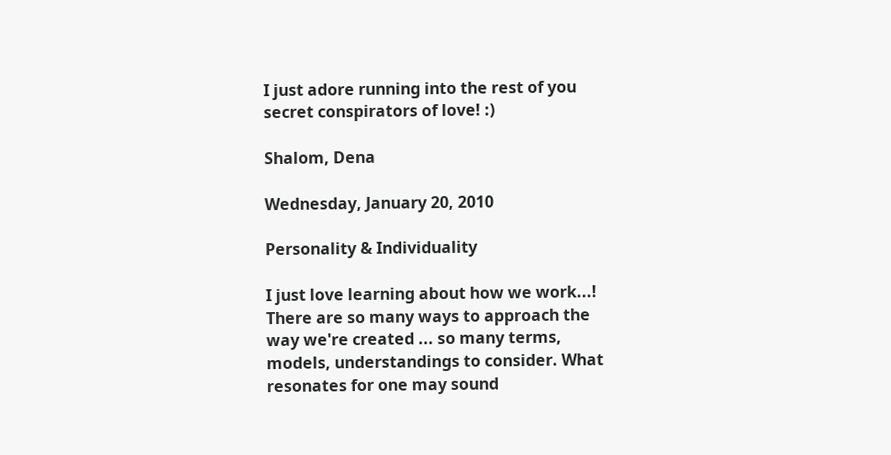I just adore running into the rest of you secret conspirators of love! :)

Shalom, Dena

Wednesday, January 20, 2010

Personality & Individuality

I just love learning about how we work...! There are so many ways to approach the way we're created ... so many terms, models, understandings to consider. What resonates for one may sound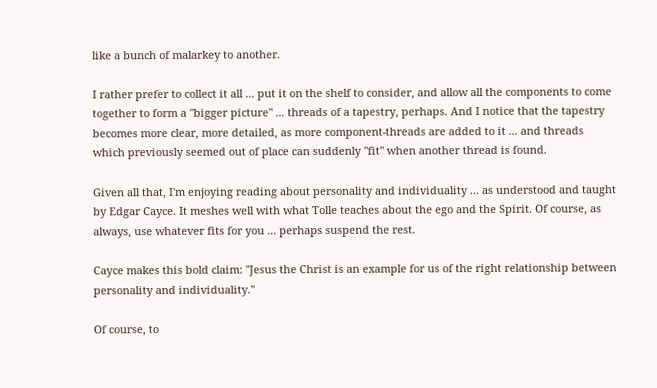like a bunch of malarkey to another.

I rather prefer to collect it all ... put it on the shelf to consider, and allow all the components to come together to form a "bigger picture" ... threads of a tapestry, perhaps. And I notice that the tapestry becomes more clear, more detailed, as more component-threads are added to it ... and threads which previously seemed out of place can suddenly "fit" when another thread is found.

Given all that, I'm enjoying reading about personality and individuality ... as understood and taught by Edgar Cayce. It meshes well with what Tolle teaches about the ego and the Spirit. Of course, as always, use whatever fits for you ... perhaps suspend the rest.

Cayce makes this bold claim: "Jesus the Christ is an example for us of the right relationship between personality and individuality."

Of course, to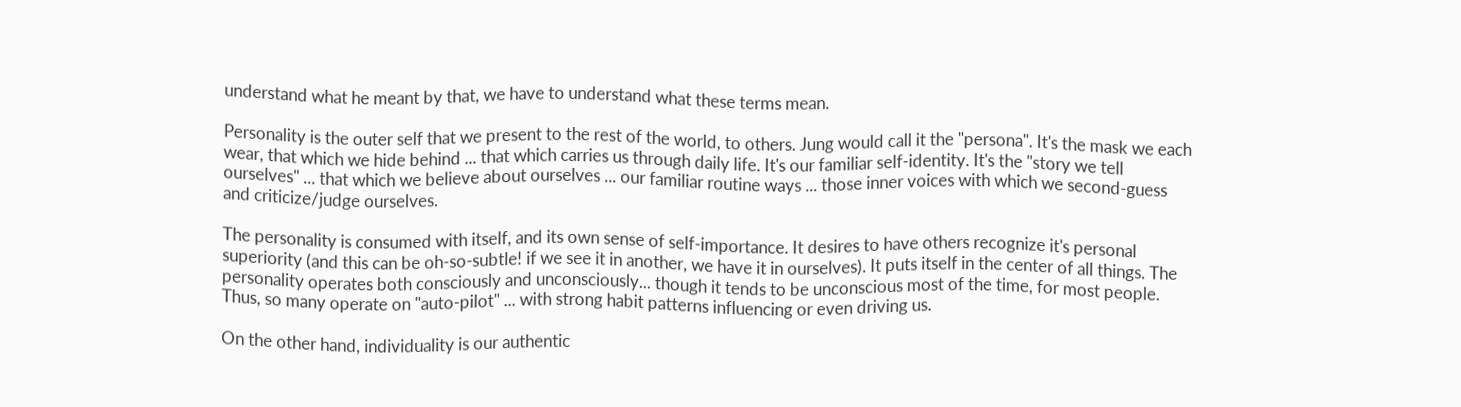understand what he meant by that, we have to understand what these terms mean.

Personality is the outer self that we present to the rest of the world, to others. Jung would call it the "persona". It's the mask we each wear, that which we hide behind ... that which carries us through daily life. It's our familiar self-identity. It's the "story we tell ourselves" ... that which we believe about ourselves ... our familiar routine ways ... those inner voices with which we second-guess and criticize/judge ourselves.

The personality is consumed with itself, and its own sense of self-importance. It desires to have others recognize it's personal superiority (and this can be oh-so-subtle! if we see it in another, we have it in ourselves). It puts itself in the center of all things. The personality operates both consciously and unconsciously... though it tends to be unconscious most of the time, for most people. Thus, so many operate on "auto-pilot" ... with strong habit patterns influencing or even driving us.

On the other hand, individuality is our authentic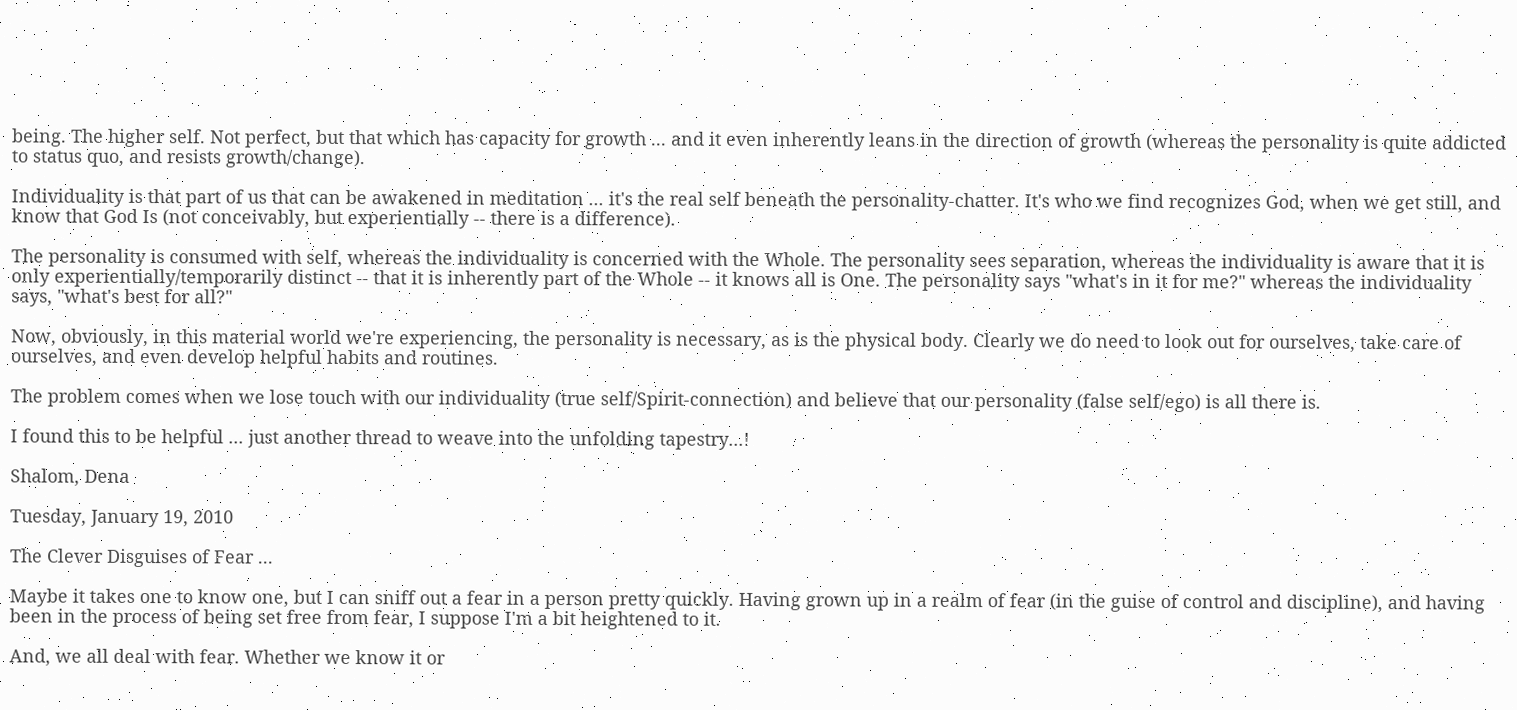being. The higher self. Not perfect, but that which has capacity for growth ... and it even inherently leans in the direction of growth (whereas the personality is quite addicted to status quo, and resists growth/change).

Individuality is that part of us that can be awakened in meditation ... it's the real self beneath the personality-chatter. It's who we find recognizes God, when we get still, and know that God Is (not conceivably, but experientially -- there is a difference).

The personality is consumed with self, whereas the individuality is concerned with the Whole. The personality sees separation, whereas the individuality is aware that it is only experientially/temporarily distinct -- that it is inherently part of the Whole -- it knows all is One. The personality says "what's in it for me?" whereas the individuality says, "what's best for all?"

Now, obviously, in this material world we're experiencing, the personality is necessary, as is the physical body. Clearly we do need to look out for ourselves, take care of ourselves, and even develop helpful habits and routines.

The problem comes when we lose touch with our individuality (true self/Spirit-connection) and believe that our personality (false self/ego) is all there is.

I found this to be helpful ... just another thread to weave into the unfolding tapestry...!

Shalom, Dena

Tuesday, January 19, 2010

The Clever Disguises of Fear ...

Maybe it takes one to know one, but I can sniff out a fear in a person pretty quickly. Having grown up in a realm of fear (in the guise of control and discipline), and having been in the process of being set free from fear, I suppose I'm a bit heightened to it.

And, we all deal with fear. Whether we know it or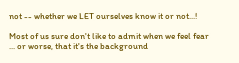not -- whether we LET ourselves know it or not...!

Most of us sure don't like to admit when we feel fear ... or worse, that it's the background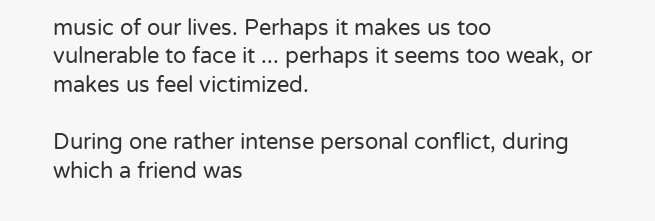music of our lives. Perhaps it makes us too vulnerable to face it ... perhaps it seems too weak, or makes us feel victimized.

During one rather intense personal conflict, during which a friend was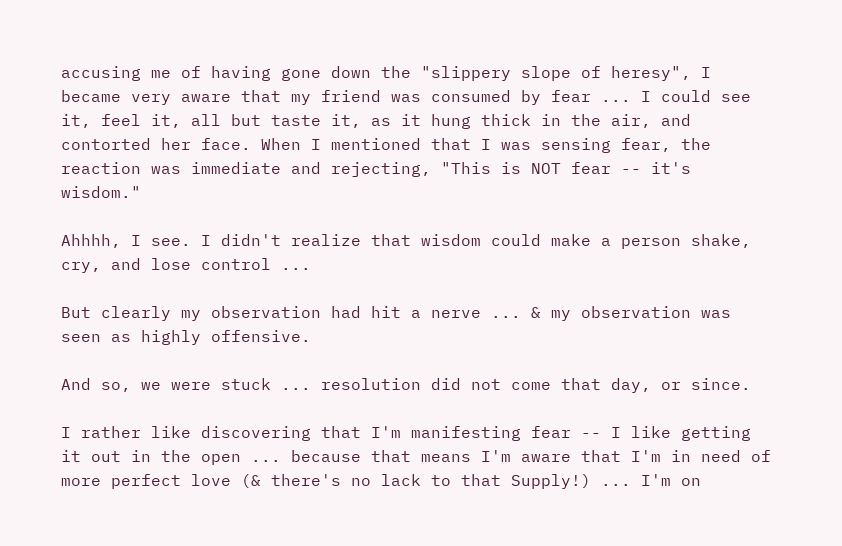accusing me of having gone down the "slippery slope of heresy", I became very aware that my friend was consumed by fear ... I could see it, feel it, all but taste it, as it hung thick in the air, and contorted her face. When I mentioned that I was sensing fear, the reaction was immediate and rejecting, "This is NOT fear -- it's wisdom."

Ahhhh, I see. I didn't realize that wisdom could make a person shake, cry, and lose control ...

But clearly my observation had hit a nerve ... & my observation was seen as highly offensive.

And so, we were stuck ... resolution did not come that day, or since.

I rather like discovering that I'm manifesting fear -- I like getting it out in the open ... because that means I'm aware that I'm in need of more perfect love (& there's no lack to that Supply!) ... I'm on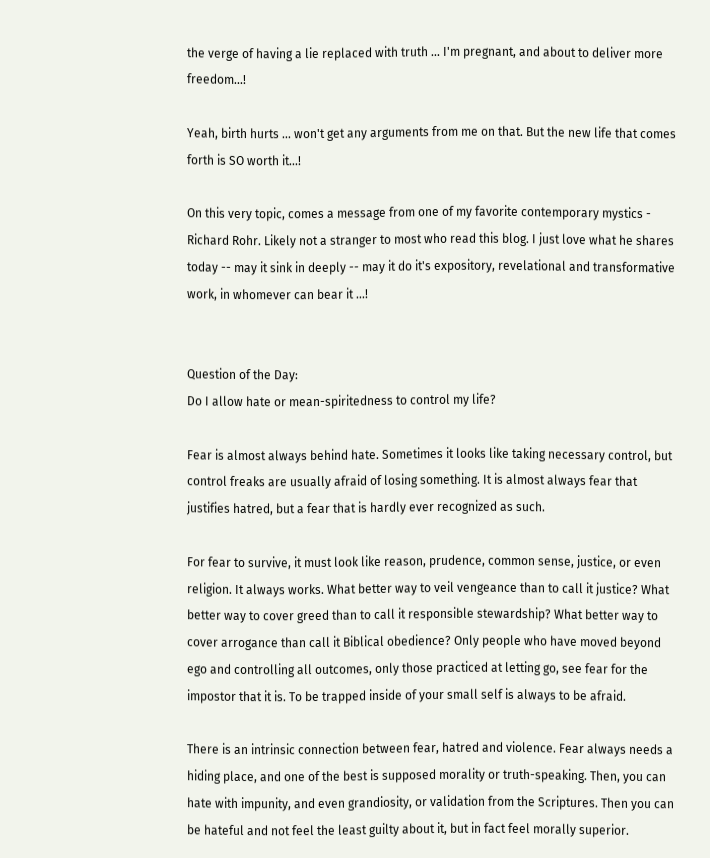the verge of having a lie replaced with truth ... I'm pregnant, and about to deliver more freedom...!

Yeah, birth hurts ... won't get any arguments from me on that. But the new life that comes forth is SO worth it...!

On this very topic, comes a message from one of my favorite contemporary mystics - Richard Rohr. Likely not a stranger to most who read this blog. I just love what he shares today -- may it sink in deeply -- may it do it's expository, revelational and transformative work, in whomever can bear it ...!


Question of the Day:
Do I allow hate or mean-spiritedness to control my life?

Fear is almost always behind hate. Sometimes it looks like taking necessary control, but control freaks are usually afraid of losing something. It is almost always fear that justifies hatred, but a fear that is hardly ever recognized as such.

For fear to survive, it must look like reason, prudence, common sense, justice, or even religion. It always works. What better way to veil vengeance than to call it justice? What better way to cover greed than to call it responsible stewardship? What better way to cover arrogance than call it Biblical obedience? Only people who have moved beyond ego and controlling all outcomes, only those practiced at letting go, see fear for the impostor that it is. To be trapped inside of your small self is always to be afraid.

There is an intrinsic connection between fear, hatred and violence. Fear always needs a hiding place, and one of the best is supposed morality or truth-speaking. Then, you can hate with impunity, and even grandiosity, or validation from the Scriptures. Then you can be hateful and not feel the least guilty about it, but in fact feel morally superior.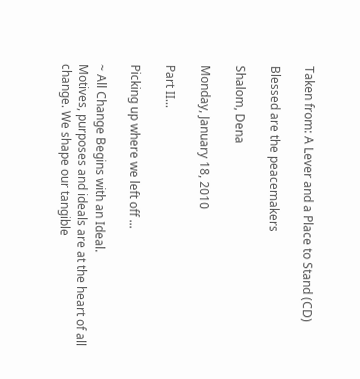Taken from: A Lever and a Place to Stand (CD)

Blessed are the peacemakers

Shalom, Dena

Monday, January 18, 2010

Part II...

Picking up where we left off ...

~ All Change Begins with an Ideal.
Motives, purposes and ideals are at the heart of all change. We shape our tangible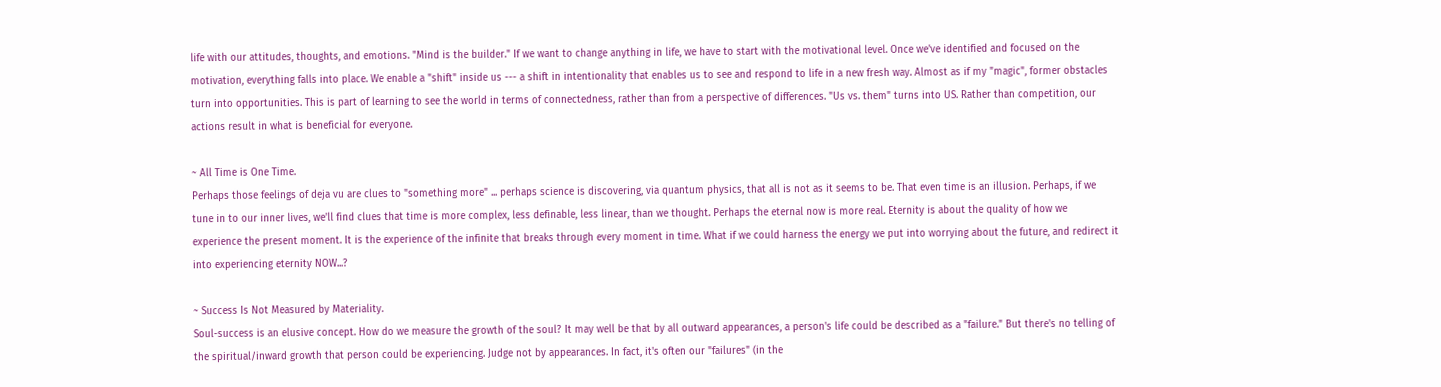life with our attitudes, thoughts, and emotions. "Mind is the builder." If we want to change anything in life, we have to start with the motivational level. Once we've identified and focused on the motivation, everything falls into place. We enable a "shift" inside us --- a shift in intentionality that enables us to see and respond to life in a new fresh way. Almost as if my "magic", former obstacles turn into opportunities. This is part of learning to see the world in terms of connectedness, rather than from a perspective of differences. "Us vs. them" turns into US. Rather than competition, our actions result in what is beneficial for everyone.

~ All Time is One Time.
Perhaps those feelings of deja vu are clues to "something more" ... perhaps science is discovering, via quantum physics, that all is not as it seems to be. That even time is an illusion. Perhaps, if we tune in to our inner lives, we'll find clues that time is more complex, less definable, less linear, than we thought. Perhaps the eternal now is more real. Eternity is about the quality of how we experience the present moment. It is the experience of the infinite that breaks through every moment in time. What if we could harness the energy we put into worrying about the future, and redirect it into experiencing eternity NOW...?

~ Success Is Not Measured by Materiality.
Soul-success is an elusive concept. How do we measure the growth of the soul? It may well be that by all outward appearances, a person's life could be described as a "failure." But there's no telling of the spiritual/inward growth that person could be experiencing. Judge not by appearances. In fact, it's often our "failures" (in the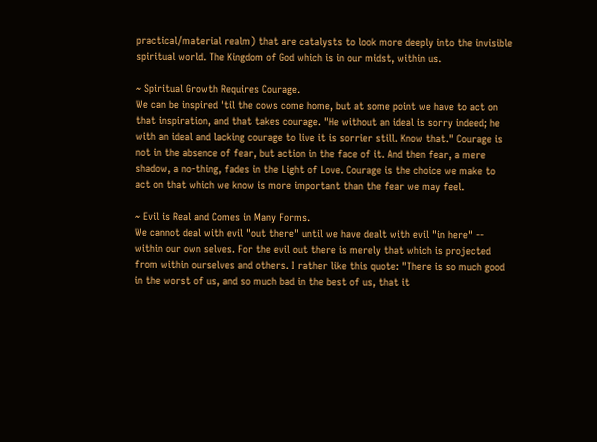practical/material realm) that are catalysts to look more deeply into the invisible spiritual world. The Kingdom of God which is in our midst, within us.

~ Spiritual Growth Requires Courage.
We can be inspired 'til the cows come home, but at some point we have to act on that inspiration, and that takes courage. "He without an ideal is sorry indeed; he with an ideal and lacking courage to live it is sorrier still. Know that." Courage is not in the absence of fear, but action in the face of it. And then fear, a mere shadow, a no-thing, fades in the Light of Love. Courage is the choice we make to act on that which we know is more important than the fear we may feel.

~ Evil is Real and Comes in Many Forms.
We cannot deal with evil "out there" until we have dealt with evil "in here" -- within our own selves. For the evil out there is merely that which is projected from within ourselves and others. I rather like this quote: "There is so much good in the worst of us, and so much bad in the best of us, that it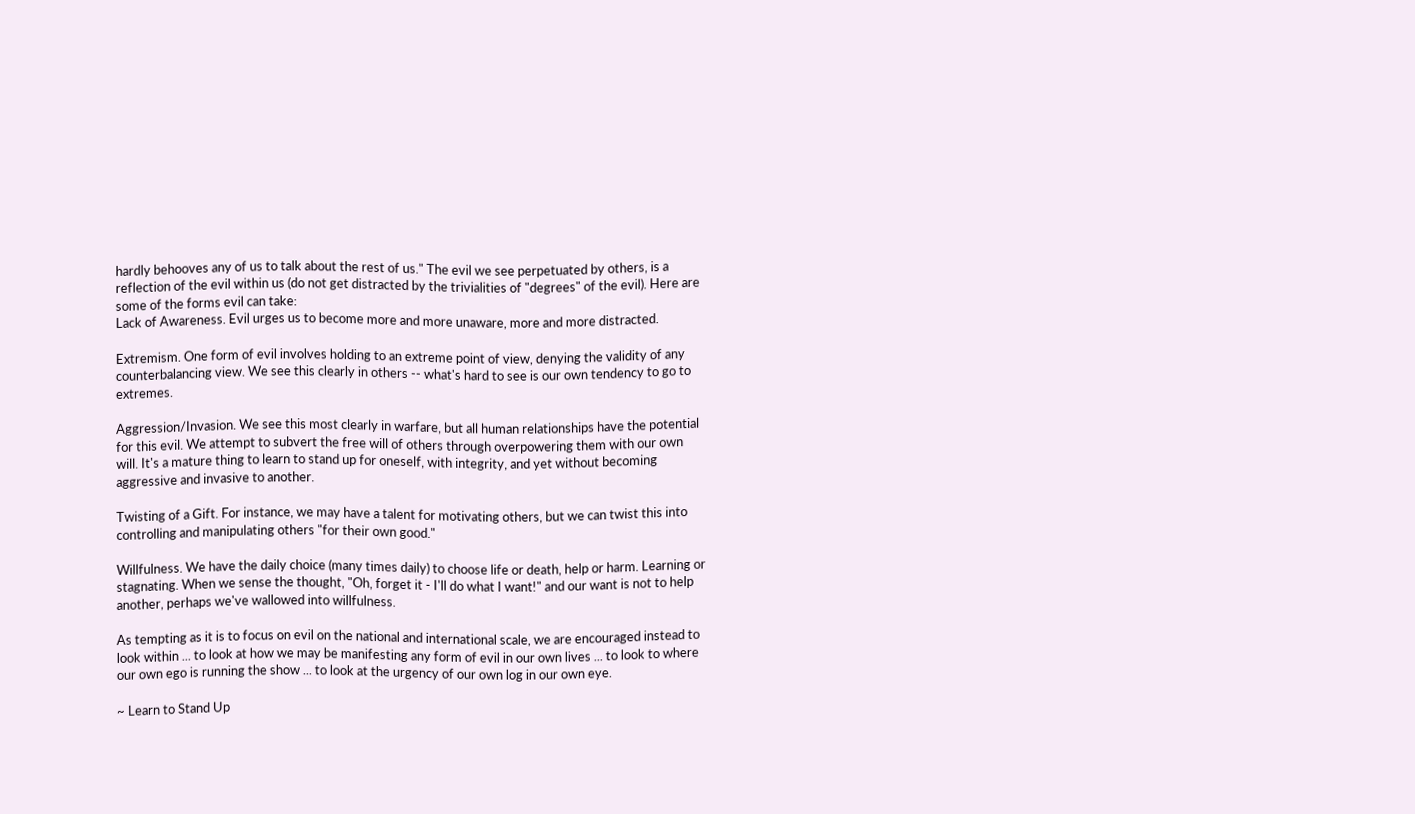hardly behooves any of us to talk about the rest of us." The evil we see perpetuated by others, is a reflection of the evil within us (do not get distracted by the trivialities of "degrees" of the evil). Here are some of the forms evil can take:
Lack of Awareness. Evil urges us to become more and more unaware, more and more distracted.

Extremism. One form of evil involves holding to an extreme point of view, denying the validity of any counterbalancing view. We see this clearly in others -- what's hard to see is our own tendency to go to extremes.

Aggression/Invasion. We see this most clearly in warfare, but all human relationships have the potential for this evil. We attempt to subvert the free will of others through overpowering them with our own will. It's a mature thing to learn to stand up for oneself, with integrity, and yet without becoming aggressive and invasive to another.

Twisting of a Gift. For instance, we may have a talent for motivating others, but we can twist this into controlling and manipulating others "for their own good."

Willfulness. We have the daily choice (many times daily) to choose life or death, help or harm. Learning or stagnating. When we sense the thought, "Oh, forget it - I'll do what I want!" and our want is not to help another, perhaps we've wallowed into willfulness.

As tempting as it is to focus on evil on the national and international scale, we are encouraged instead to look within ... to look at how we may be manifesting any form of evil in our own lives ... to look to where our own ego is running the show ... to look at the urgency of our own log in our own eye.

~ Learn to Stand Up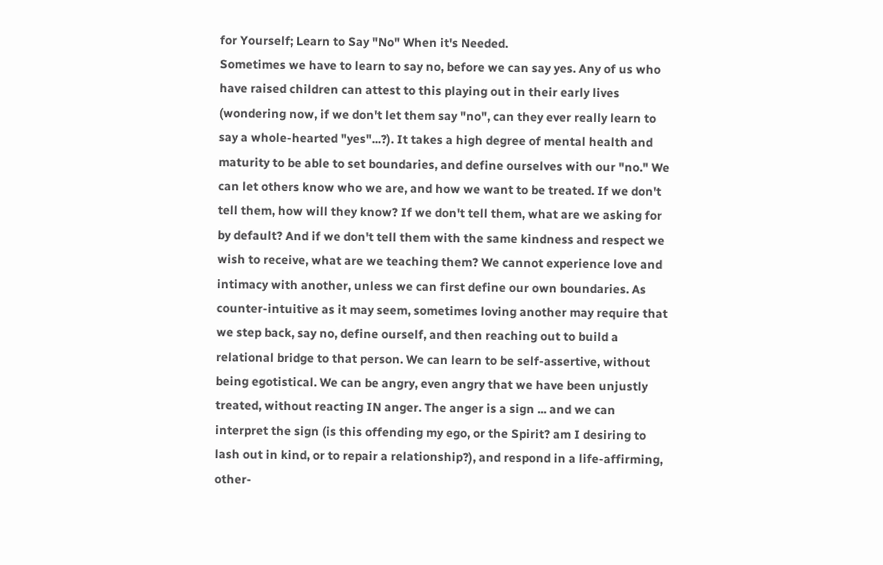for Yourself; Learn to Say "No" When it's Needed.
Sometimes we have to learn to say no, before we can say yes. Any of us who have raised children can attest to this playing out in their early lives (wondering now, if we don't let them say "no", can they ever really learn to say a whole-hearted "yes"...?). It takes a high degree of mental health and maturity to be able to set boundaries, and define ourselves with our "no." We can let others know who we are, and how we want to be treated. If we don't tell them, how will they know? If we don't tell them, what are we asking for by default? And if we don't tell them with the same kindness and respect we wish to receive, what are we teaching them? We cannot experience love and intimacy with another, unless we can first define our own boundaries. As counter-intuitive as it may seem, sometimes loving another may require that we step back, say no, define ourself, and then reaching out to build a relational bridge to that person. We can learn to be self-assertive, without being egotistical. We can be angry, even angry that we have been unjustly treated, without reacting IN anger. The anger is a sign ... and we can interpret the sign (is this offending my ego, or the Spirit? am I desiring to lash out in kind, or to repair a relationship?), and respond in a life-affirming, other-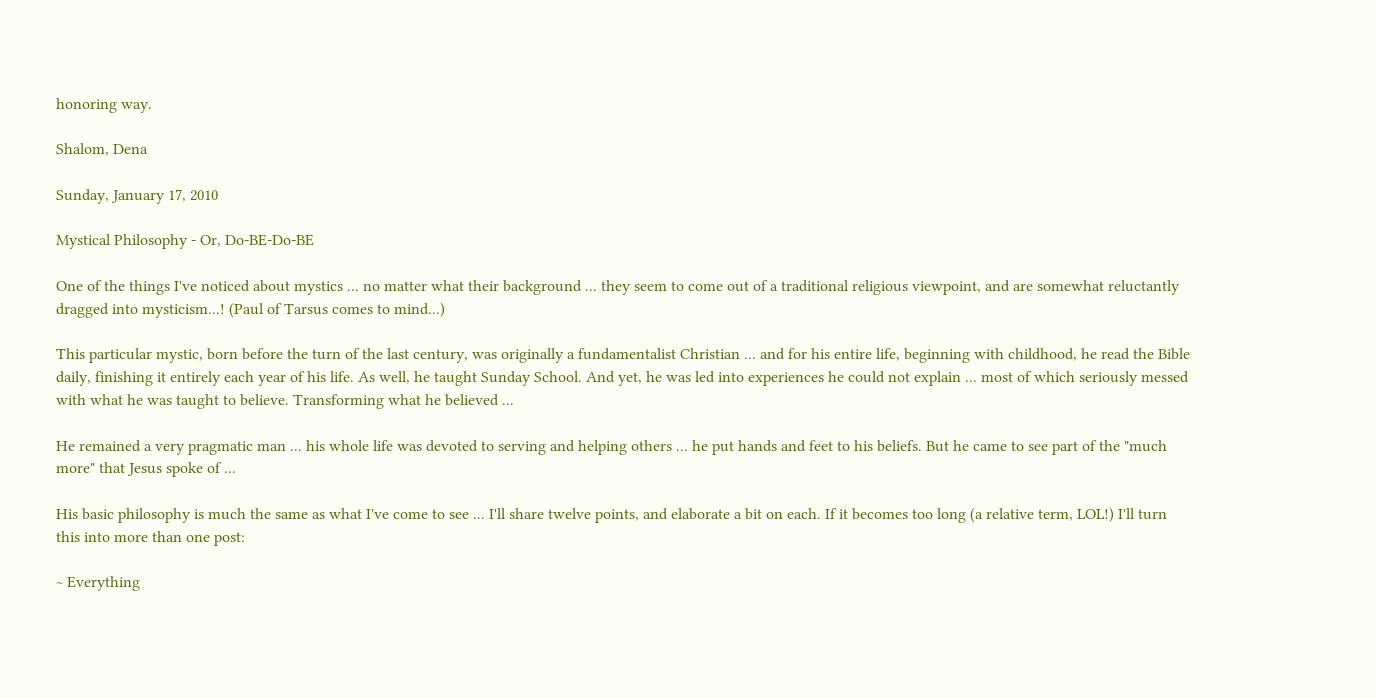honoring way.

Shalom, Dena

Sunday, January 17, 2010

Mystical Philosophy - Or, Do-BE-Do-BE

One of the things I've noticed about mystics ... no matter what their background ... they seem to come out of a traditional religious viewpoint, and are somewhat reluctantly dragged into mysticism...! (Paul of Tarsus comes to mind...)

This particular mystic, born before the turn of the last century, was originally a fundamentalist Christian ... and for his entire life, beginning with childhood, he read the Bible daily, finishing it entirely each year of his life. As well, he taught Sunday School. And yet, he was led into experiences he could not explain ... most of which seriously messed with what he was taught to believe. Transforming what he believed ...

He remained a very pragmatic man ... his whole life was devoted to serving and helping others ... he put hands and feet to his beliefs. But he came to see part of the "much more" that Jesus spoke of ...

His basic philosophy is much the same as what I've come to see ... I'll share twelve points, and elaborate a bit on each. If it becomes too long (a relative term, LOL!) I'll turn this into more than one post:

~ Everything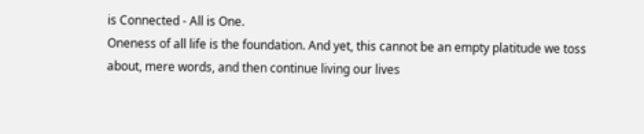is Connected - All is One.
Oneness of all life is the foundation. And yet, this cannot be an empty platitude we toss about, mere words, and then continue living our lives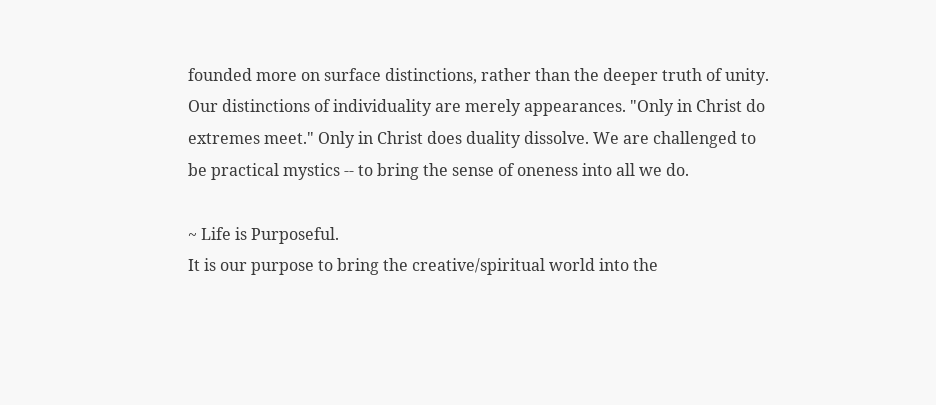founded more on surface distinctions, rather than the deeper truth of unity. Our distinctions of individuality are merely appearances. "Only in Christ do extremes meet." Only in Christ does duality dissolve. We are challenged to be practical mystics -- to bring the sense of oneness into all we do.

~ Life is Purposeful.
It is our purpose to bring the creative/spiritual world into the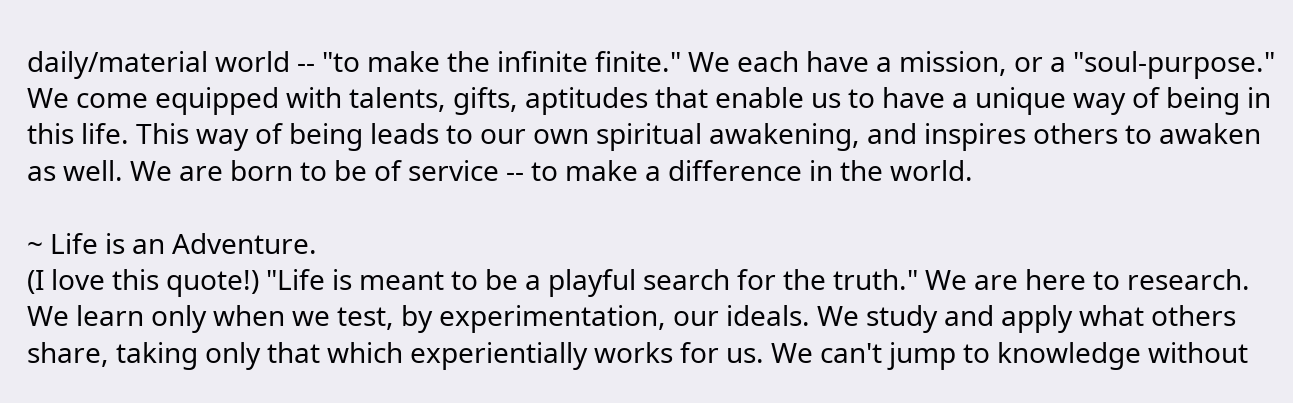daily/material world -- "to make the infinite finite." We each have a mission, or a "soul-purpose." We come equipped with talents, gifts, aptitudes that enable us to have a unique way of being in this life. This way of being leads to our own spiritual awakening, and inspires others to awaken as well. We are born to be of service -- to make a difference in the world.

~ Life is an Adventure.
(I love this quote!) "Life is meant to be a playful search for the truth." We are here to research. We learn only when we test, by experimentation, our ideals. We study and apply what others share, taking only that which experientially works for us. We can't jump to knowledge without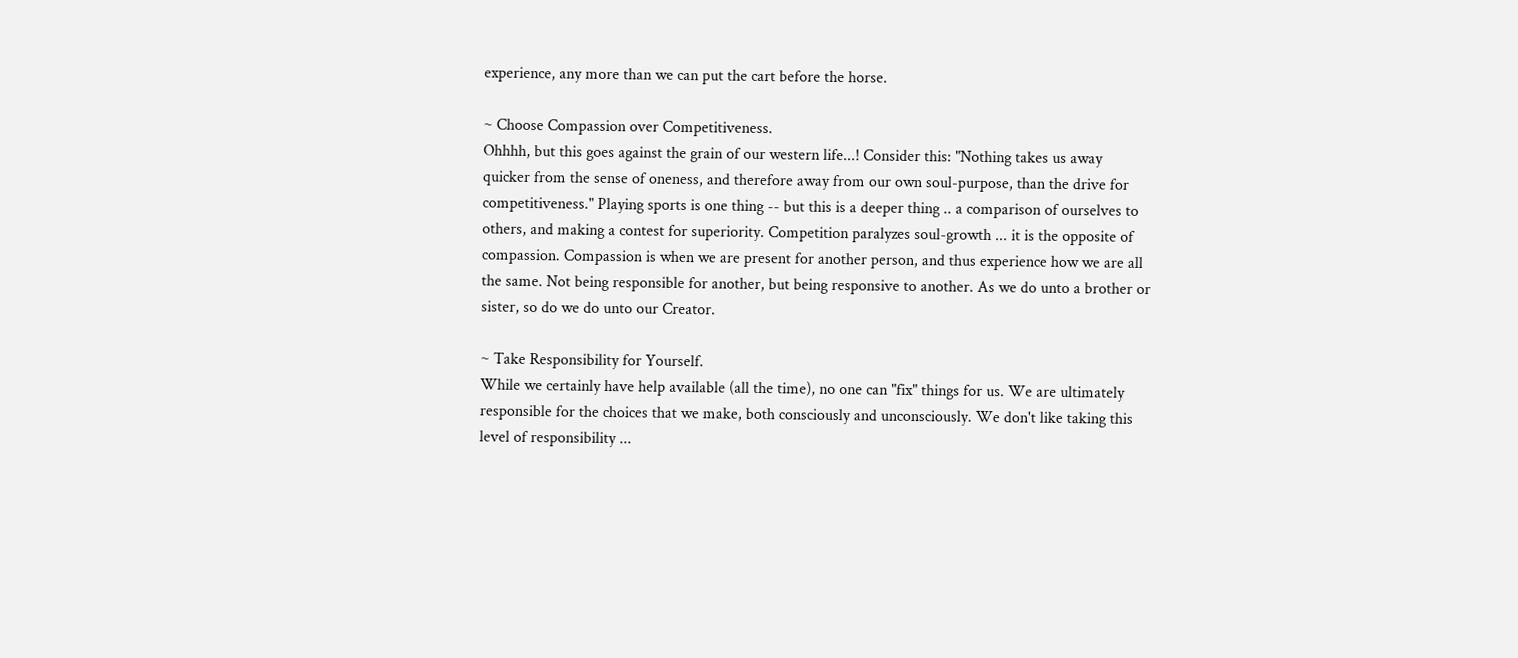experience, any more than we can put the cart before the horse.

~ Choose Compassion over Competitiveness.
Ohhhh, but this goes against the grain of our western life...! Consider this: "Nothing takes us away quicker from the sense of oneness, and therefore away from our own soul-purpose, than the drive for competitiveness." Playing sports is one thing -- but this is a deeper thing .. a comparison of ourselves to others, and making a contest for superiority. Competition paralyzes soul-growth ... it is the opposite of compassion. Compassion is when we are present for another person, and thus experience how we are all the same. Not being responsible for another, but being responsive to another. As we do unto a brother or sister, so do we do unto our Creator.

~ Take Responsibility for Yourself.
While we certainly have help available (all the time), no one can "fix" things for us. We are ultimately responsible for the choices that we make, both consciously and unconsciously. We don't like taking this level of responsibility ...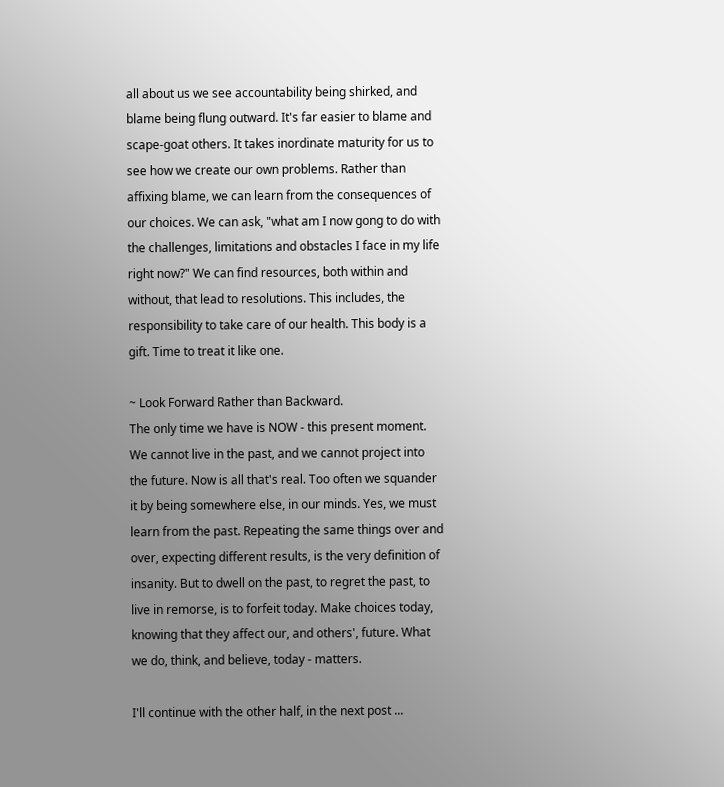all about us we see accountability being shirked, and blame being flung outward. It's far easier to blame and scape-goat others. It takes inordinate maturity for us to see how we create our own problems. Rather than affixing blame, we can learn from the consequences of our choices. We can ask, "what am I now gong to do with the challenges, limitations and obstacles I face in my life right now?" We can find resources, both within and without, that lead to resolutions. This includes, the responsibility to take care of our health. This body is a gift. Time to treat it like one.

~ Look Forward Rather than Backward.
The only time we have is NOW - this present moment. We cannot live in the past, and we cannot project into the future. Now is all that's real. Too often we squander it by being somewhere else, in our minds. Yes, we must learn from the past. Repeating the same things over and over, expecting different results, is the very definition of insanity. But to dwell on the past, to regret the past, to live in remorse, is to forfeit today. Make choices today, knowing that they affect our, and others', future. What we do, think, and believe, today - matters.

I'll continue with the other half, in the next post ...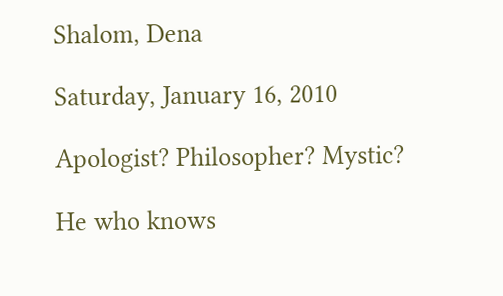Shalom, Dena

Saturday, January 16, 2010

Apologist? Philosopher? Mystic?

He who knows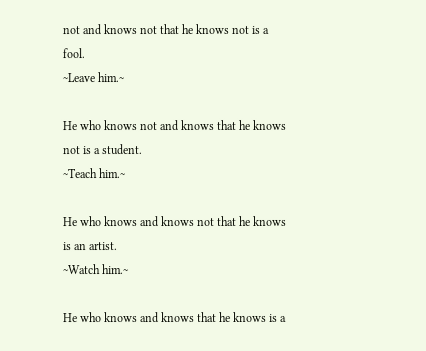not and knows not that he knows not is a fool.
~Leave him.~

He who knows not and knows that he knows not is a student.
~Teach him.~

He who knows and knows not that he knows is an artist.
~Watch him.~

He who knows and knows that he knows is a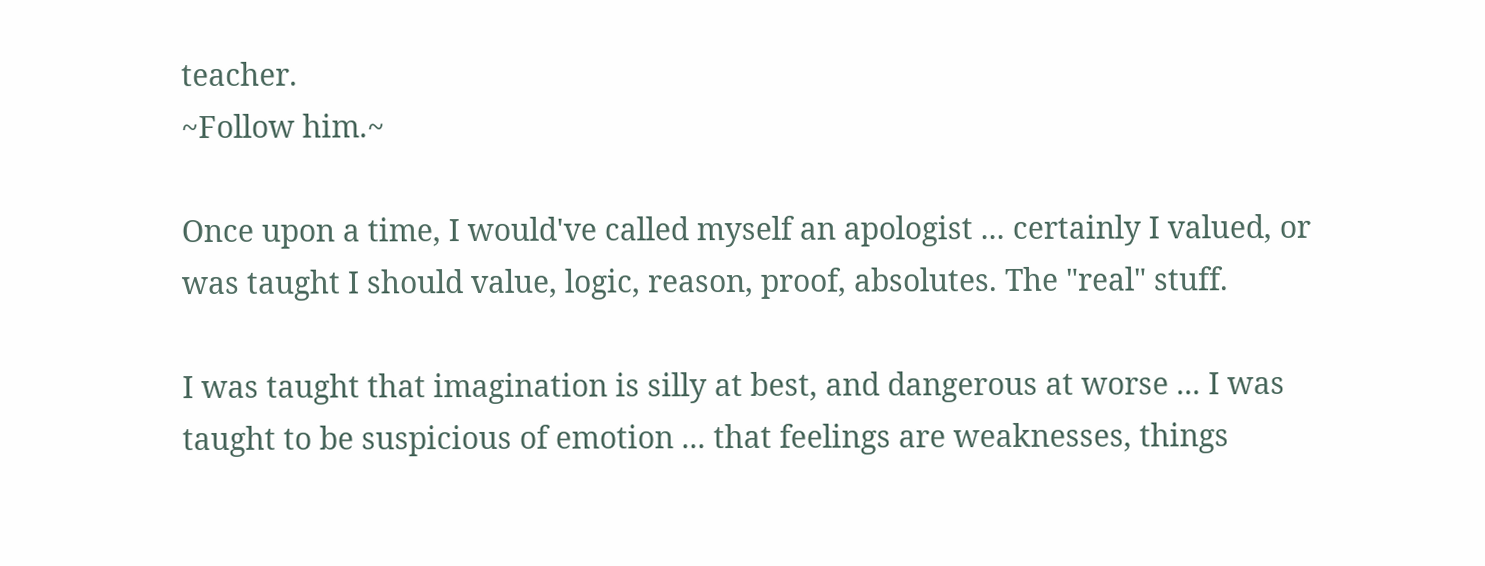teacher.
~Follow him.~

Once upon a time, I would've called myself an apologist ... certainly I valued, or was taught I should value, logic, reason, proof, absolutes. The "real" stuff.

I was taught that imagination is silly at best, and dangerous at worse ... I was taught to be suspicious of emotion ... that feelings are weaknesses, things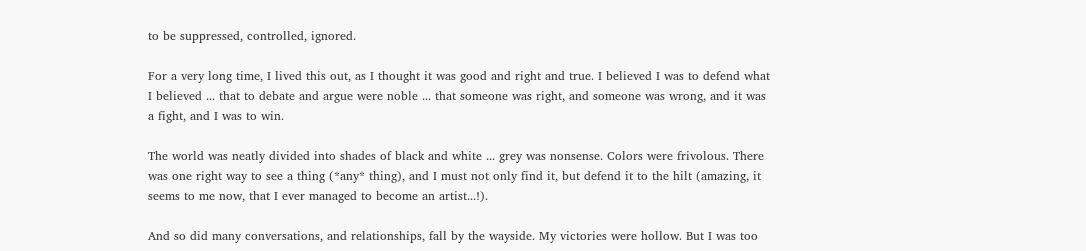to be suppressed, controlled, ignored.

For a very long time, I lived this out, as I thought it was good and right and true. I believed I was to defend what I believed ... that to debate and argue were noble ... that someone was right, and someone was wrong, and it was a fight, and I was to win.

The world was neatly divided into shades of black and white ... grey was nonsense. Colors were frivolous. There was one right way to see a thing (*any* thing), and I must not only find it, but defend it to the hilt (amazing, it seems to me now, that I ever managed to become an artist...!).

And so did many conversations, and relationships, fall by the wayside. My victories were hollow. But I was too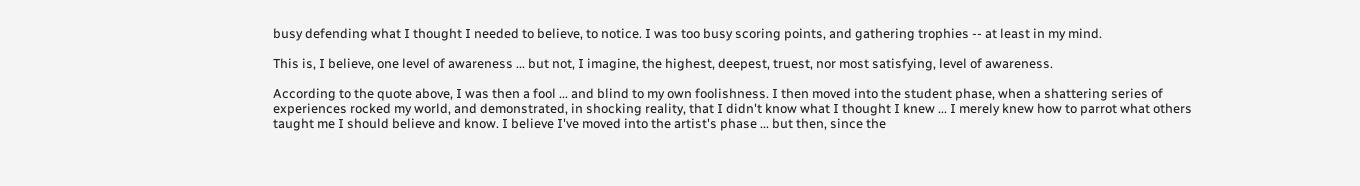busy defending what I thought I needed to believe, to notice. I was too busy scoring points, and gathering trophies -- at least in my mind.

This is, I believe, one level of awareness ... but not, I imagine, the highest, deepest, truest, nor most satisfying, level of awareness.

According to the quote above, I was then a fool ... and blind to my own foolishness. I then moved into the student phase, when a shattering series of experiences rocked my world, and demonstrated, in shocking reality, that I didn't know what I thought I knew ... I merely knew how to parrot what others taught me I should believe and know. I believe I've moved into the artist's phase ... but then, since the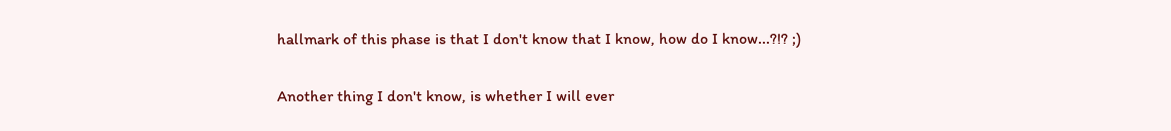hallmark of this phase is that I don't know that I know, how do I know...?!? ;)

Another thing I don't know, is whether I will ever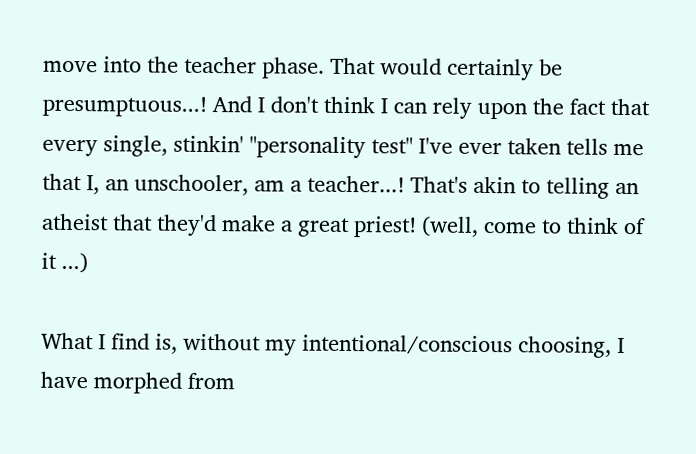move into the teacher phase. That would certainly be presumptuous...! And I don't think I can rely upon the fact that every single, stinkin' "personality test" I've ever taken tells me that I, an unschooler, am a teacher...! That's akin to telling an atheist that they'd make a great priest! (well, come to think of it ...)

What I find is, without my intentional/conscious choosing, I have morphed from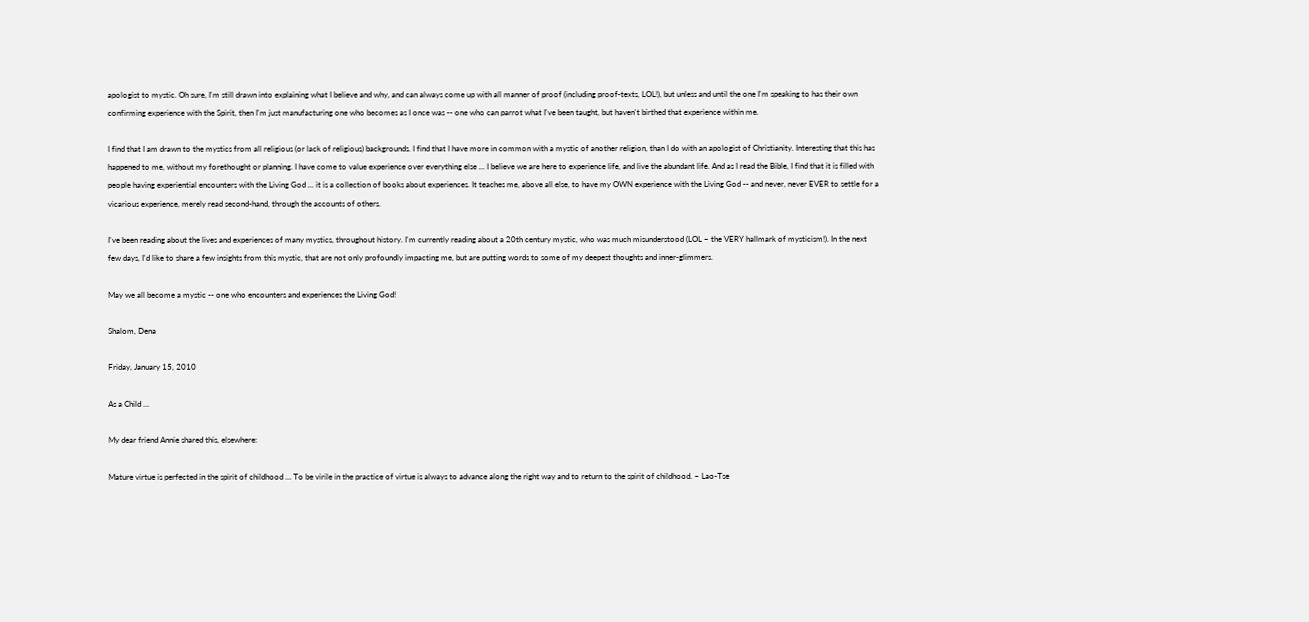apologist to mystic. Oh sure, I'm still drawn into explaining what I believe and why, and can always come up with all manner of proof (including proof-texts, LOL!), but unless and until the one I'm speaking to has their own confirming experience with the Spirit, then I'm just manufacturing one who becomes as I once was -- one who can parrot what I've been taught, but haven't birthed that experience within me.

I find that I am drawn to the mystics from all religious (or lack of religious) backgrounds. I find that I have more in common with a mystic of another religion, than I do with an apologist of Christianity. Interesting that this has happened to me, without my forethought or planning. I have come to value experience over everything else ... I believe we are here to experience life, and live the abundant life. And as I read the Bible, I find that it is filled with people having experiential encounters with the Living God ... it is a collection of books about experiences. It teaches me, above all else, to have my OWN experience with the Living God -- and never, never EVER to settle for a vicarious experience, merely read second-hand, through the accounts of others.

I've been reading about the lives and experiences of many mystics, throughout history. I'm currently reading about a 20th century mystic, who was much misunderstood (LOL ~ the VERY hallmark of mysticism!). In the next few days, I'd like to share a few insights from this mystic, that are not only profoundly impacting me, but are putting words to some of my deepest thoughts and inner-glimmers.

May we all become a mystic -- one who encounters and experiences the Living God!

Shalom, Dena

Friday, January 15, 2010

As a Child ...

My dear friend Annie shared this, elsewhere:

Mature virtue is perfected in the spirit of childhood … To be virile in the practice of virtue is always to advance along the right way and to return to the spirit of childhood. ~ Lao-Tse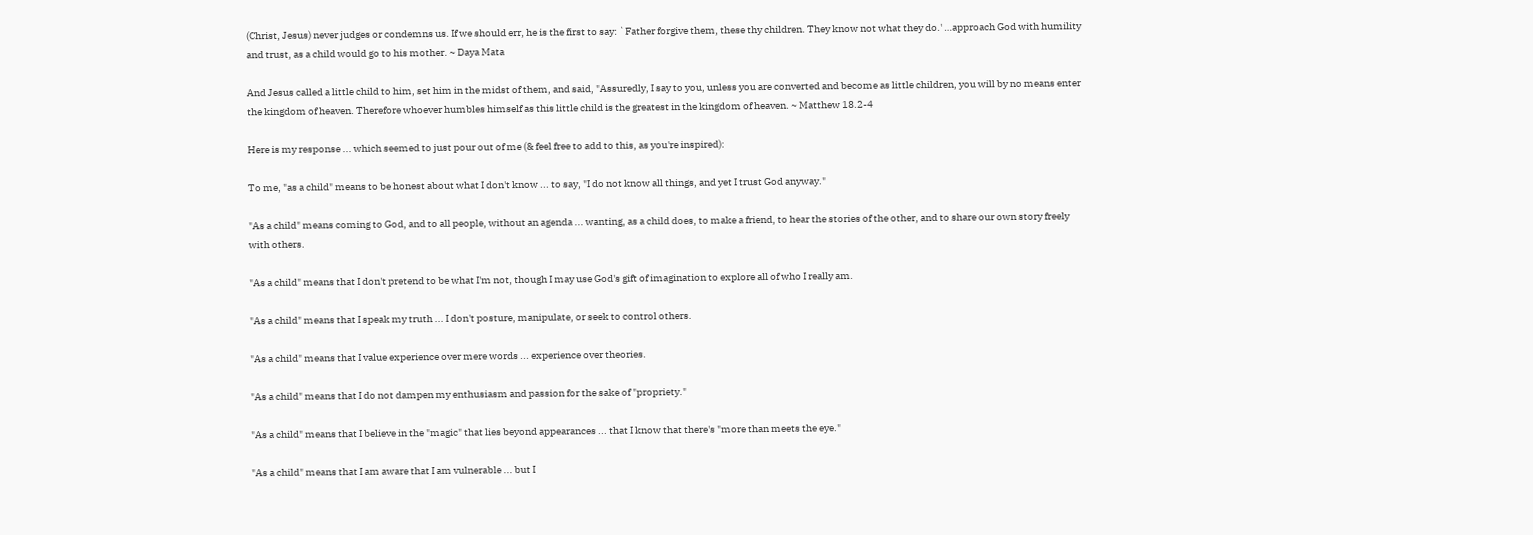(Christ, Jesus) never judges or condemns us. If we should err, he is the first to say: `Father forgive them, these thy children. They know not what they do.' …approach God with humility and trust, as a child would go to his mother. ~ Daya Mata

And Jesus called a little child to him, set him in the midst of them, and said, "Assuredly, I say to you, unless you are converted and become as little children, you will by no means enter the kingdom of heaven. Therefore whoever humbles himself as this little child is the greatest in the kingdom of heaven. ~ Matthew 18.2-4

Here is my response ... which seemed to just pour out of me (& feel free to add to this, as you're inspired):

To me, "as a child" means to be honest about what I don't know ... to say, "I do not know all things, and yet I trust God anyway."

"As a child" means coming to God, and to all people, without an agenda ... wanting, as a child does, to make a friend, to hear the stories of the other, and to share our own story freely with others.

"As a child" means that I don't pretend to be what I'm not, though I may use God's gift of imagination to explore all of who I really am.

"As a child" means that I speak my truth ... I don't posture, manipulate, or seek to control others.

"As a child" means that I value experience over mere words ... experience over theories.

"As a child" means that I do not dampen my enthusiasm and passion for the sake of "propriety."

"As a child" means that I believe in the "magic" that lies beyond appearances ... that I know that there's "more than meets the eye."

"As a child" means that I am aware that I am vulnerable ... but I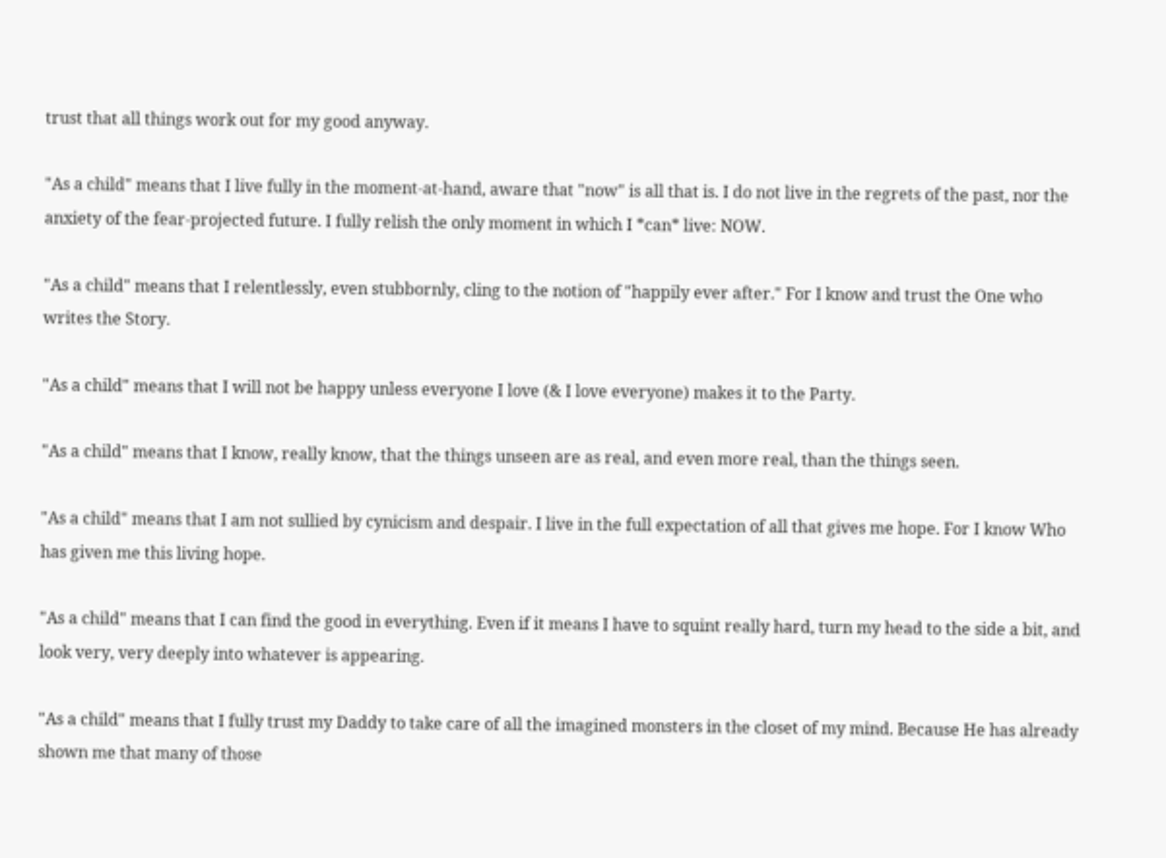trust that all things work out for my good anyway.

"As a child" means that I live fully in the moment-at-hand, aware that "now" is all that is. I do not live in the regrets of the past, nor the anxiety of the fear-projected future. I fully relish the only moment in which I *can* live: NOW.

"As a child" means that I relentlessly, even stubbornly, cling to the notion of "happily ever after." For I know and trust the One who writes the Story.

"As a child" means that I will not be happy unless everyone I love (& I love everyone) makes it to the Party.

"As a child" means that I know, really know, that the things unseen are as real, and even more real, than the things seen.

"As a child" means that I am not sullied by cynicism and despair. I live in the full expectation of all that gives me hope. For I know Who has given me this living hope.

"As a child" means that I can find the good in everything. Even if it means I have to squint really hard, turn my head to the side a bit, and look very, very deeply into whatever is appearing.

"As a child" means that I fully trust my Daddy to take care of all the imagined monsters in the closet of my mind. Because He has already shown me that many of those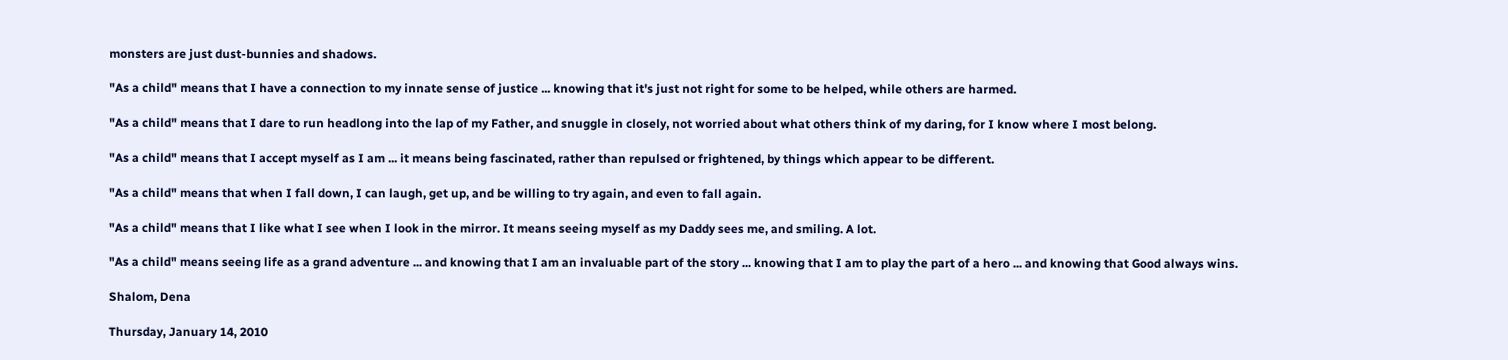monsters are just dust-bunnies and shadows.

"As a child" means that I have a connection to my innate sense of justice ... knowing that it's just not right for some to be helped, while others are harmed.

"As a child" means that I dare to run headlong into the lap of my Father, and snuggle in closely, not worried about what others think of my daring, for I know where I most belong.

"As a child" means that I accept myself as I am ... it means being fascinated, rather than repulsed or frightened, by things which appear to be different.

"As a child" means that when I fall down, I can laugh, get up, and be willing to try again, and even to fall again.

"As a child" means that I like what I see when I look in the mirror. It means seeing myself as my Daddy sees me, and smiling. A lot.

"As a child" means seeing life as a grand adventure ... and knowing that I am an invaluable part of the story ... knowing that I am to play the part of a hero ... and knowing that Good always wins.

Shalom, Dena

Thursday, January 14, 2010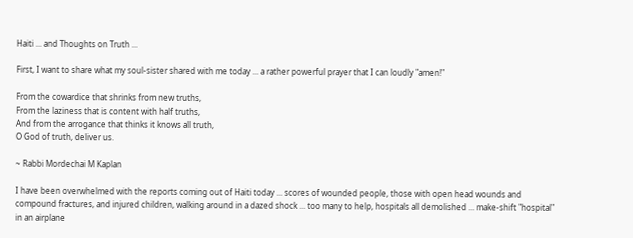Haiti ... and Thoughts on Truth ...

First, I want to share what my soul-sister shared with me today ... a rather powerful prayer that I can loudly "amen!"

From the cowardice that shrinks from new truths,
From the laziness that is content with half truths,
And from the arrogance that thinks it knows all truth,
O God of truth, deliver us.

~ Rabbi Mordechai M Kaplan

I have been overwhelmed with the reports coming out of Haiti today ... scores of wounded people, those with open head wounds and compound fractures, and injured children, walking around in a dazed shock ... too many to help, hospitals all demolished ... make-shift "hospital" in an airplane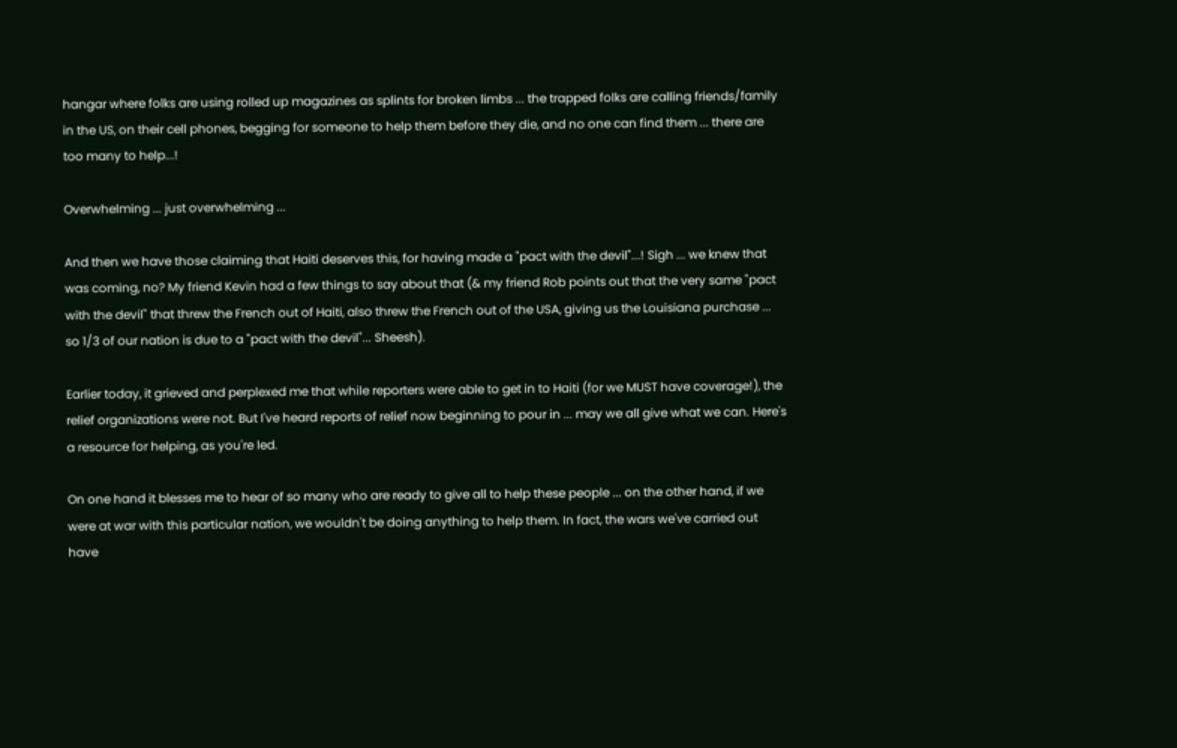hangar where folks are using rolled up magazines as splints for broken limbs ... the trapped folks are calling friends/family in the US, on their cell phones, begging for someone to help them before they die, and no one can find them ... there are too many to help...!

Overwhelming ... just overwhelming ...

And then we have those claiming that Haiti deserves this, for having made a "pact with the devil"...! Sigh ... we knew that was coming, no? My friend Kevin had a few things to say about that (& my friend Rob points out that the very same "pact with the devil" that threw the French out of Haiti, also threw the French out of the USA, giving us the Louisiana purchase ... so 1/3 of our nation is due to a "pact with the devil"... Sheesh).

Earlier today, it grieved and perplexed me that while reporters were able to get in to Haiti (for we MUST have coverage!), the relief organizations were not. But I've heard reports of relief now beginning to pour in ... may we all give what we can. Here's a resource for helping, as you're led.

On one hand it blesses me to hear of so many who are ready to give all to help these people ... on the other hand, if we were at war with this particular nation, we wouldn't be doing anything to help them. In fact, the wars we've carried out have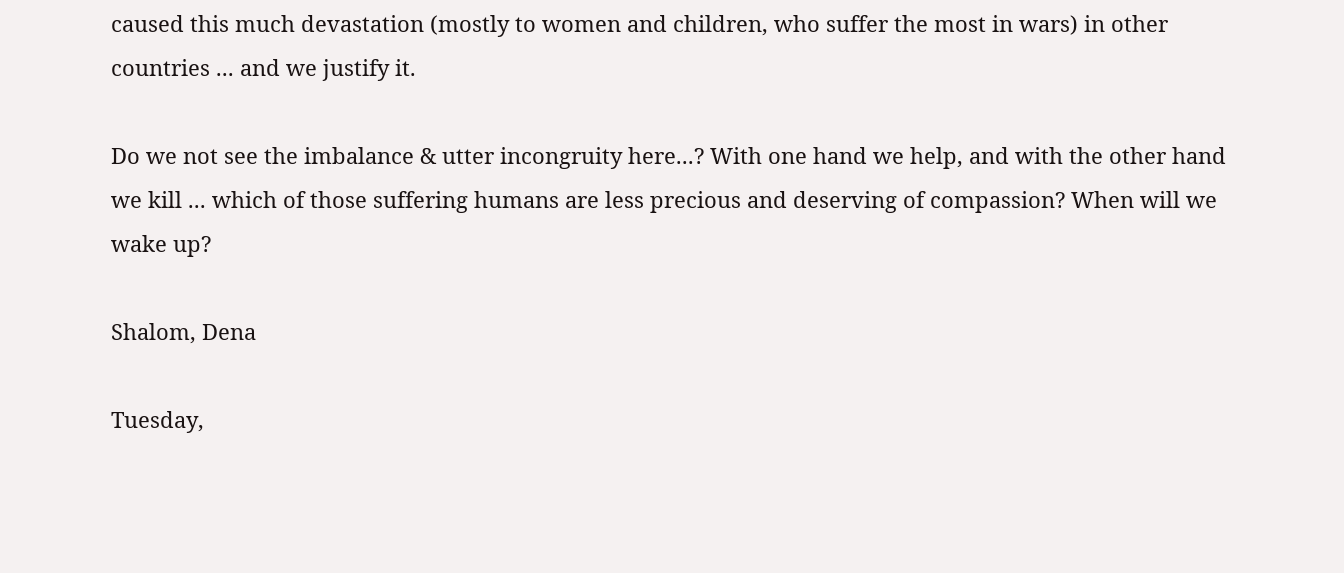caused this much devastation (mostly to women and children, who suffer the most in wars) in other countries ... and we justify it.

Do we not see the imbalance & utter incongruity here...? With one hand we help, and with the other hand we kill ... which of those suffering humans are less precious and deserving of compassion? When will we wake up?

Shalom, Dena

Tuesday,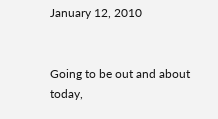January 12, 2010


Going to be out and about today,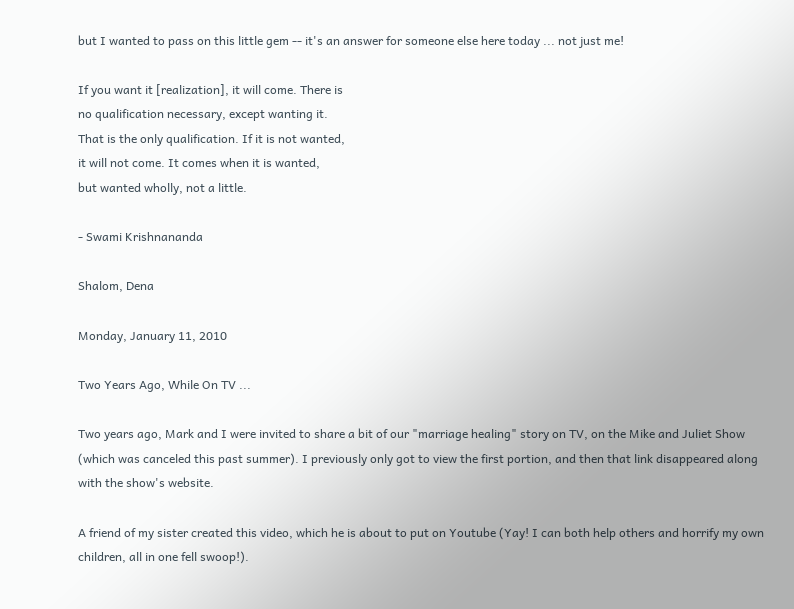but I wanted to pass on this little gem -- it's an answer for someone else here today ... not just me!

If you want it [realization], it will come. There is
no qualification necessary, except wanting it.
That is the only qualification. If it is not wanted,
it will not come. It comes when it is wanted,
but wanted wholly, not a little.

- Swami Krishnananda

Shalom, Dena

Monday, January 11, 2010

Two Years Ago, While On TV ...

Two years ago, Mark and I were invited to share a bit of our "marriage healing" story on TV, on the Mike and Juliet Show (which was canceled this past summer). I previously only got to view the first portion, and then that link disappeared along with the show's website.

A friend of my sister created this video, which he is about to put on Youtube (Yay! I can both help others and horrify my own children, all in one fell swoop!).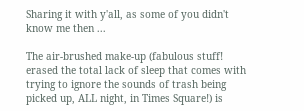Sharing it with y'all, as some of you didn't know me then ...

The air-brushed make-up (fabulous stuff! erased the total lack of sleep that comes with trying to ignore the sounds of trash being picked up, ALL night, in Times Square!) is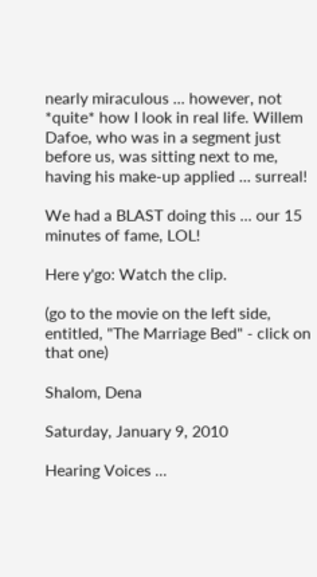nearly miraculous ... however, not *quite* how I look in real life. Willem Dafoe, who was in a segment just before us, was sitting next to me, having his make-up applied ... surreal!

We had a BLAST doing this ... our 15 minutes of fame, LOL!

Here y'go: Watch the clip.

(go to the movie on the left side, entitled, "The Marriage Bed" - click on that one)

Shalom, Dena

Saturday, January 9, 2010

Hearing Voices ...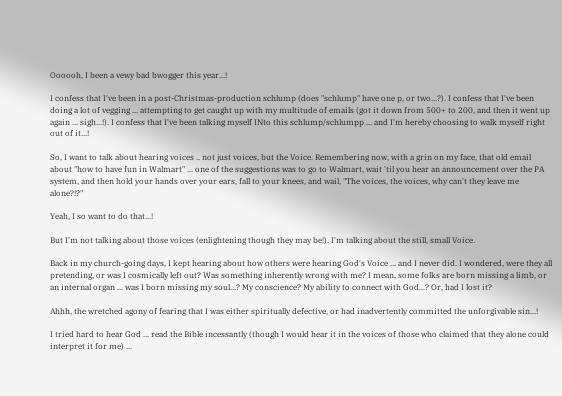Oooooh, I been a vewy bad bwogger this year...!

I confess that I've been in a post-Christmas-production schlump (does "schlump" have one p, or two...?). I confess that I've been doing a lot of vegging ... attempting to get caught up with my multitude of emails (got it down from 500+ to 200, and then it went up again ... sigh...!). I confess that I've been talking myself INto this schlump/schlumpp ... and I'm hereby choosing to walk myself right out of it...!

So, I want to talk about hearing voices .. not just voices, but the Voice. Remembering now, with a grin on my face, that old email about "how to have fun in Walmart" ... one of the suggestions was to go to Walmart, wait 'til you hear an announcement over the PA system, and then hold your hands over your ears, fall to your knees, and wail, "The voices, the voices, why can't they leave me alone?!?"

Yeah, I so want to do that...!

But I'm not talking about those voices (enlightening though they may be!). I'm talking about the still, small Voice.

Back in my church-going days, I kept hearing about how others were hearing God's Voice ... and I never did. I wondered, were they all pretending, or was I cosmically left out? Was something inherently wrong with me? I mean, some folks are born missing a limb, or an internal organ ... was I born missing my soul...? My conscience? My ability to connect with God...? Or, had I lost it?

Ahhh, the wretched agony of fearing that I was either spiritually defective, or had inadvertently committed the unforgivable sin...!

I tried hard to hear God ... read the Bible incessantly (though I would hear it in the voices of those who claimed that they alone could interpret it for me) ...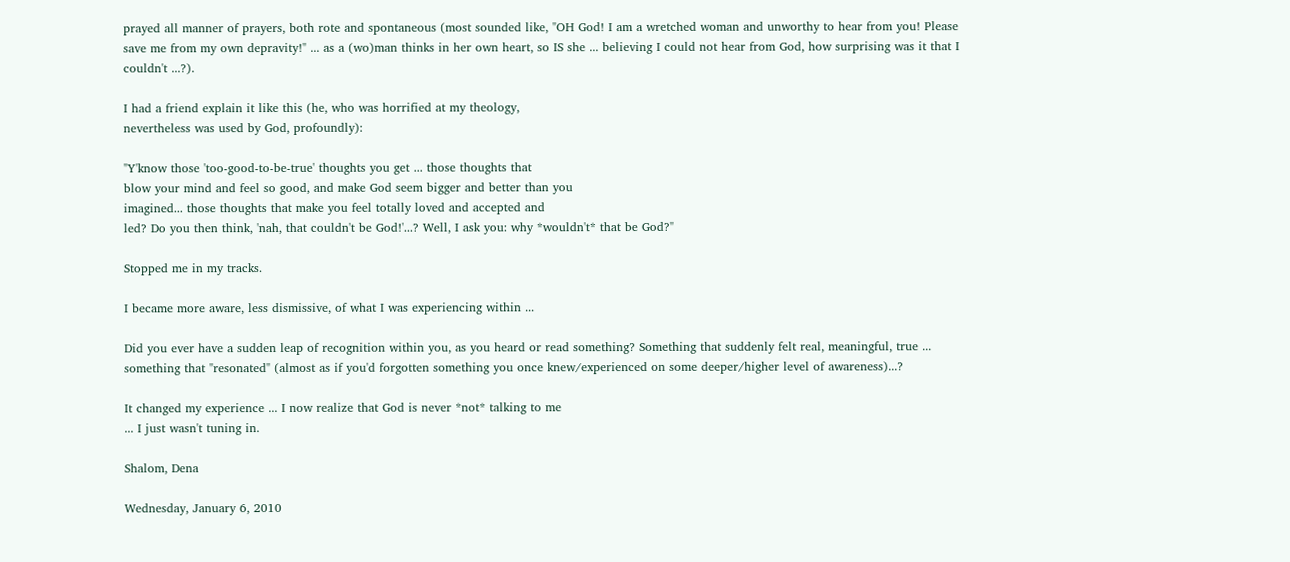prayed all manner of prayers, both rote and spontaneous (most sounded like, "OH God! I am a wretched woman and unworthy to hear from you! Please save me from my own depravity!" ... as a (wo)man thinks in her own heart, so IS she ... believing I could not hear from God, how surprising was it that I couldn't ...?).

I had a friend explain it like this (he, who was horrified at my theology,
nevertheless was used by God, profoundly):

"Y'know those 'too-good-to-be-true' thoughts you get ... those thoughts that
blow your mind and feel so good, and make God seem bigger and better than you
imagined... those thoughts that make you feel totally loved and accepted and
led? Do you then think, 'nah, that couldn't be God!'...? Well, I ask you: why *wouldn't* that be God?"

Stopped me in my tracks.

I became more aware, less dismissive, of what I was experiencing within ...

Did you ever have a sudden leap of recognition within you, as you heard or read something? Something that suddenly felt real, meaningful, true ... something that "resonated" (almost as if you'd forgotten something you once knew/experienced on some deeper/higher level of awareness)...?

It changed my experience ... I now realize that God is never *not* talking to me
... I just wasn't tuning in.

Shalom, Dena

Wednesday, January 6, 2010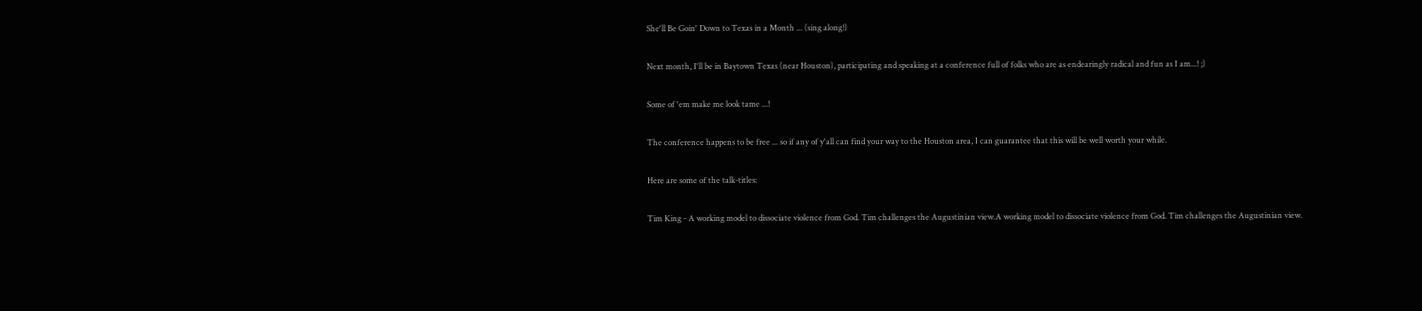She'll Be Goin' Down to Texas in a Month ... (sing along!)

Next month, I'll be in Baytown Texas (near Houston), participating and speaking at a conference full of folks who are as endearingly radical and fun as I am...! ;)

Some of 'em make me look tame ...!

The conference happens to be free ... so if any of y'all can find your way to the Houston area, I can guarantee that this will be well worth your while.

Here are some of the talk-titles:

Tim King - A working model to dissociate violence from God. Tim challenges the Augustinian view.A working model to dissociate violence from God. Tim challenges the Augustinian view.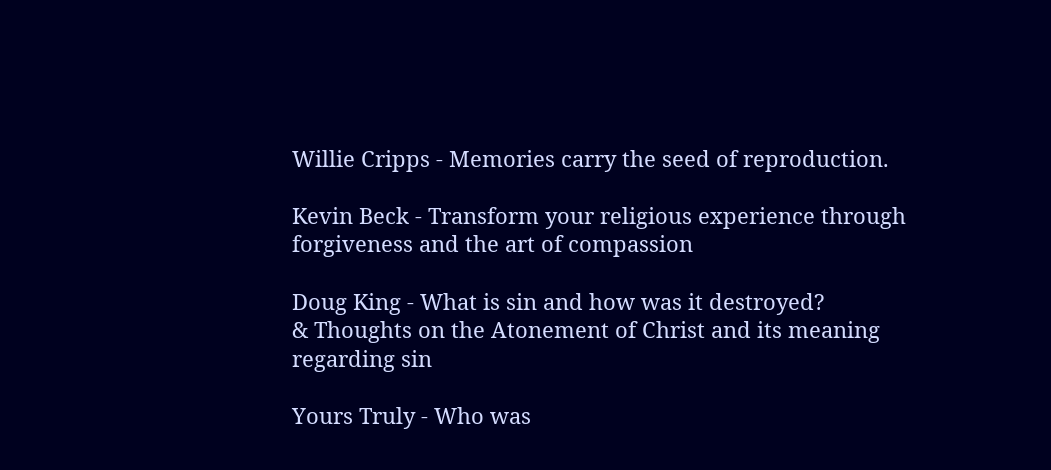Willie Cripps - Memories carry the seed of reproduction.

Kevin Beck - Transform your religious experience through forgiveness and the art of compassion

Doug King - What is sin and how was it destroyed?
& Thoughts on the Atonement of Christ and its meaning regarding sin

Yours Truly - Who was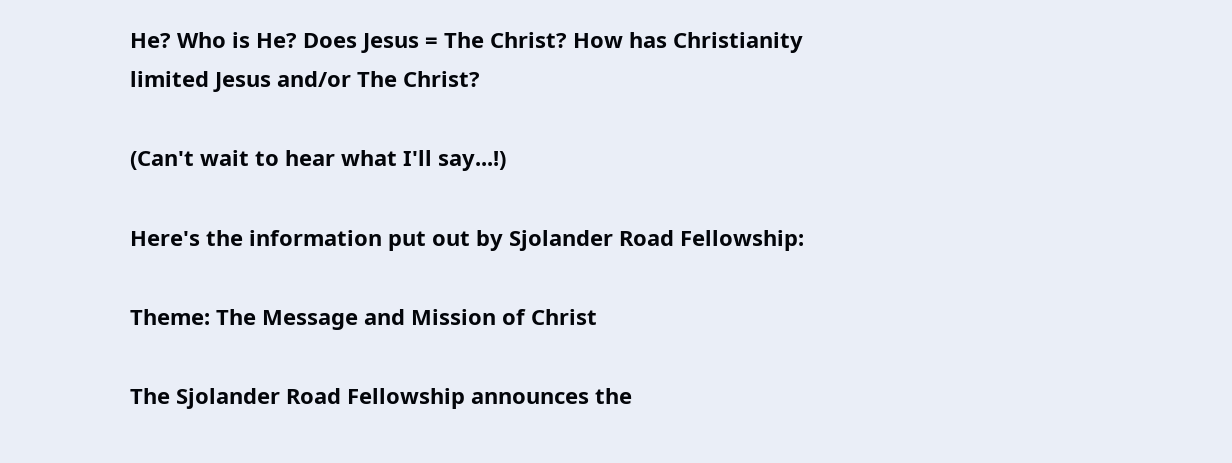He? Who is He? Does Jesus = The Christ? How has Christianity limited Jesus and/or The Christ?

(Can't wait to hear what I'll say...!)

Here's the information put out by Sjolander Road Fellowship:

Theme: The Message and Mission of Christ

The Sjolander Road Fellowship announces the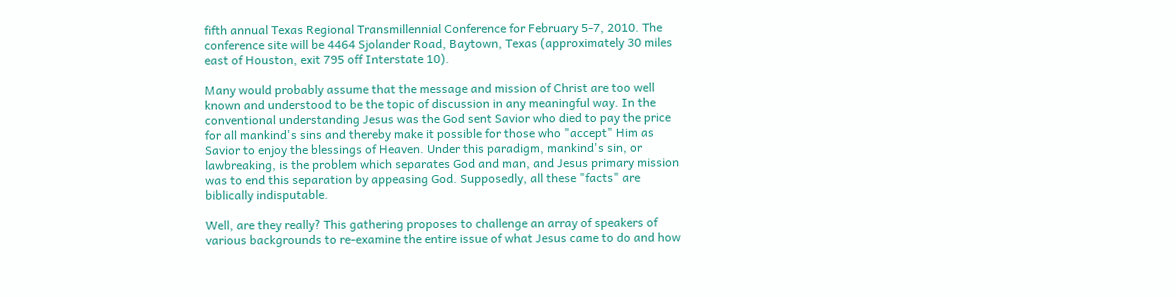fifth annual Texas Regional Transmillennial Conference for February 5-7, 2010. The conference site will be 4464 Sjolander Road, Baytown, Texas (approximately 30 miles east of Houston, exit 795 off Interstate 10).

Many would probably assume that the message and mission of Christ are too well known and understood to be the topic of discussion in any meaningful way. In the conventional understanding Jesus was the God sent Savior who died to pay the price for all mankind's sins and thereby make it possible for those who "accept" Him as Savior to enjoy the blessings of Heaven. Under this paradigm, mankind's sin, or lawbreaking, is the problem which separates God and man, and Jesus primary mission was to end this separation by appeasing God. Supposedly, all these "facts" are biblically indisputable.

Well, are they really? This gathering proposes to challenge an array of speakers of various backgrounds to re-examine the entire issue of what Jesus came to do and how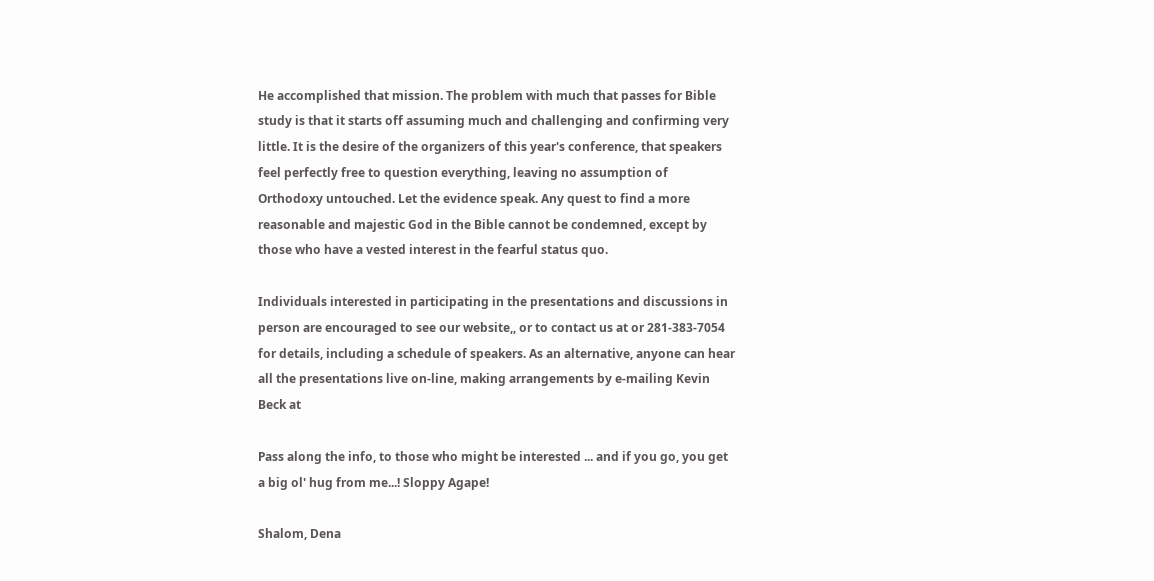He accomplished that mission. The problem with much that passes for Bible study is that it starts off assuming much and challenging and confirming very little. It is the desire of the organizers of this year's conference, that speakers feel perfectly free to question everything, leaving no assumption of Orthodoxy untouched. Let the evidence speak. Any quest to find a more reasonable and majestic God in the Bible cannot be condemned, except by those who have a vested interest in the fearful status quo.

Individuals interested in participating in the presentations and discussions in person are encouraged to see our website,, or to contact us at or 281-383-7054 for details, including a schedule of speakers. As an alternative, anyone can hear all the presentations live on-line, making arrangements by e-mailing Kevin Beck at

Pass along the info, to those who might be interested ... and if you go, you get a big ol' hug from me...! Sloppy Agape!

Shalom, Dena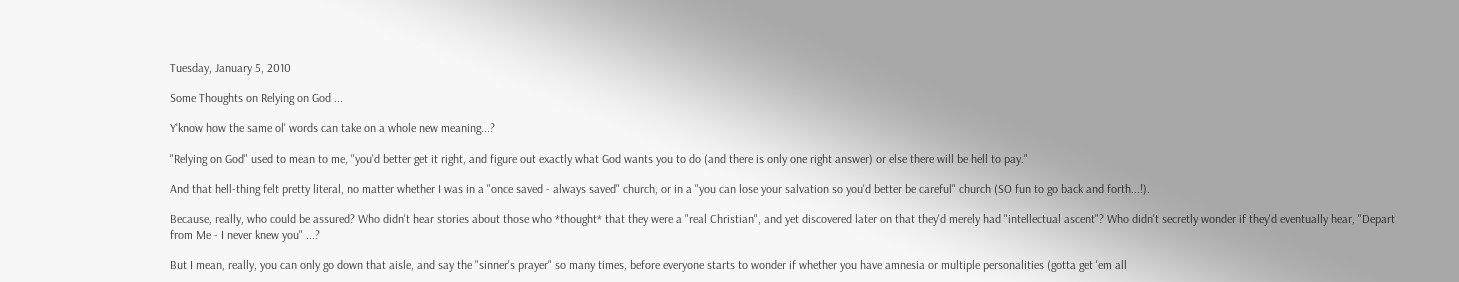Tuesday, January 5, 2010

Some Thoughts on Relying on God ...

Y'know how the same ol' words can take on a whole new meaning...?

"Relying on God" used to mean to me, "you'd better get it right, and figure out exactly what God wants you to do (and there is only one right answer) or else there will be hell to pay."

And that hell-thing felt pretty literal, no matter whether I was in a "once saved - always saved" church, or in a "you can lose your salvation so you'd better be careful" church (SO fun to go back and forth...!).

Because, really, who could be assured? Who didn't hear stories about those who *thought* that they were a "real Christian", and yet discovered later on that they'd merely had "intellectual ascent"? Who didn't secretly wonder if they'd eventually hear, "Depart from Me - I never knew you" ...?

But I mean, really, you can only go down that aisle, and say the "sinner's prayer" so many times, before everyone starts to wonder if whether you have amnesia or multiple personalities (gotta get 'em all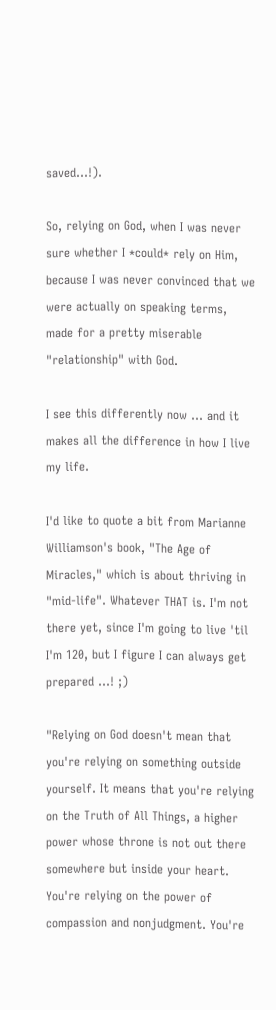saved...!).

So, relying on God, when I was never sure whether I *could* rely on Him, because I was never convinced that we were actually on speaking terms, made for a pretty miserable "relationship" with God.

I see this differently now ... and it makes all the difference in how I live my life.

I'd like to quote a bit from Marianne Williamson's book, "The Age of Miracles," which is about thriving in "mid-life". Whatever THAT is. I'm not there yet, since I'm going to live 'til I'm 120, but I figure I can always get prepared ...! ;)

"Relying on God doesn't mean that you're relying on something outside yourself. It means that you're relying on the Truth of All Things, a higher power whose throne is not out there somewhere but inside your heart. You're relying on the power of compassion and nonjudgment. You're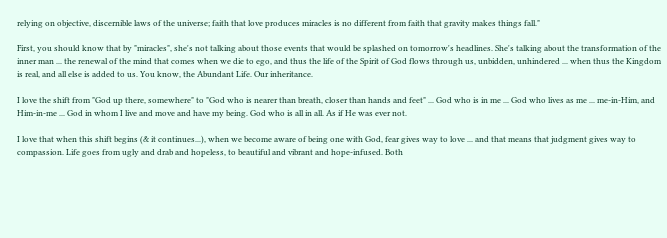relying on objective, discernible laws of the universe; faith that love produces miracles is no different from faith that gravity makes things fall."

First, you should know that by "miracles", she's not talking about those events that would be splashed on tomorrow's headlines. She's talking about the transformation of the inner man ... the renewal of the mind that comes when we die to ego, and thus the life of the Spirit of God flows through us, unbidden, unhindered ... when thus the Kingdom is real, and all else is added to us. You know, the Abundant Life. Our inheritance.

I love the shift from "God up there, somewhere" to "God who is nearer than breath, closer than hands and feet" ... God who is in me ... God who lives as me ... me-in-Him, and Him-in-me ... God in whom I live and move and have my being. God who is all in all. As if He was ever not.

I love that when this shift begins (& it continues...), when we become aware of being one with God, fear gives way to love ... and that means that judgment gives way to compassion. Life goes from ugly and drab and hopeless, to beautiful and vibrant and hope-infused. Both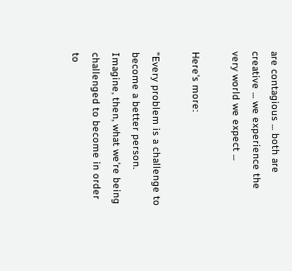are contagious ... both are creative ... we experience the very world we expect ...

Here's more:

"Every problem is a challenge to become a better person. Imagine, then, what we're being challenged to become in order to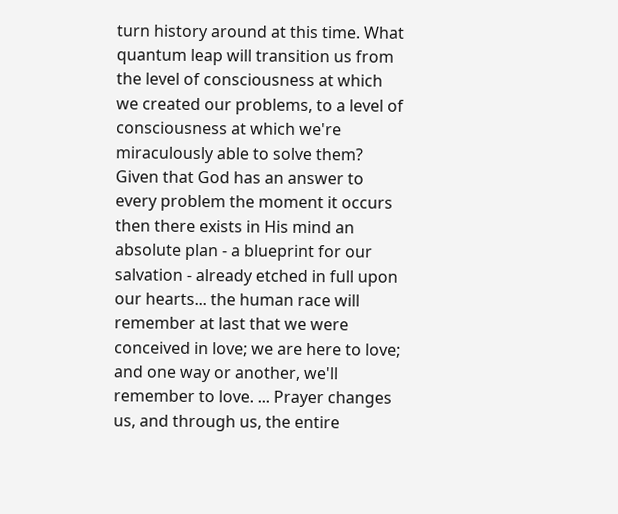turn history around at this time. What quantum leap will transition us from the level of consciousness at which we created our problems, to a level of consciousness at which we're miraculously able to solve them? Given that God has an answer to every problem the moment it occurs then there exists in His mind an absolute plan - a blueprint for our salvation - already etched in full upon our hearts... the human race will remember at last that we were conceived in love; we are here to love; and one way or another, we'll remember to love. ... Prayer changes us, and through us, the entire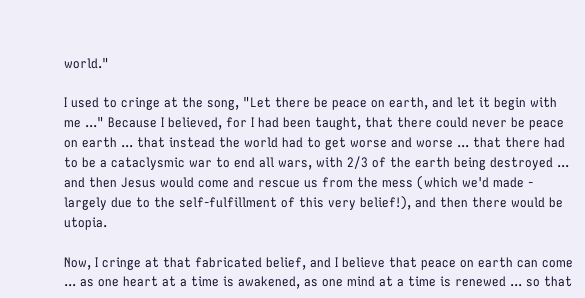world."

I used to cringe at the song, "Let there be peace on earth, and let it begin with me ..." Because I believed, for I had been taught, that there could never be peace on earth ... that instead the world had to get worse and worse ... that there had to be a cataclysmic war to end all wars, with 2/3 of the earth being destroyed ... and then Jesus would come and rescue us from the mess (which we'd made - largely due to the self-fulfillment of this very belief!), and then there would be utopia.

Now, I cringe at that fabricated belief, and I believe that peace on earth can come ... as one heart at a time is awakened, as one mind at a time is renewed ... so that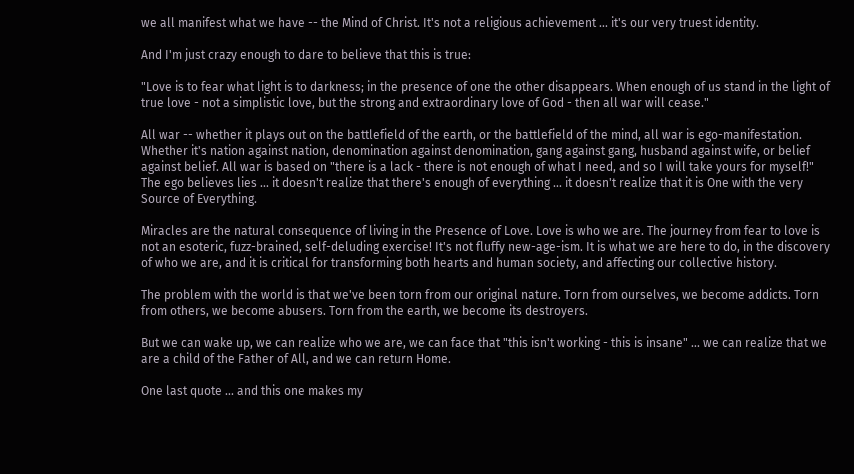we all manifest what we have -- the Mind of Christ. It's not a religious achievement ... it's our very truest identity.

And I'm just crazy enough to dare to believe that this is true:

"Love is to fear what light is to darkness; in the presence of one the other disappears. When enough of us stand in the light of true love - not a simplistic love, but the strong and extraordinary love of God - then all war will cease."

All war -- whether it plays out on the battlefield of the earth, or the battlefield of the mind, all war is ego-manifestation. Whether it's nation against nation, denomination against denomination, gang against gang, husband against wife, or belief against belief. All war is based on "there is a lack - there is not enough of what I need, and so I will take yours for myself!" The ego believes lies ... it doesn't realize that there's enough of everything ... it doesn't realize that it is One with the very Source of Everything.

Miracles are the natural consequence of living in the Presence of Love. Love is who we are. The journey from fear to love is not an esoteric, fuzz-brained, self-deluding exercise! It's not fluffy new-age-ism. It is what we are here to do, in the discovery of who we are, and it is critical for transforming both hearts and human society, and affecting our collective history.

The problem with the world is that we've been torn from our original nature. Torn from ourselves, we become addicts. Torn from others, we become abusers. Torn from the earth, we become its destroyers.

But we can wake up, we can realize who we are, we can face that "this isn't working - this is insane" ... we can realize that we are a child of the Father of All, and we can return Home.

One last quote ... and this one makes my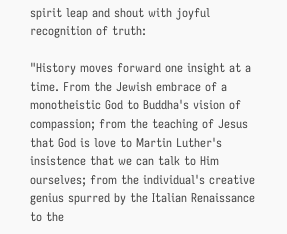spirit leap and shout with joyful recognition of truth:

"History moves forward one insight at a time. From the Jewish embrace of a monotheistic God to Buddha's vision of compassion; from the teaching of Jesus that God is love to Martin Luther's insistence that we can talk to Him ourselves; from the individual's creative genius spurred by the Italian Renaissance to the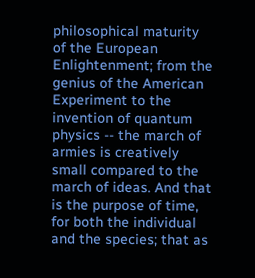philosophical maturity of the European Enlightenment; from the genius of the American Experiment to the invention of quantum physics -- the march of armies is creatively small compared to the march of ideas. And that is the purpose of time, for both the individual and the species; that as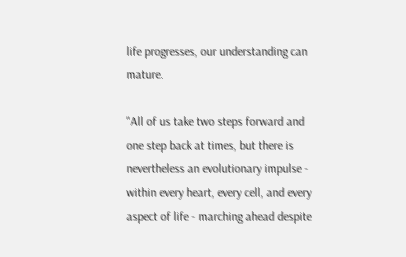life progresses, our understanding can mature.

"All of us take two steps forward and one step back at times, but there is nevertheless an evolutionary impulse - within every heart, every cell, and every aspect of life - marching ahead despite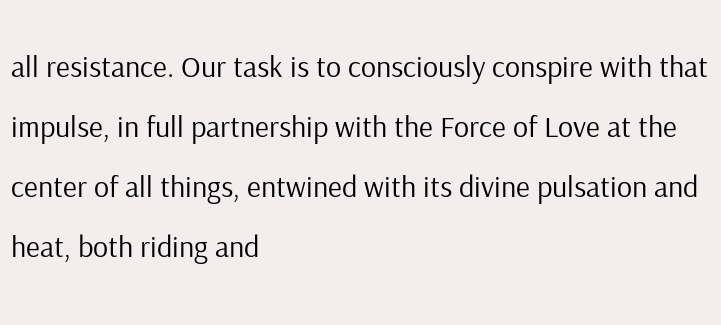all resistance. Our task is to consciously conspire with that impulse, in full partnership with the Force of Love at the center of all things, entwined with its divine pulsation and heat, both riding and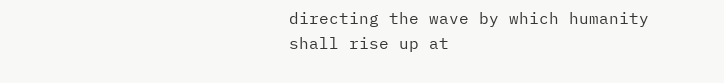directing the wave by which humanity shall rise up at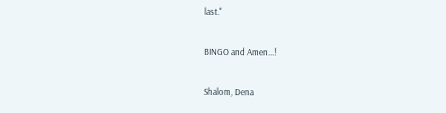last."

BINGO and Amen...!

Shalom, Dena